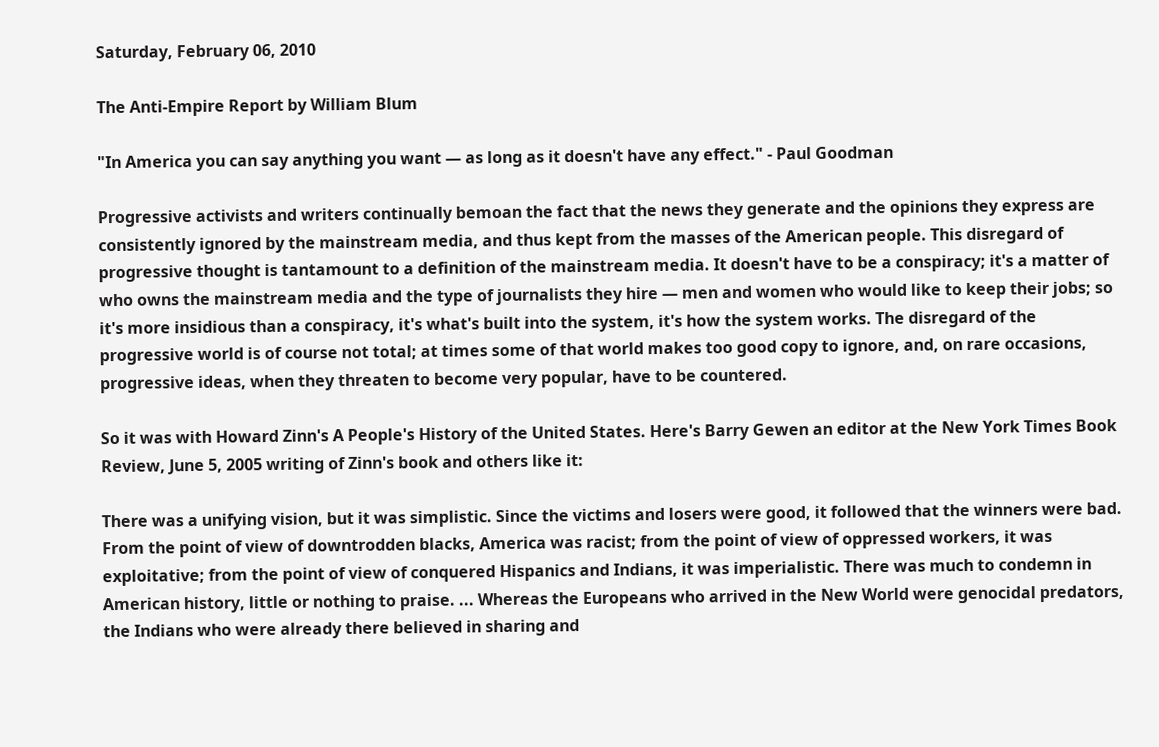Saturday, February 06, 2010

The Anti-Empire Report by William Blum

"In America you can say anything you want — as long as it doesn't have any effect." - Paul Goodman

Progressive activists and writers continually bemoan the fact that the news they generate and the opinions they express are consistently ignored by the mainstream media, and thus kept from the masses of the American people. This disregard of progressive thought is tantamount to a definition of the mainstream media. It doesn't have to be a conspiracy; it's a matter of who owns the mainstream media and the type of journalists they hire — men and women who would like to keep their jobs; so it's more insidious than a conspiracy, it's what's built into the system, it's how the system works. The disregard of the progressive world is of course not total; at times some of that world makes too good copy to ignore, and, on rare occasions, progressive ideas, when they threaten to become very popular, have to be countered.

So it was with Howard Zinn's A People's History of the United States. Here's Barry Gewen an editor at the New York Times Book Review, June 5, 2005 writing of Zinn's book and others like it:

There was a unifying vision, but it was simplistic. Since the victims and losers were good, it followed that the winners were bad. From the point of view of downtrodden blacks, America was racist; from the point of view of oppressed workers, it was exploitative; from the point of view of conquered Hispanics and Indians, it was imperialistic. There was much to condemn in American history, little or nothing to praise. ... Whereas the Europeans who arrived in the New World were genocidal predators, the Indians who were already there believed in sharing and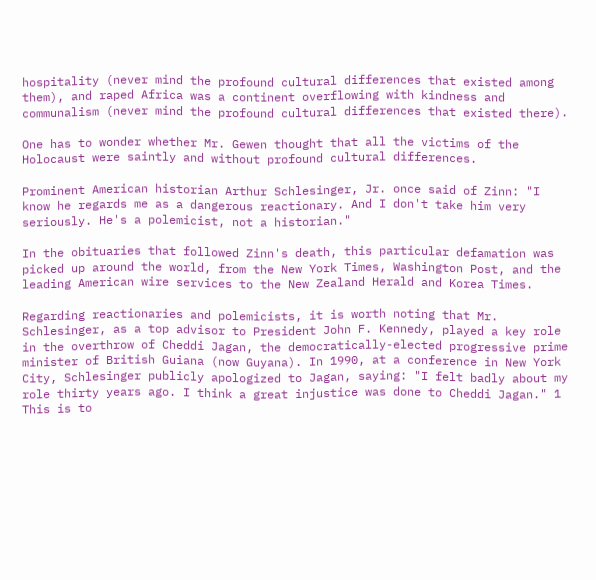hospitality (never mind the profound cultural differences that existed among them), and raped Africa was a continent overflowing with kindness and communalism (never mind the profound cultural differences that existed there).

One has to wonder whether Mr. Gewen thought that all the victims of the Holocaust were saintly and without profound cultural differences.

Prominent American historian Arthur Schlesinger, Jr. once said of Zinn: "I know he regards me as a dangerous reactionary. And I don't take him very seriously. He's a polemicist, not a historian."

In the obituaries that followed Zinn's death, this particular defamation was picked up around the world, from the New York Times, Washington Post, and the leading American wire services to the New Zealand Herald and Korea Times.

Regarding reactionaries and polemicists, it is worth noting that Mr. Schlesinger, as a top advisor to President John F. Kennedy, played a key role in the overthrow of Cheddi Jagan, the democratically-elected progressive prime minister of British Guiana (now Guyana). In 1990, at a conference in New York City, Schlesinger publicly apologized to Jagan, saying: "I felt badly about my role thirty years ago. I think a great injustice was done to Cheddi Jagan." 1 This is to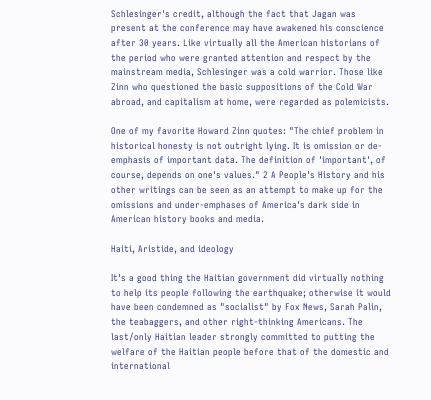Schlesinger's credit, although the fact that Jagan was present at the conference may have awakened his conscience after 30 years. Like virtually all the American historians of the period who were granted attention and respect by the mainstream media, Schlesinger was a cold warrior. Those like Zinn who questioned the basic suppositions of the Cold War abroad, and capitalism at home, were regarded as polemicists.

One of my favorite Howard Zinn quotes: "The chief problem in historical honesty is not outright lying. It is omission or de-emphasis of important data. The definition of 'important', of course, depends on one's values." 2 A People's History and his other writings can be seen as an attempt to make up for the omissions and under-emphases of America's dark side in American history books and media.

Haiti, Aristide, and ideology

It's a good thing the Haitian government did virtually nothing to help its people following the earthquake; otherwise it would have been condemned as "socialist" by Fox News, Sarah Palin, the teabaggers, and other right-thinking Americans. The last/only Haitian leader strongly committed to putting the welfare of the Haitian people before that of the domestic and international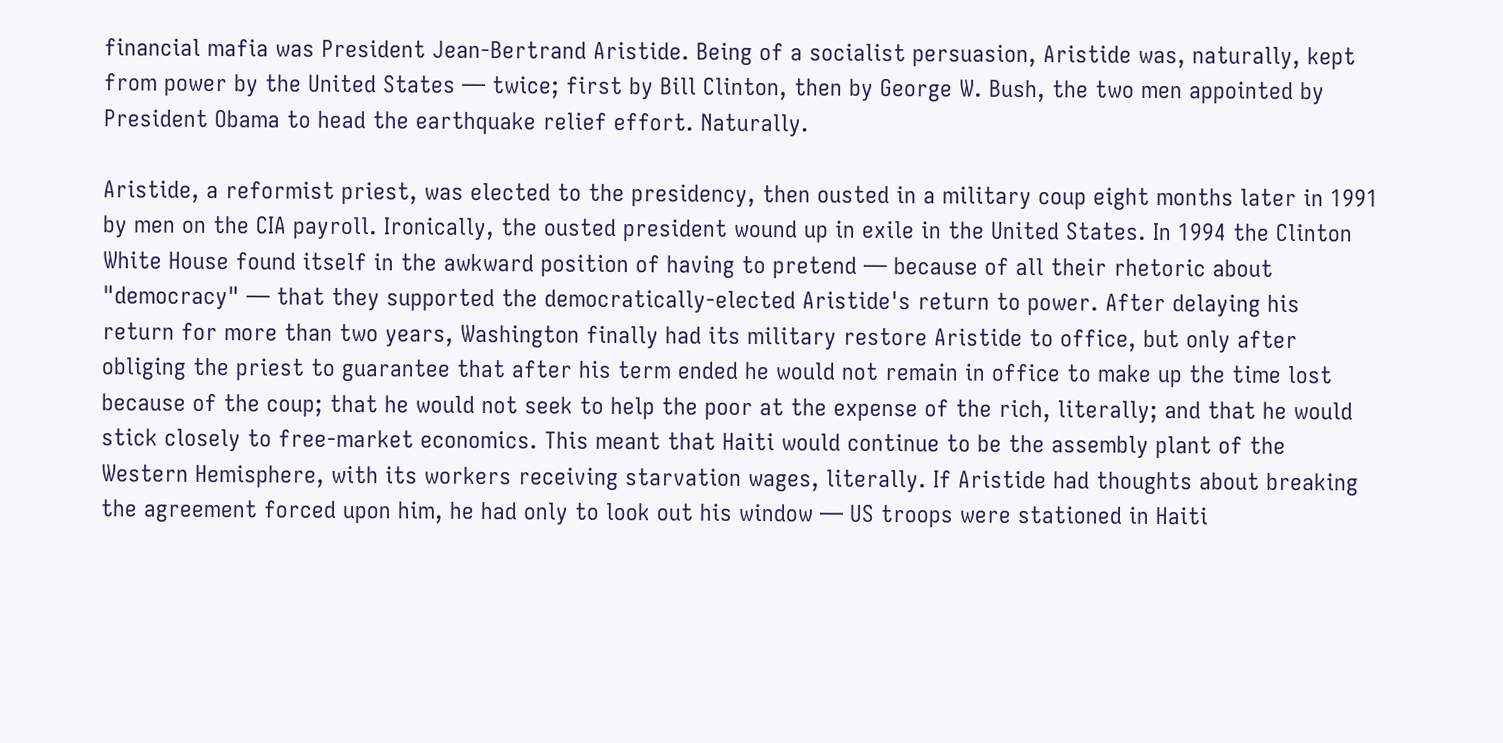financial mafia was President Jean-Bertrand Aristide. Being of a socialist persuasion, Aristide was, naturally, kept from power by the United States — twice; first by Bill Clinton, then by George W. Bush, the two men appointed by President Obama to head the earthquake relief effort. Naturally.

Aristide, a reformist priest, was elected to the presidency, then ousted in a military coup eight months later in 1991 by men on the CIA payroll. Ironically, the ousted president wound up in exile in the United States. In 1994 the Clinton White House found itself in the awkward position of having to pretend — because of all their rhetoric about "democracy" — that they supported the democratically-elected Aristide's return to power. After delaying his return for more than two years, Washington finally had its military restore Aristide to office, but only after obliging the priest to guarantee that after his term ended he would not remain in office to make up the time lost because of the coup; that he would not seek to help the poor at the expense of the rich, literally; and that he would stick closely to free-market economics. This meant that Haiti would continue to be the assembly plant of the Western Hemisphere, with its workers receiving starvation wages, literally. If Aristide had thoughts about breaking the agreement forced upon him, he had only to look out his window — US troops were stationed in Haiti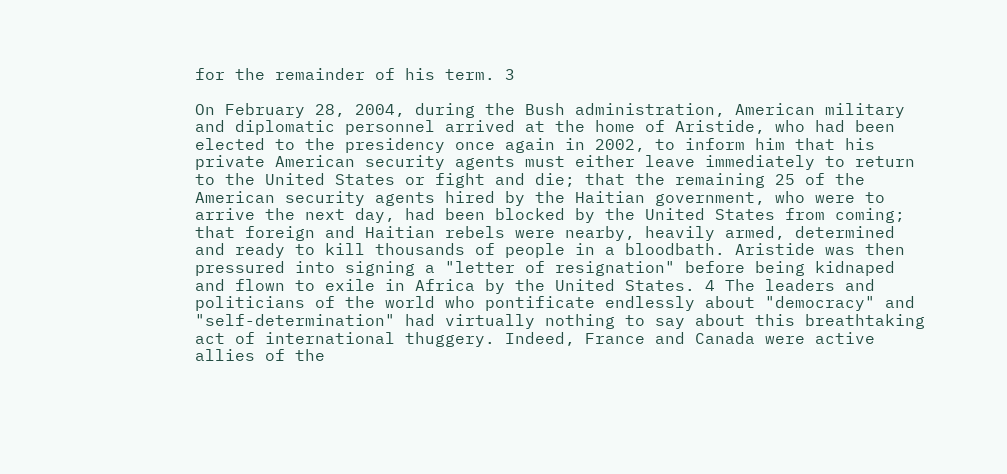for the remainder of his term. 3

On February 28, 2004, during the Bush administration, American military and diplomatic personnel arrived at the home of Aristide, who had been elected to the presidency once again in 2002, to inform him that his private American security agents must either leave immediately to return to the United States or fight and die; that the remaining 25 of the American security agents hired by the Haitian government, who were to arrive the next day, had been blocked by the United States from coming; that foreign and Haitian rebels were nearby, heavily armed, determined and ready to kill thousands of people in a bloodbath. Aristide was then pressured into signing a "letter of resignation" before being kidnaped and flown to exile in Africa by the United States. 4 The leaders and politicians of the world who pontificate endlessly about "democracy" and "self-determination" had virtually nothing to say about this breathtaking act of international thuggery. Indeed, France and Canada were active allies of the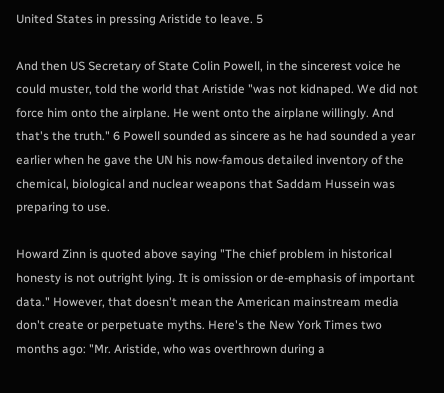United States in pressing Aristide to leave. 5

And then US Secretary of State Colin Powell, in the sincerest voice he could muster, told the world that Aristide "was not kidnaped. We did not force him onto the airplane. He went onto the airplane willingly. And that's the truth." 6 Powell sounded as sincere as he had sounded a year earlier when he gave the UN his now-famous detailed inventory of the chemical, biological and nuclear weapons that Saddam Hussein was preparing to use.

Howard Zinn is quoted above saying "The chief problem in historical honesty is not outright lying. It is omission or de-emphasis of important data." However, that doesn't mean the American mainstream media don't create or perpetuate myths. Here's the New York Times two months ago: "Mr. Aristide, who was overthrown during a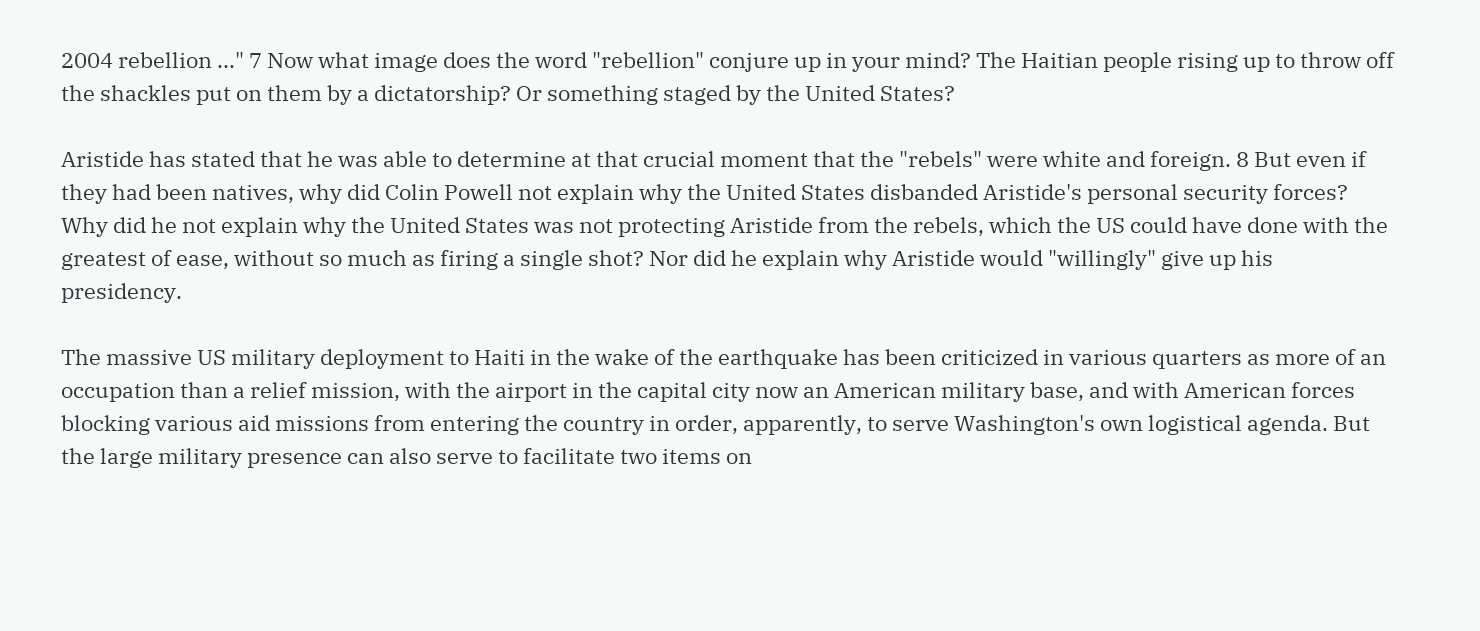2004 rebellion ..." 7 Now what image does the word "rebellion" conjure up in your mind? The Haitian people rising up to throw off the shackles put on them by a dictatorship? Or something staged by the United States?

Aristide has stated that he was able to determine at that crucial moment that the "rebels" were white and foreign. 8 But even if they had been natives, why did Colin Powell not explain why the United States disbanded Aristide's personal security forces? Why did he not explain why the United States was not protecting Aristide from the rebels, which the US could have done with the greatest of ease, without so much as firing a single shot? Nor did he explain why Aristide would "willingly" give up his presidency.

The massive US military deployment to Haiti in the wake of the earthquake has been criticized in various quarters as more of an occupation than a relief mission, with the airport in the capital city now an American military base, and with American forces blocking various aid missions from entering the country in order, apparently, to serve Washington's own logistical agenda. But the large military presence can also serve to facilitate two items on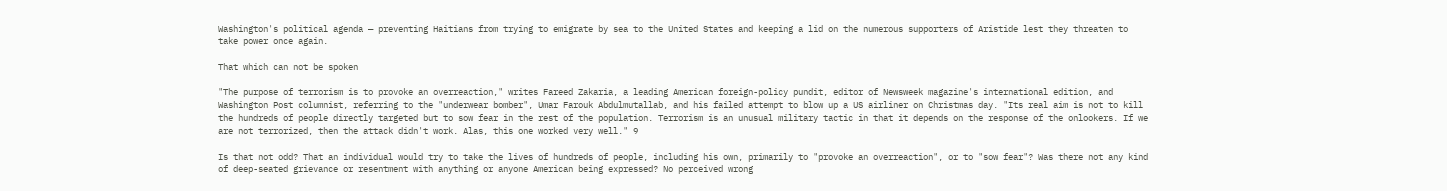Washington's political agenda — preventing Haitians from trying to emigrate by sea to the United States and keeping a lid on the numerous supporters of Aristide lest they threaten to take power once again.

That which can not be spoken

"The purpose of terrorism is to provoke an overreaction," writes Fareed Zakaria, a leading American foreign-policy pundit, editor of Newsweek magazine's international edition, and Washington Post columnist, referring to the "underwear bomber", Umar Farouk Abdulmutallab, and his failed attempt to blow up a US airliner on Christmas day. "Its real aim is not to kill the hundreds of people directly targeted but to sow fear in the rest of the population. Terrorism is an unusual military tactic in that it depends on the response of the onlookers. If we are not terrorized, then the attack didn't work. Alas, this one worked very well." 9

Is that not odd? That an individual would try to take the lives of hundreds of people, including his own, primarily to "provoke an overreaction", or to "sow fear"? Was there not any kind of deep-seated grievance or resentment with anything or anyone American being expressed? No perceived wrong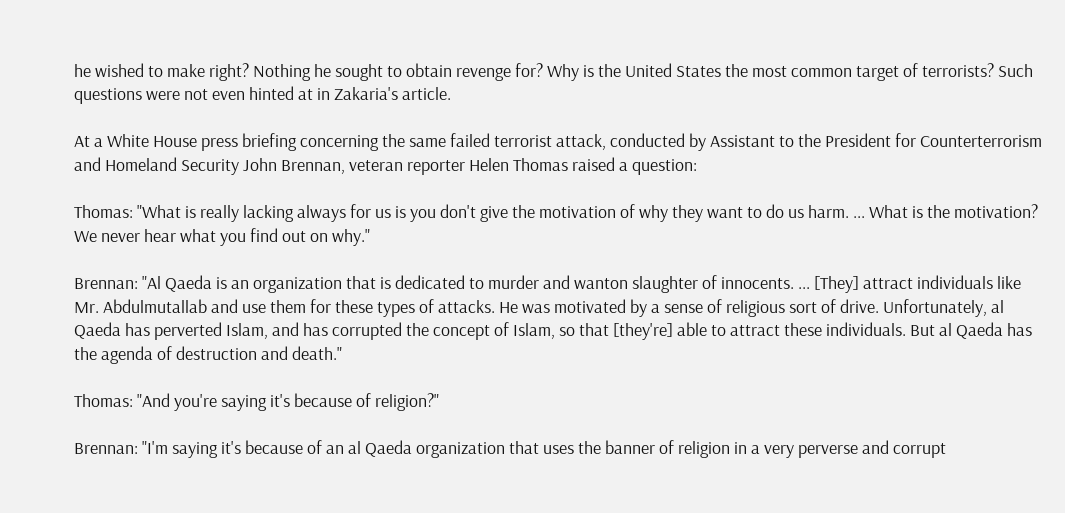he wished to make right? Nothing he sought to obtain revenge for? Why is the United States the most common target of terrorists? Such questions were not even hinted at in Zakaria's article.

At a White House press briefing concerning the same failed terrorist attack, conducted by Assistant to the President for Counterterrorism and Homeland Security John Brennan, veteran reporter Helen Thomas raised a question:

Thomas: "What is really lacking always for us is you don't give the motivation of why they want to do us harm. ... What is the motivation? We never hear what you find out on why."

Brennan: "Al Qaeda is an organization that is dedicated to murder and wanton slaughter of innocents. ... [They] attract individuals like Mr. Abdulmutallab and use them for these types of attacks. He was motivated by a sense of religious sort of drive. Unfortunately, al Qaeda has perverted Islam, and has corrupted the concept of Islam, so that [they're] able to attract these individuals. But al Qaeda has the agenda of destruction and death."

Thomas: "And you're saying it's because of religion?"

Brennan: "I'm saying it's because of an al Qaeda organization that uses the banner of religion in a very perverse and corrupt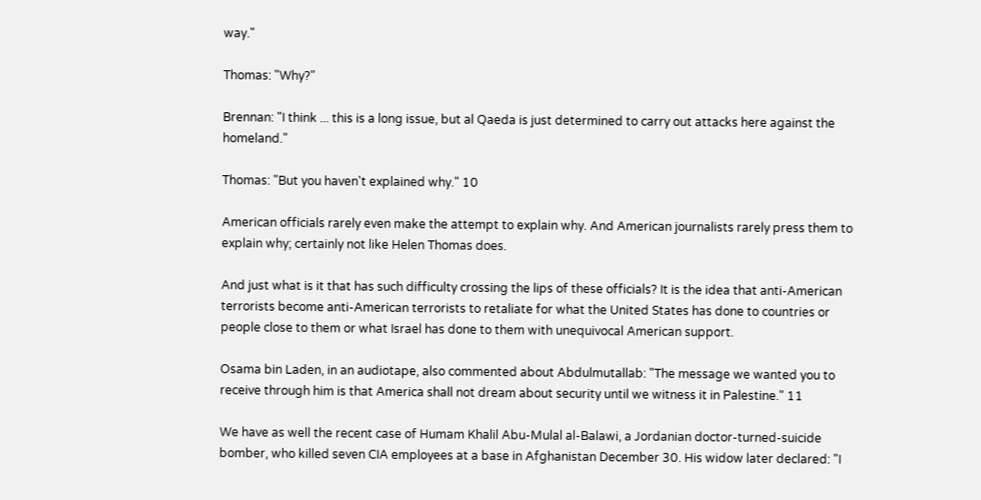way."

Thomas: "Why?"

Brennan: "I think ... this is a long issue, but al Qaeda is just determined to carry out attacks here against the homeland."

Thomas: "But you haven't explained why." 10

American officials rarely even make the attempt to explain why. And American journalists rarely press them to explain why; certainly not like Helen Thomas does.

And just what is it that has such difficulty crossing the lips of these officials? It is the idea that anti-American terrorists become anti-American terrorists to retaliate for what the United States has done to countries or people close to them or what Israel has done to them with unequivocal American support.

Osama bin Laden, in an audiotape, also commented about Abdulmutallab: "The message we wanted you to receive through him is that America shall not dream about security until we witness it in Palestine." 11

We have as well the recent case of Humam Khalil Abu-Mulal al-Balawi, a Jordanian doctor-turned-suicide bomber, who killed seven CIA employees at a base in Afghanistan December 30. His widow later declared: "I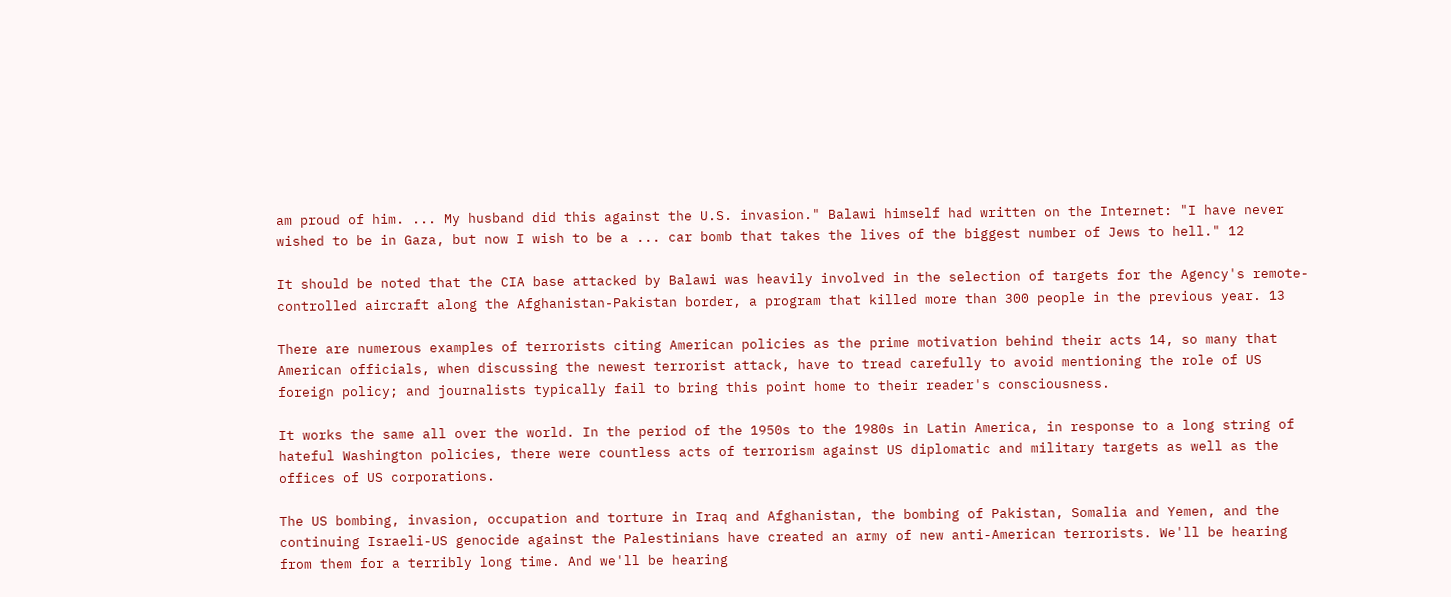am proud of him. ... My husband did this against the U.S. invasion." Balawi himself had written on the Internet: "I have never wished to be in Gaza, but now I wish to be a ... car bomb that takes the lives of the biggest number of Jews to hell." 12

It should be noted that the CIA base attacked by Balawi was heavily involved in the selection of targets for the Agency's remote-controlled aircraft along the Afghanistan-Pakistan border, a program that killed more than 300 people in the previous year. 13

There are numerous examples of terrorists citing American policies as the prime motivation behind their acts 14, so many that American officials, when discussing the newest terrorist attack, have to tread carefully to avoid mentioning the role of US foreign policy; and journalists typically fail to bring this point home to their reader's consciousness.

It works the same all over the world. In the period of the 1950s to the 1980s in Latin America, in response to a long string of hateful Washington policies, there were countless acts of terrorism against US diplomatic and military targets as well as the offices of US corporations.

The US bombing, invasion, occupation and torture in Iraq and Afghanistan, the bombing of Pakistan, Somalia and Yemen, and the continuing Israeli-US genocide against the Palestinians have created an army of new anti-American terrorists. We'll be hearing from them for a terribly long time. And we'll be hearing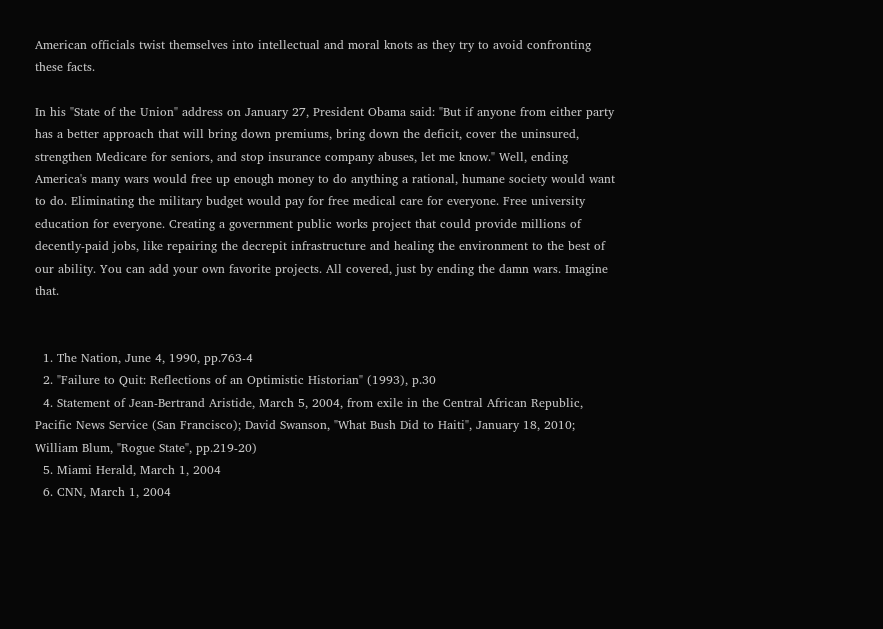American officials twist themselves into intellectual and moral knots as they try to avoid confronting these facts.

In his "State of the Union" address on January 27, President Obama said: "But if anyone from either party has a better approach that will bring down premiums, bring down the deficit, cover the uninsured, strengthen Medicare for seniors, and stop insurance company abuses, let me know." Well, ending America's many wars would free up enough money to do anything a rational, humane society would want to do. Eliminating the military budget would pay for free medical care for everyone. Free university education for everyone. Creating a government public works project that could provide millions of decently-paid jobs, like repairing the decrepit infrastructure and healing the environment to the best of our ability. You can add your own favorite projects. All covered, just by ending the damn wars. Imagine that.


  1. The Nation, June 4, 1990, pp.763-4
  2. "Failure to Quit: Reflections of an Optimistic Historian" (1993), p.30
  4. Statement of Jean-Bertrand Aristide, March 5, 2004, from exile in the Central African Republic, Pacific News Service (San Francisco); David Swanson, "What Bush Did to Haiti", January 18, 2010; William Blum, "Rogue State", pp.219-20)
  5. Miami Herald, March 1, 2004
  6. CNN, March 1, 2004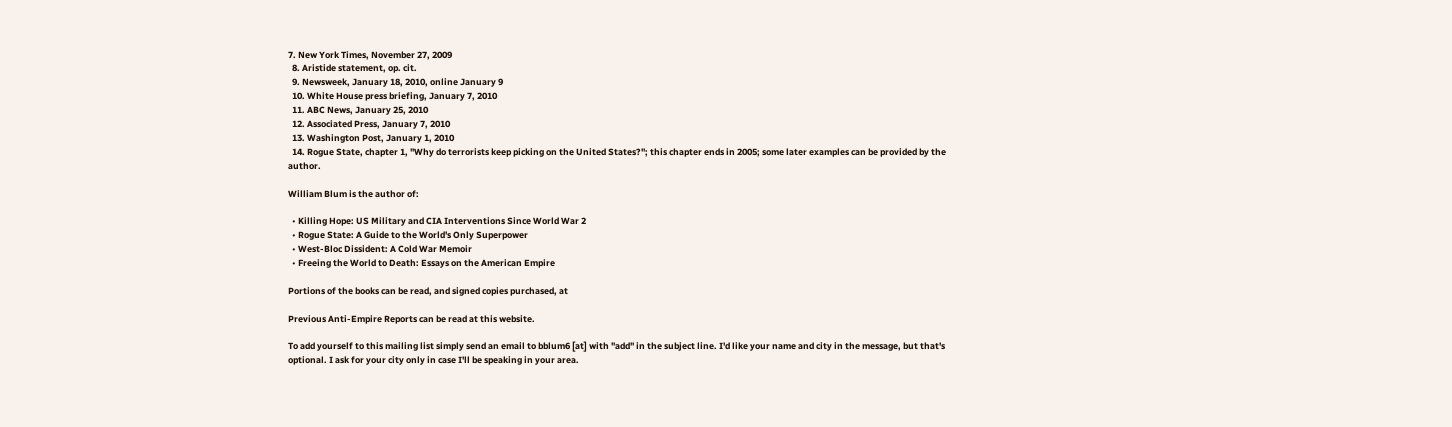7. New York Times, November 27, 2009
  8. Aristide statement, op. cit.
  9. Newsweek, January 18, 2010, online January 9
  10. White House press briefing, January 7, 2010
  11. ABC News, January 25, 2010
  12. Associated Press, January 7, 2010
  13. Washington Post, January 1, 2010
  14. Rogue State, chapter 1, "Why do terrorists keep picking on the United States?"; this chapter ends in 2005; some later examples can be provided by the author.

William Blum is the author of:

  • Killing Hope: US Military and CIA Interventions Since World War 2
  • Rogue State: A Guide to the World's Only Superpower
  • West-Bloc Dissident: A Cold War Memoir
  • Freeing the World to Death: Essays on the American Empire

Portions of the books can be read, and signed copies purchased, at

Previous Anti-Empire Reports can be read at this website.

To add yourself to this mailing list simply send an email to bblum6 [at] with "add" in the subject line. I'd like your name and city in the message, but that's optional. I ask for your city only in case I'll be speaking in your area.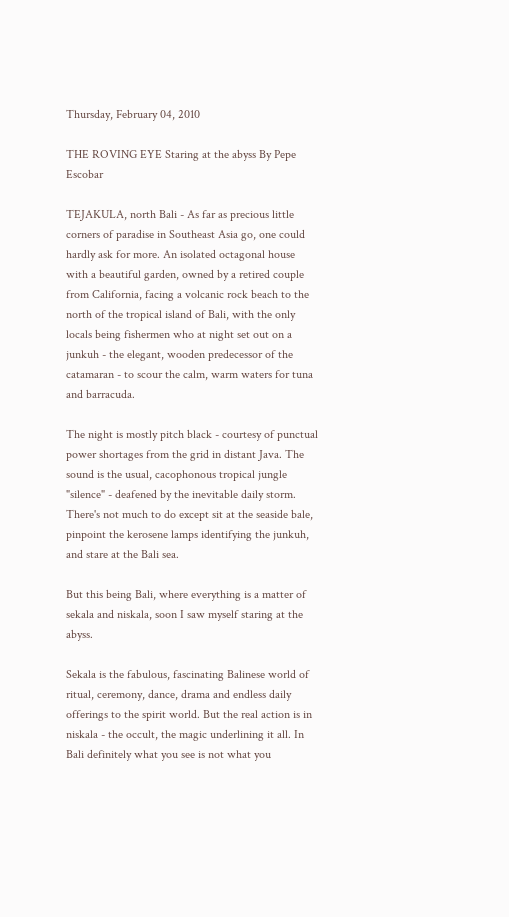Thursday, February 04, 2010

THE ROVING EYE Staring at the abyss By Pepe Escobar

TEJAKULA, north Bali - As far as precious little corners of paradise in Southeast Asia go, one could hardly ask for more. An isolated octagonal house with a beautiful garden, owned by a retired couple from California, facing a volcanic rock beach to the north of the tropical island of Bali, with the only locals being fishermen who at night set out on a junkuh - the elegant, wooden predecessor of the catamaran - to scour the calm, warm waters for tuna and barracuda.

The night is mostly pitch black - courtesy of punctual power shortages from the grid in distant Java. The sound is the usual, cacophonous tropical jungle "silence" - deafened by the inevitable daily storm. There's not much to do except sit at the seaside bale, pinpoint the kerosene lamps identifying the junkuh, and stare at the Bali sea.

But this being Bali, where everything is a matter of sekala and niskala, soon I saw myself staring at the abyss.

Sekala is the fabulous, fascinating Balinese world of ritual, ceremony, dance, drama and endless daily offerings to the spirit world. But the real action is in niskala - the occult, the magic underlining it all. In Bali definitely what you see is not what you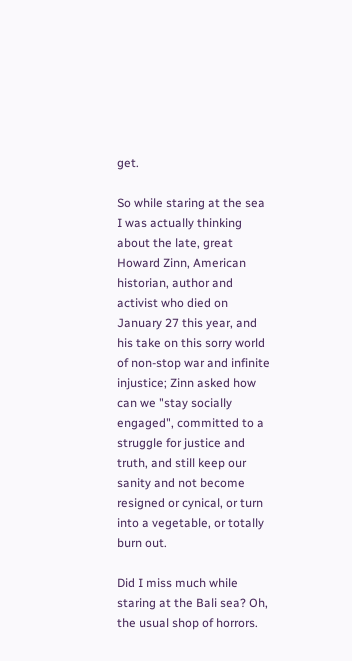get.

So while staring at the sea I was actually thinking about the late, great Howard Zinn, American historian, author and activist who died on January 27 this year, and his take on this sorry world of non-stop war and infinite injustice; Zinn asked how can we "stay socially engaged", committed to a struggle for justice and truth, and still keep our sanity and not become resigned or cynical, or turn into a vegetable, or totally burn out.

Did I miss much while staring at the Bali sea? Oh, the usual shop of horrors.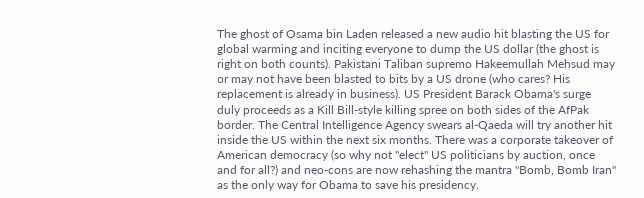The ghost of Osama bin Laden released a new audio hit blasting the US for global warming and inciting everyone to dump the US dollar (the ghost is right on both counts). Pakistani Taliban supremo Hakeemullah Mehsud may or may not have been blasted to bits by a US drone (who cares? His replacement is already in business). US President Barack Obama's surge duly proceeds as a Kill Bill-style killing spree on both sides of the AfPak border. The Central Intelligence Agency swears al-Qaeda will try another hit inside the US within the next six months. There was a corporate takeover of American democracy (so why not "elect" US politicians by auction, once and for all?) and neo-cons are now rehashing the mantra "Bomb, Bomb Iran" as the only way for Obama to save his presidency.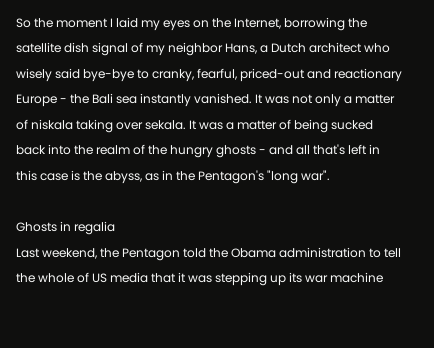So the moment I laid my eyes on the Internet, borrowing the satellite dish signal of my neighbor Hans, a Dutch architect who wisely said bye-bye to cranky, fearful, priced-out and reactionary Europe - the Bali sea instantly vanished. It was not only a matter of niskala taking over sekala. It was a matter of being sucked back into the realm of the hungry ghosts - and all that's left in this case is the abyss, as in the Pentagon's "long war".

Ghosts in regalia
Last weekend, the Pentagon told the Obama administration to tell the whole of US media that it was stepping up its war machine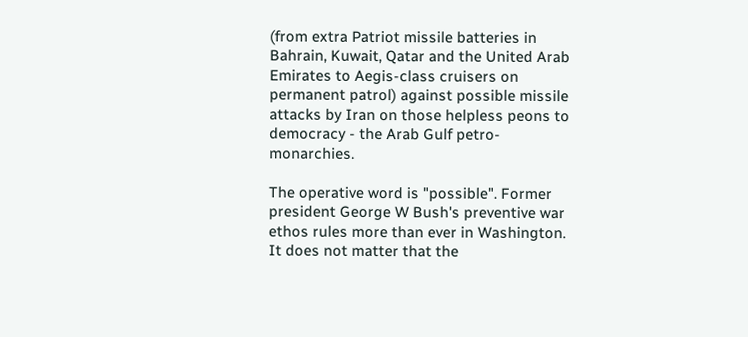(from extra Patriot missile batteries in Bahrain, Kuwait, Qatar and the United Arab Emirates to Aegis-class cruisers on permanent patrol) against possible missile attacks by Iran on those helpless peons to democracy - the Arab Gulf petro-monarchies.

The operative word is "possible". Former president George W Bush's preventive war ethos rules more than ever in Washington. It does not matter that the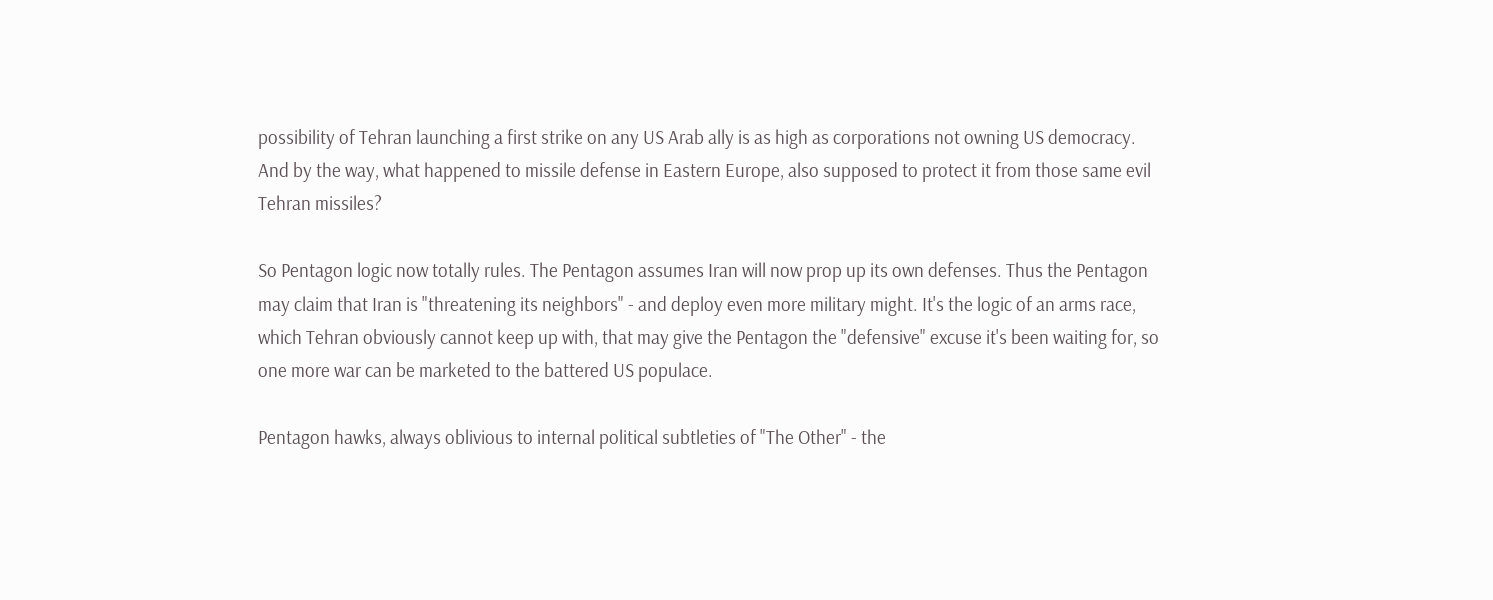possibility of Tehran launching a first strike on any US Arab ally is as high as corporations not owning US democracy. And by the way, what happened to missile defense in Eastern Europe, also supposed to protect it from those same evil Tehran missiles?

So Pentagon logic now totally rules. The Pentagon assumes Iran will now prop up its own defenses. Thus the Pentagon may claim that Iran is "threatening its neighbors" - and deploy even more military might. It's the logic of an arms race, which Tehran obviously cannot keep up with, that may give the Pentagon the "defensive" excuse it's been waiting for, so one more war can be marketed to the battered US populace.

Pentagon hawks, always oblivious to internal political subtleties of "The Other" - the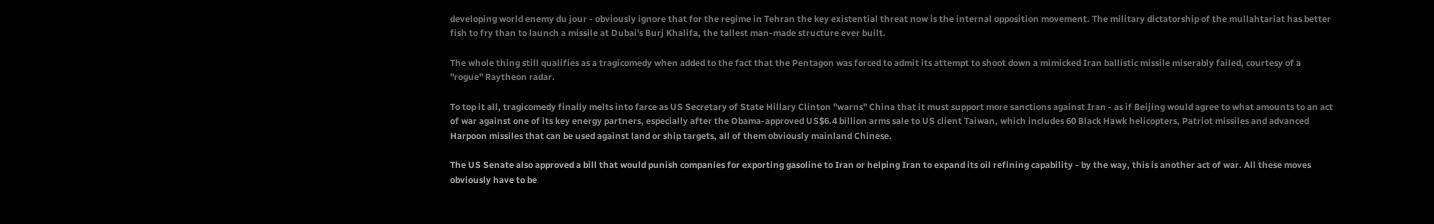developing world enemy du jour - obviously ignore that for the regime in Tehran the key existential threat now is the internal opposition movement. The military dictatorship of the mullahtariat has better fish to fry than to launch a missile at Dubai's Burj Khalifa, the tallest man-made structure ever built.

The whole thing still qualifies as a tragicomedy when added to the fact that the Pentagon was forced to admit its attempt to shoot down a mimicked Iran ballistic missile miserably failed, courtesy of a "rogue" Raytheon radar.

To top it all, tragicomedy finally melts into farce as US Secretary of State Hillary Clinton "warns" China that it must support more sanctions against Iran - as if Beijing would agree to what amounts to an act of war against one of its key energy partners, especially after the Obama-approved US$6.4 billion arms sale to US client Taiwan, which includes 60 Black Hawk helicopters, Patriot missiles and advanced Harpoon missiles that can be used against land or ship targets, all of them obviously mainland Chinese.

The US Senate also approved a bill that would punish companies for exporting gasoline to Iran or helping Iran to expand its oil refining capability - by the way, this is another act of war. All these moves obviously have to be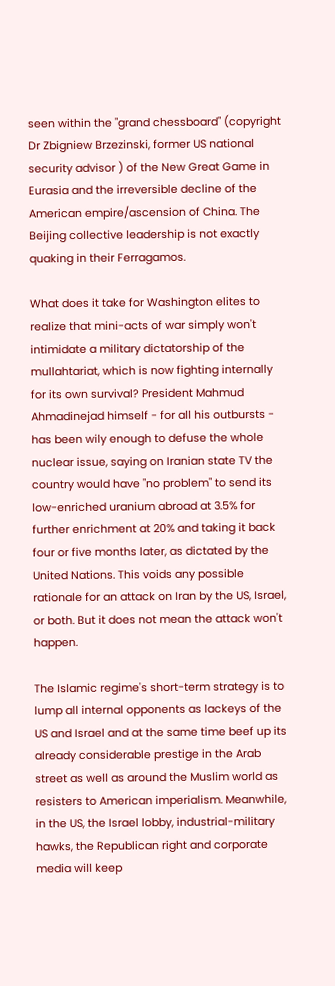seen within the "grand chessboard" (copyright Dr Zbigniew Brzezinski, former US national security advisor ) of the New Great Game in Eurasia and the irreversible decline of the American empire/ascension of China. The Beijing collective leadership is not exactly quaking in their Ferragamos.

What does it take for Washington elites to realize that mini-acts of war simply won't intimidate a military dictatorship of the mullahtariat, which is now fighting internally for its own survival? President Mahmud Ahmadinejad himself - for all his outbursts - has been wily enough to defuse the whole nuclear issue, saying on Iranian state TV the country would have "no problem" to send its low-enriched uranium abroad at 3.5% for further enrichment at 20% and taking it back four or five months later, as dictated by the United Nations. This voids any possible rationale for an attack on Iran by the US, Israel, or both. But it does not mean the attack won't happen.

The Islamic regime's short-term strategy is to lump all internal opponents as lackeys of the US and Israel and at the same time beef up its already considerable prestige in the Arab street as well as around the Muslim world as resisters to American imperialism. Meanwhile, in the US, the Israel lobby, industrial-military hawks, the Republican right and corporate media will keep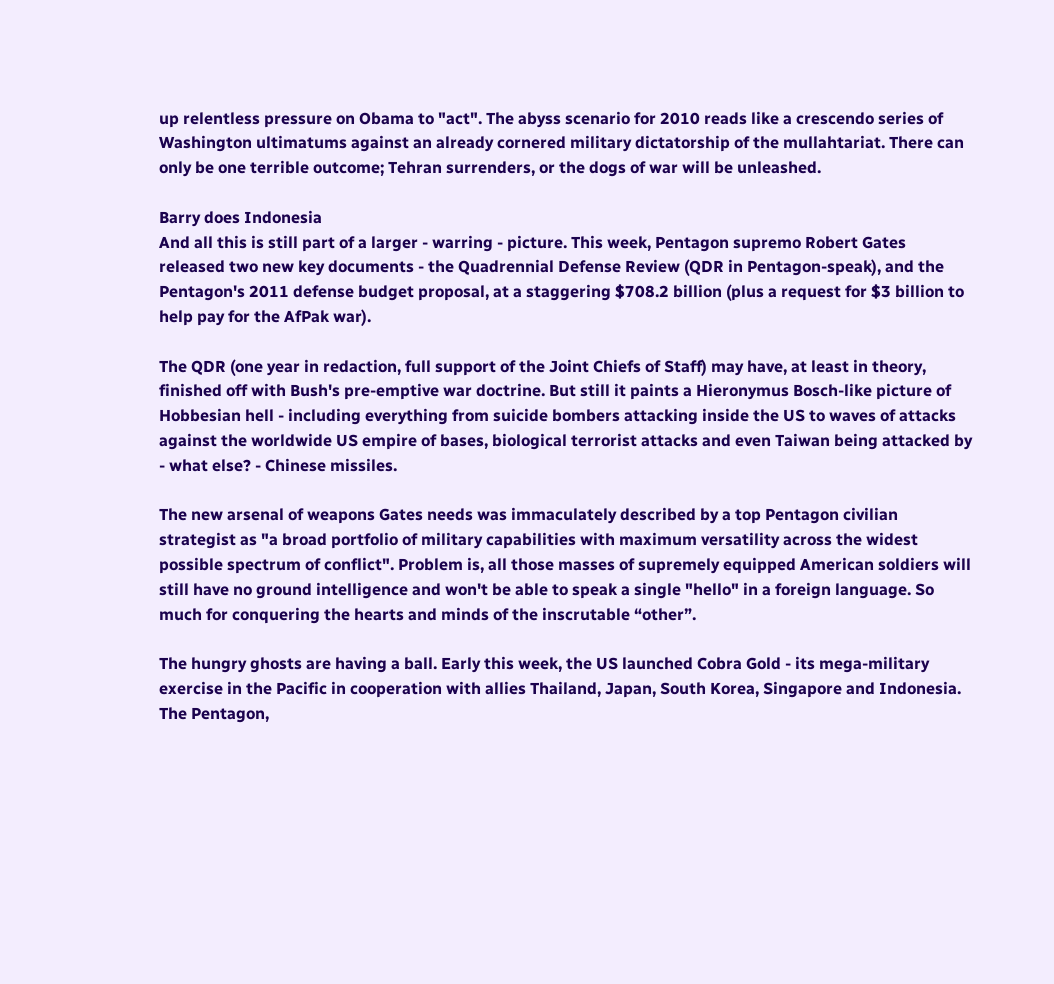up relentless pressure on Obama to "act". The abyss scenario for 2010 reads like a crescendo series of Washington ultimatums against an already cornered military dictatorship of the mullahtariat. There can only be one terrible outcome; Tehran surrenders, or the dogs of war will be unleashed.

Barry does Indonesia
And all this is still part of a larger - warring - picture. This week, Pentagon supremo Robert Gates released two new key documents - the Quadrennial Defense Review (QDR in Pentagon-speak), and the Pentagon's 2011 defense budget proposal, at a staggering $708.2 billion (plus a request for $3 billion to help pay for the AfPak war).

The QDR (one year in redaction, full support of the Joint Chiefs of Staff) may have, at least in theory, finished off with Bush's pre-emptive war doctrine. But still it paints a Hieronymus Bosch-like picture of Hobbesian hell - including everything from suicide bombers attacking inside the US to waves of attacks against the worldwide US empire of bases, biological terrorist attacks and even Taiwan being attacked by - what else? - Chinese missiles.

The new arsenal of weapons Gates needs was immaculately described by a top Pentagon civilian strategist as "a broad portfolio of military capabilities with maximum versatility across the widest possible spectrum of conflict". Problem is, all those masses of supremely equipped American soldiers will still have no ground intelligence and won't be able to speak a single "hello" in a foreign language. So much for conquering the hearts and minds of the inscrutable “other”.

The hungry ghosts are having a ball. Early this week, the US launched Cobra Gold - its mega-military exercise in the Pacific in cooperation with allies Thailand, Japan, South Korea, Singapore and Indonesia. The Pentagon,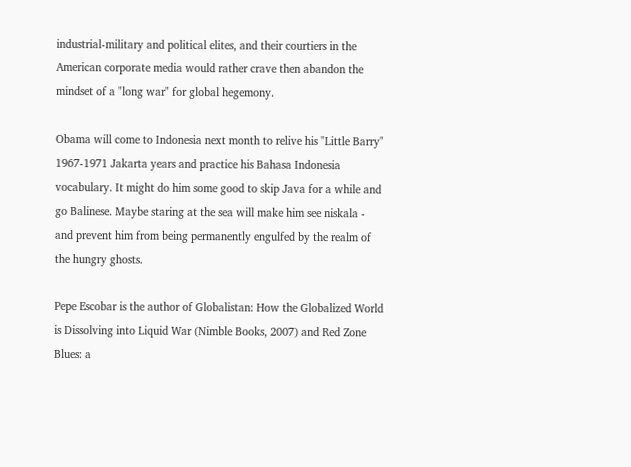industrial-military and political elites, and their courtiers in the American corporate media would rather crave then abandon the mindset of a "long war" for global hegemony.

Obama will come to Indonesia next month to relive his "Little Barry" 1967-1971 Jakarta years and practice his Bahasa Indonesia vocabulary. It might do him some good to skip Java for a while and go Balinese. Maybe staring at the sea will make him see niskala - and prevent him from being permanently engulfed by the realm of the hungry ghosts.

Pepe Escobar is the author of Globalistan: How the Globalized World is Dissolving into Liquid War (Nimble Books, 2007) and Red Zone Blues: a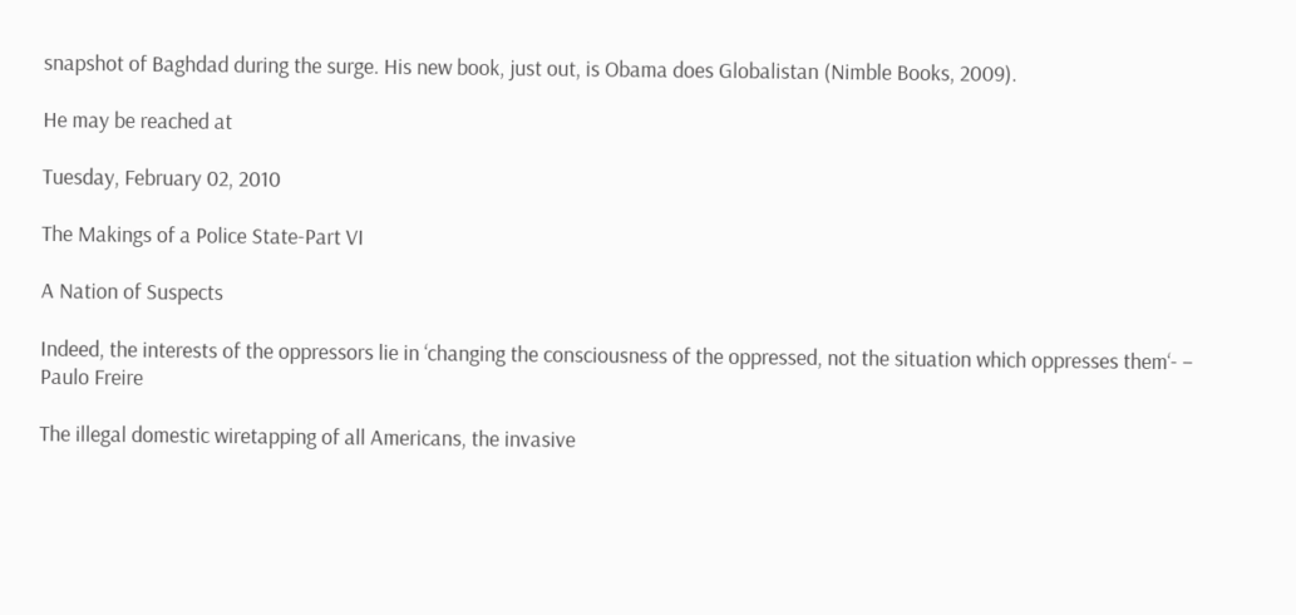snapshot of Baghdad during the surge. His new book, just out, is Obama does Globalistan (Nimble Books, 2009).

He may be reached at

Tuesday, February 02, 2010

The Makings of a Police State-Part VI

A Nation of Suspects

Indeed, the interests of the oppressors lie in ‘changing the consciousness of the oppressed, not the situation which oppresses them‘- – Paulo Freire

The illegal domestic wiretapping of all Americans, the invasive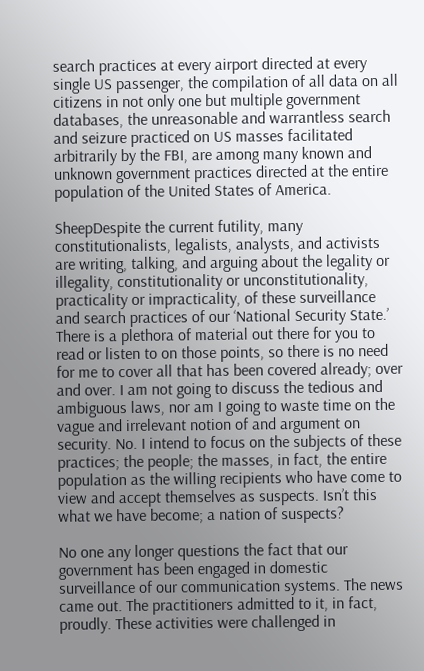search practices at every airport directed at every single US passenger, the compilation of all data on all citizens in not only one but multiple government databases, the unreasonable and warrantless search and seizure practiced on US masses facilitated arbitrarily by the FBI, are among many known and unknown government practices directed at the entire population of the United States of America.

SheepDespite the current futility, many constitutionalists, legalists, analysts, and activists are writing, talking, and arguing about the legality or illegality, constitutionality or unconstitutionality, practicality or impracticality, of these surveillance and search practices of our ‘National Security State.’ There is a plethora of material out there for you to read or listen to on those points, so there is no need for me to cover all that has been covered already; over and over. I am not going to discuss the tedious and ambiguous laws, nor am I going to waste time on the vague and irrelevant notion of and argument on security. No. I intend to focus on the subjects of these practices; the people; the masses, in fact, the entire population as the willing recipients who have come to view and accept themselves as suspects. Isn’t this what we have become; a nation of suspects?

No one any longer questions the fact that our government has been engaged in domestic surveillance of our communication systems. The news came out. The practitioners admitted to it, in fact, proudly. These activities were challenged in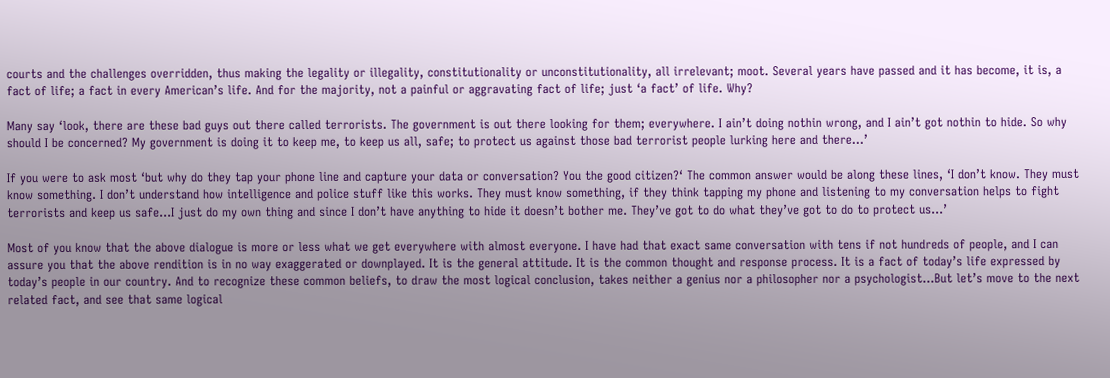courts and the challenges overridden, thus making the legality or illegality, constitutionality or unconstitutionality, all irrelevant; moot. Several years have passed and it has become, it is, a fact of life; a fact in every American’s life. And for the majority, not a painful or aggravating fact of life; just ‘a fact’ of life. Why?

Many say ‘look, there are these bad guys out there called terrorists. The government is out there looking for them; everywhere. I ain’t doing nothin wrong, and I ain’t got nothin to hide. So why should I be concerned? My government is doing it to keep me, to keep us all, safe; to protect us against those bad terrorist people lurking here and there…’

If you were to ask most ‘but why do they tap your phone line and capture your data or conversation? You the good citizen?‘ The common answer would be along these lines, ‘I don’t know. They must know something. I don’t understand how intelligence and police stuff like this works. They must know something, if they think tapping my phone and listening to my conversation helps to fight terrorists and keep us safe…I just do my own thing and since I don’t have anything to hide it doesn’t bother me. They’ve got to do what they’ve got to do to protect us…’

Most of you know that the above dialogue is more or less what we get everywhere with almost everyone. I have had that exact same conversation with tens if not hundreds of people, and I can assure you that the above rendition is in no way exaggerated or downplayed. It is the general attitude. It is the common thought and response process. It is a fact of today’s life expressed by today’s people in our country. And to recognize these common beliefs, to draw the most logical conclusion, takes neither a genius nor a philosopher nor a psychologist…But let’s move to the next related fact, and see that same logical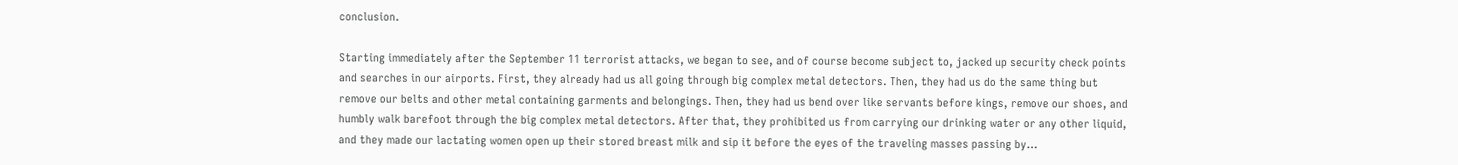conclusion.

Starting immediately after the September 11 terrorist attacks, we began to see, and of course become subject to, jacked up security check points and searches in our airports. First, they already had us all going through big complex metal detectors. Then, they had us do the same thing but remove our belts and other metal containing garments and belongings. Then, they had us bend over like servants before kings, remove our shoes, and humbly walk barefoot through the big complex metal detectors. After that, they prohibited us from carrying our drinking water or any other liquid, and they made our lactating women open up their stored breast milk and sip it before the eyes of the traveling masses passing by…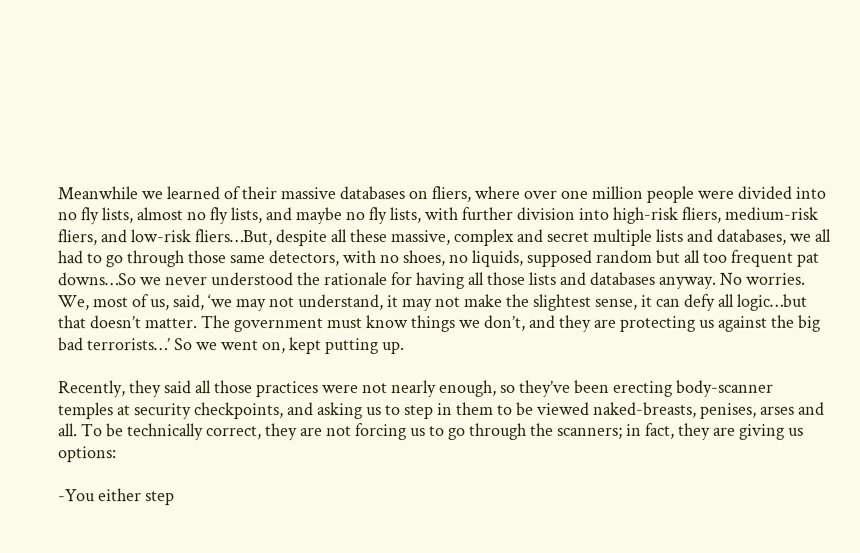Meanwhile we learned of their massive databases on fliers, where over one million people were divided into no fly lists, almost no fly lists, and maybe no fly lists, with further division into high-risk fliers, medium-risk fliers, and low-risk fliers…But, despite all these massive, complex and secret multiple lists and databases, we all had to go through those same detectors, with no shoes, no liquids, supposed random but all too frequent pat downs…So we never understood the rationale for having all those lists and databases anyway. No worries. We, most of us, said, ‘we may not understand, it may not make the slightest sense, it can defy all logic…but that doesn’t matter. The government must know things we don’t, and they are protecting us against the big bad terrorists…’ So we went on, kept putting up.

Recently, they said all those practices were not nearly enough, so they’ve been erecting body-scanner temples at security checkpoints, and asking us to step in them to be viewed naked-breasts, penises, arses and all. To be technically correct, they are not forcing us to go through the scanners; in fact, they are giving us options:

-You either step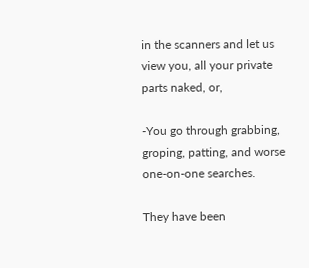in the scanners and let us view you, all your private parts naked, or,

-You go through grabbing, groping, patting, and worse one-on-one searches.

They have been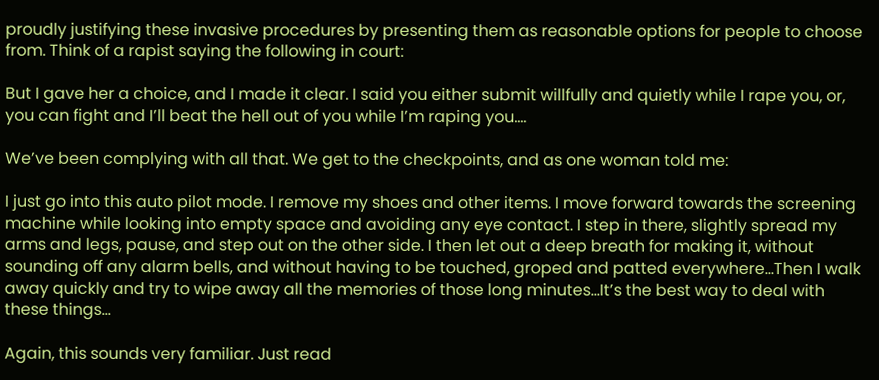proudly justifying these invasive procedures by presenting them as reasonable options for people to choose from. Think of a rapist saying the following in court:

But I gave her a choice, and I made it clear. I said you either submit willfully and quietly while I rape you, or, you can fight and I’ll beat the hell out of you while I’m raping you….

We’ve been complying with all that. We get to the checkpoints, and as one woman told me:

I just go into this auto pilot mode. I remove my shoes and other items. I move forward towards the screening machine while looking into empty space and avoiding any eye contact. I step in there, slightly spread my arms and legs, pause, and step out on the other side. I then let out a deep breath for making it, without sounding off any alarm bells, and without having to be touched, groped and patted everywhere…Then I walk away quickly and try to wipe away all the memories of those long minutes…It’s the best way to deal with these things…

Again, this sounds very familiar. Just read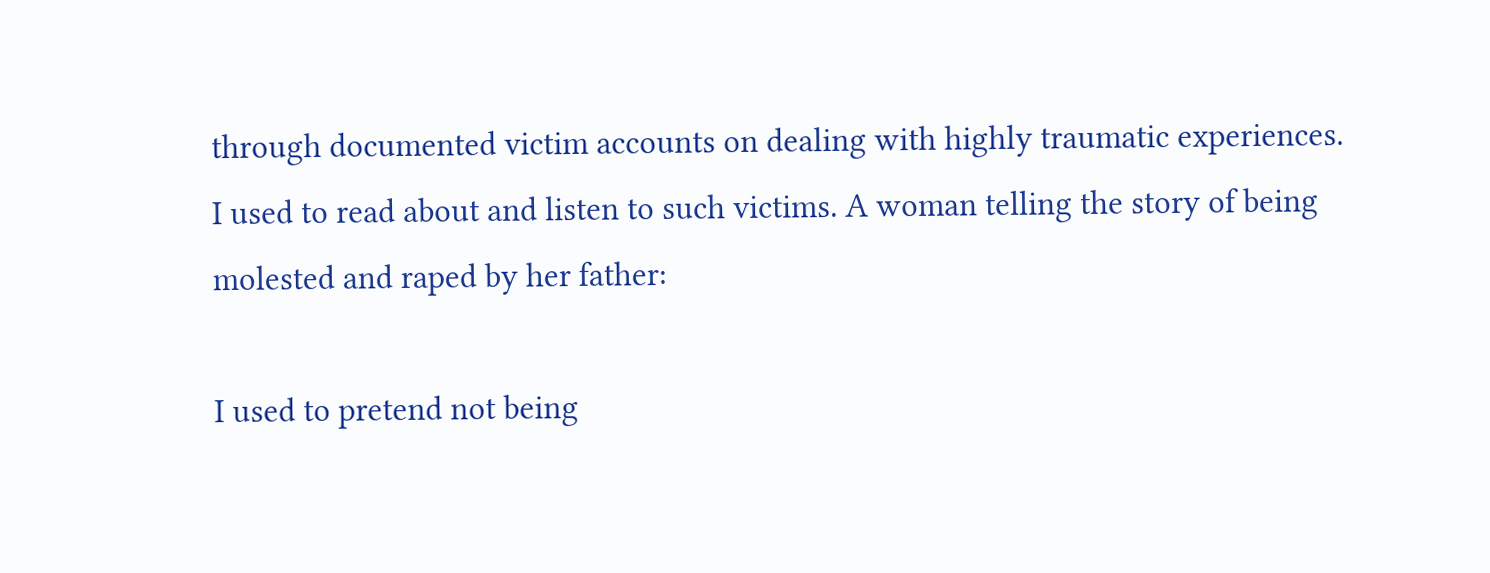through documented victim accounts on dealing with highly traumatic experiences. I used to read about and listen to such victims. A woman telling the story of being molested and raped by her father:

I used to pretend not being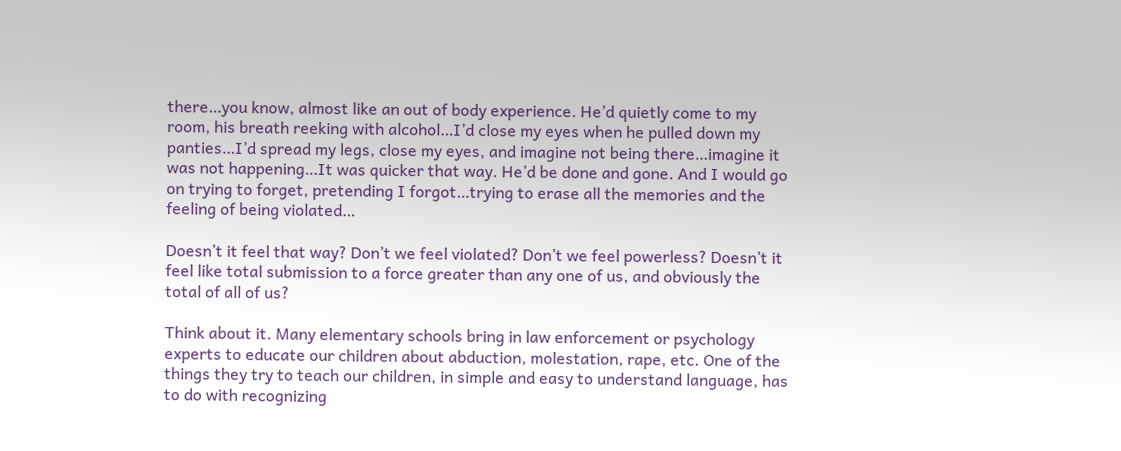there…you know, almost like an out of body experience. He’d quietly come to my room, his breath reeking with alcohol…I’d close my eyes when he pulled down my panties…I’d spread my legs, close my eyes, and imagine not being there…imagine it was not happening…It was quicker that way. He’d be done and gone. And I would go on trying to forget, pretending I forgot…trying to erase all the memories and the feeling of being violated…

Doesn’t it feel that way? Don’t we feel violated? Don’t we feel powerless? Doesn’t it feel like total submission to a force greater than any one of us, and obviously the total of all of us?

Think about it. Many elementary schools bring in law enforcement or psychology experts to educate our children about abduction, molestation, rape, etc. One of the things they try to teach our children, in simple and easy to understand language, has to do with recognizing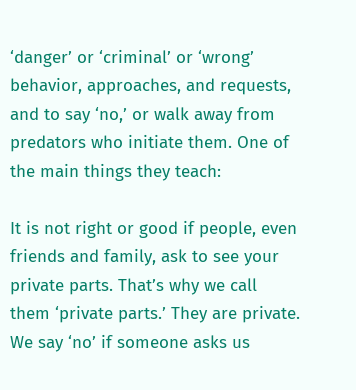‘danger’ or ‘criminal’ or ‘wrong’ behavior, approaches, and requests, and to say ‘no,’ or walk away from predators who initiate them. One of the main things they teach:

It is not right or good if people, even friends and family, ask to see your private parts. That’s why we call them ‘private parts.’ They are private. We say ‘no’ if someone asks us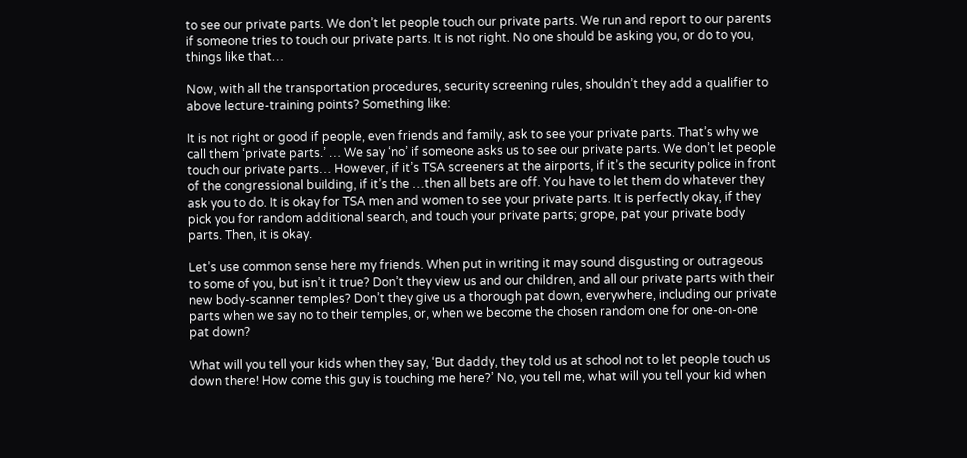to see our private parts. We don’t let people touch our private parts. We run and report to our parents if someone tries to touch our private parts. It is not right. No one should be asking you, or do to you, things like that…

Now, with all the transportation procedures, security screening rules, shouldn’t they add a qualifier to above lecture-training points? Something like:

It is not right or good if people, even friends and family, ask to see your private parts. That’s why we call them ‘private parts.’ … We say ‘no’ if someone asks us to see our private parts. We don’t let people touch our private parts… However, if it’s TSA screeners at the airports, if it’s the security police in front of the congressional building, if it’s the …then all bets are off. You have to let them do whatever they ask you to do. It is okay for TSA men and women to see your private parts. It is perfectly okay, if they pick you for random additional search, and touch your private parts; grope, pat your private body parts. Then, it is okay.

Let’s use common sense here my friends. When put in writing it may sound disgusting or outrageous to some of you, but isn’t it true? Don’t they view us and our children, and all our private parts with their new body-scanner temples? Don’t they give us a thorough pat down, everywhere, including our private parts when we say no to their temples, or, when we become the chosen random one for one-on-one pat down?

What will you tell your kids when they say, ‘But daddy, they told us at school not to let people touch us down there! How come this guy is touching me here?’ No, you tell me, what will you tell your kid when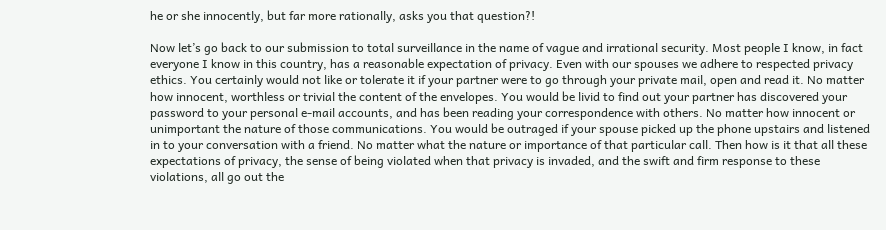he or she innocently, but far more rationally, asks you that question?!

Now let’s go back to our submission to total surveillance in the name of vague and irrational security. Most people I know, in fact everyone I know in this country, has a reasonable expectation of privacy. Even with our spouses we adhere to respected privacy ethics. You certainly would not like or tolerate it if your partner were to go through your private mail, open and read it. No matter how innocent, worthless or trivial the content of the envelopes. You would be livid to find out your partner has discovered your password to your personal e-mail accounts, and has been reading your correspondence with others. No matter how innocent or unimportant the nature of those communications. You would be outraged if your spouse picked up the phone upstairs and listened in to your conversation with a friend. No matter what the nature or importance of that particular call. Then how is it that all these expectations of privacy, the sense of being violated when that privacy is invaded, and the swift and firm response to these violations, all go out the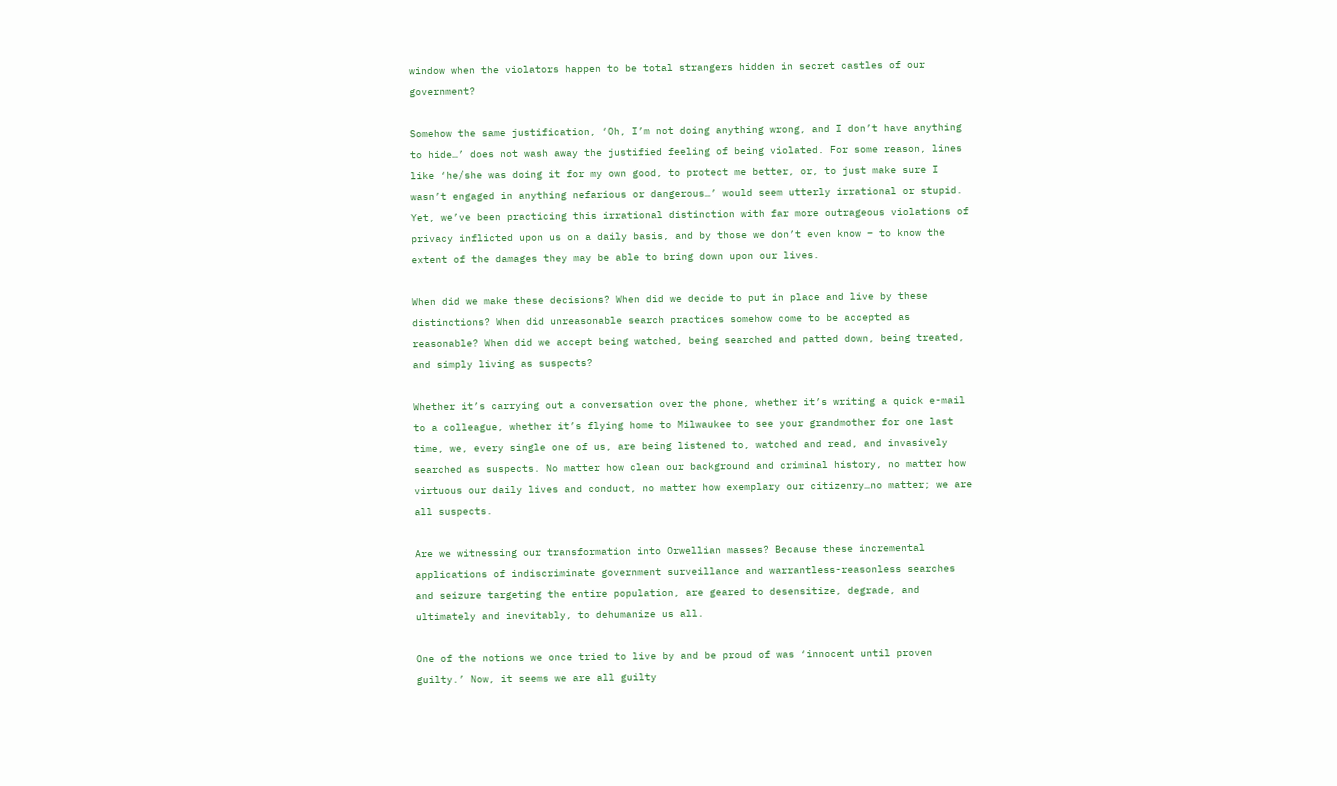window when the violators happen to be total strangers hidden in secret castles of our government?

Somehow the same justification, ‘Oh, I’m not doing anything wrong, and I don’t have anything to hide…’ does not wash away the justified feeling of being violated. For some reason, lines like ‘he/she was doing it for my own good, to protect me better, or, to just make sure I wasn’t engaged in anything nefarious or dangerous…’ would seem utterly irrational or stupid. Yet, we’ve been practicing this irrational distinction with far more outrageous violations of privacy inflicted upon us on a daily basis, and by those we don’t even know – to know the extent of the damages they may be able to bring down upon our lives.

When did we make these decisions? When did we decide to put in place and live by these distinctions? When did unreasonable search practices somehow come to be accepted as reasonable? When did we accept being watched, being searched and patted down, being treated, and simply living as suspects?

Whether it’s carrying out a conversation over the phone, whether it’s writing a quick e-mail to a colleague, whether it’s flying home to Milwaukee to see your grandmother for one last time, we, every single one of us, are being listened to, watched and read, and invasively searched as suspects. No matter how clean our background and criminal history, no matter how virtuous our daily lives and conduct, no matter how exemplary our citizenry…no matter; we are all suspects.

Are we witnessing our transformation into Orwellian masses? Because these incremental applications of indiscriminate government surveillance and warrantless-reasonless searches and seizure targeting the entire population, are geared to desensitize, degrade, and ultimately and inevitably, to dehumanize us all.

One of the notions we once tried to live by and be proud of was ‘innocent until proven guilty.’ Now, it seems we are all guilty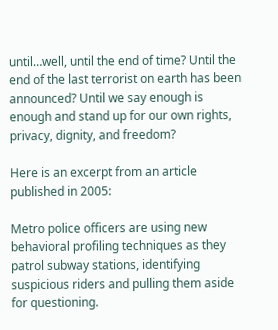until…well, until the end of time? Until the end of the last terrorist on earth has been announced? Until we say enough is enough and stand up for our own rights, privacy, dignity, and freedom?

Here is an excerpt from an article published in 2005:

Metro police officers are using new behavioral profiling techniques as they patrol subway stations, identifying suspicious riders and pulling them aside for questioning.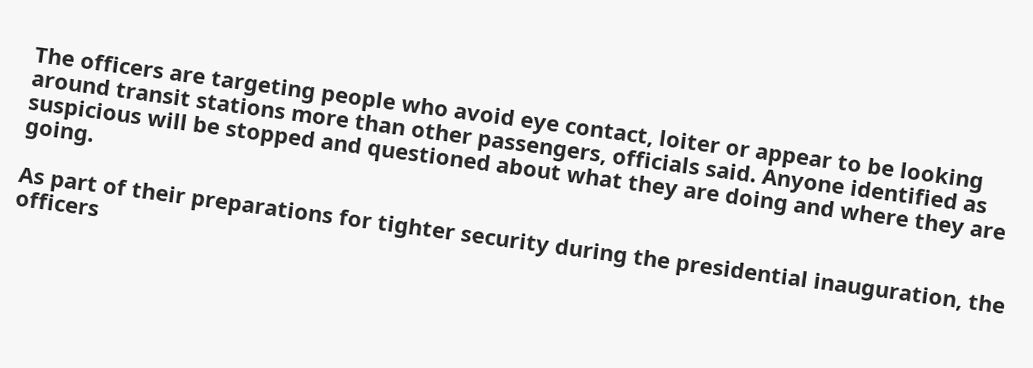The officers are targeting people who avoid eye contact, loiter or appear to be looking around transit stations more than other passengers, officials said. Anyone identified as suspicious will be stopped and questioned about what they are doing and where they are going.

As part of their preparations for tighter security during the presidential inauguration, the officers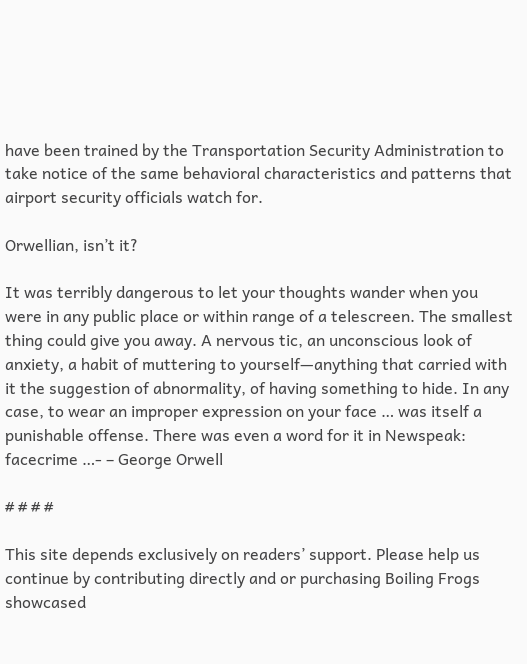have been trained by the Transportation Security Administration to take notice of the same behavioral characteristics and patterns that airport security officials watch for.

Orwellian, isn’t it?

It was terribly dangerous to let your thoughts wander when you were in any public place or within range of a telescreen. The smallest thing could give you away. A nervous tic, an unconscious look of anxiety, a habit of muttering to yourself—anything that carried with it the suggestion of abnormality, of having something to hide. In any case, to wear an improper expression on your face … was itself a punishable offense. There was even a word for it in Newspeak: facecrime …- – George Orwell

# # # #

This site depends exclusively on readers’ support. Please help us continue by contributing directly and or purchasing Boiling Frogs showcased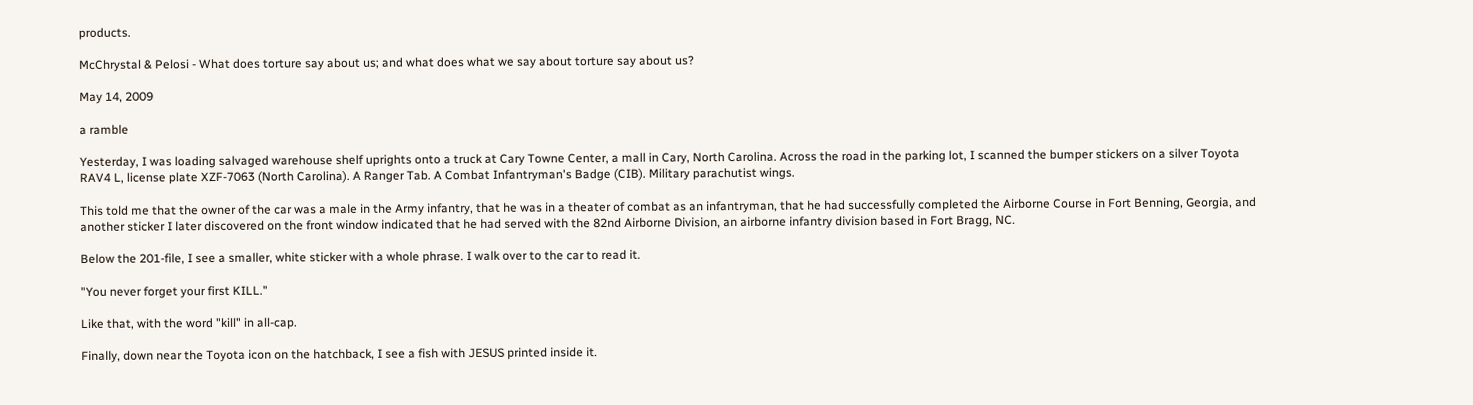products.

McChrystal & Pelosi - What does torture say about us; and what does what we say about torture say about us?

May 14, 2009

a ramble

Yesterday, I was loading salvaged warehouse shelf uprights onto a truck at Cary Towne Center, a mall in Cary, North Carolina. Across the road in the parking lot, I scanned the bumper stickers on a silver Toyota RAV4 L, license plate XZF-7063 (North Carolina). A Ranger Tab. A Combat Infantryman's Badge (CIB). Military parachutist wings.

This told me that the owner of the car was a male in the Army infantry, that he was in a theater of combat as an infantryman, that he had successfully completed the Airborne Course in Fort Benning, Georgia, and another sticker I later discovered on the front window indicated that he had served with the 82nd Airborne Division, an airborne infantry division based in Fort Bragg, NC.

Below the 201-file, I see a smaller, white sticker with a whole phrase. I walk over to the car to read it.

"You never forget your first KILL."

Like that, with the word "kill" in all-cap.

Finally, down near the Toyota icon on the hatchback, I see a fish with JESUS printed inside it.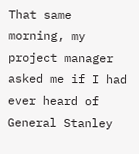That same morning, my project manager asked me if I had ever heard of General Stanley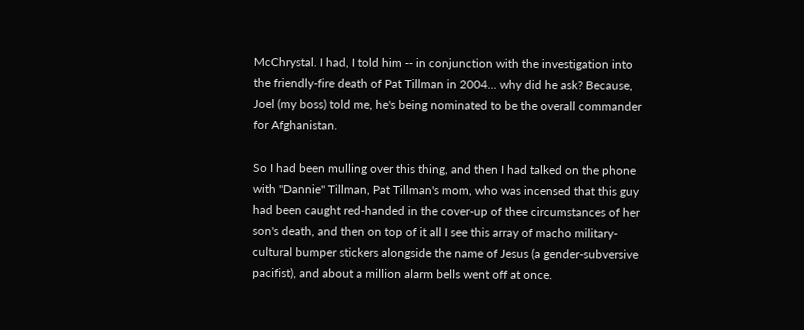McChrystal. I had, I told him -- in conjunction with the investigation into the friendly-fire death of Pat Tillman in 2004... why did he ask? Because, Joel (my boss) told me, he's being nominated to be the overall commander for Afghanistan.

So I had been mulling over this thing, and then I had talked on the phone with "Dannie" Tillman, Pat Tillman's mom, who was incensed that this guy had been caught red-handed in the cover-up of thee circumstances of her son's death, and then on top of it all I see this array of macho military-cultural bumper stickers alongside the name of Jesus (a gender-subversive pacifist), and about a million alarm bells went off at once.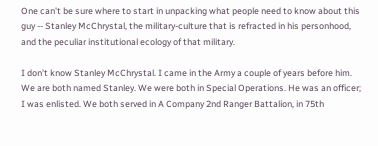One can't be sure where to start in unpacking what people need to know about this guy -- Stanley McChrystal, the military-culture that is refracted in his personhood, and the peculiar institutional ecology of that military.

I don't know Stanley McChrystal. I came in the Army a couple of years before him. We are both named Stanley. We were both in Special Operations. He was an officer; I was enlisted. We both served in A Company 2nd Ranger Battalion, in 75th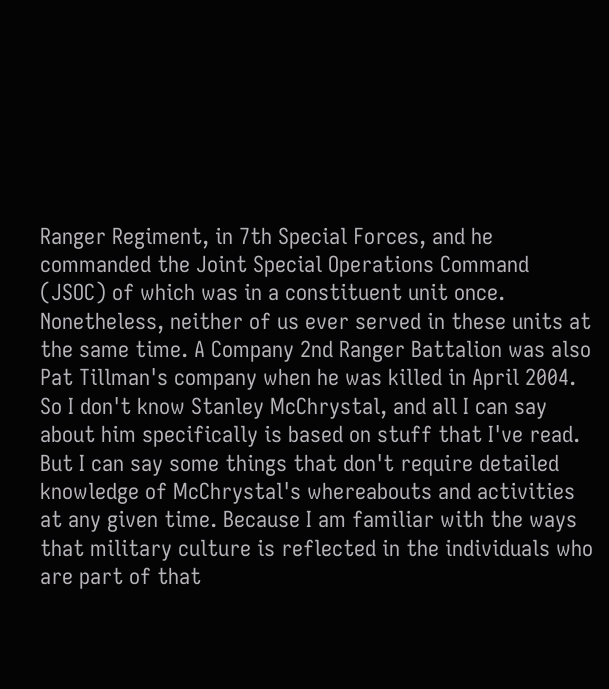Ranger Regiment, in 7th Special Forces, and he commanded the Joint Special Operations Command (JSOC) of which was in a constituent unit once. Nonetheless, neither of us ever served in these units at the same time. A Company 2nd Ranger Battalion was also Pat Tillman's company when he was killed in April 2004. So I don't know Stanley McChrystal, and all I can say about him specifically is based on stuff that I've read. But I can say some things that don't require detailed knowledge of McChrystal's whereabouts and activities at any given time. Because I am familiar with the ways that military culture is reflected in the individuals who are part of that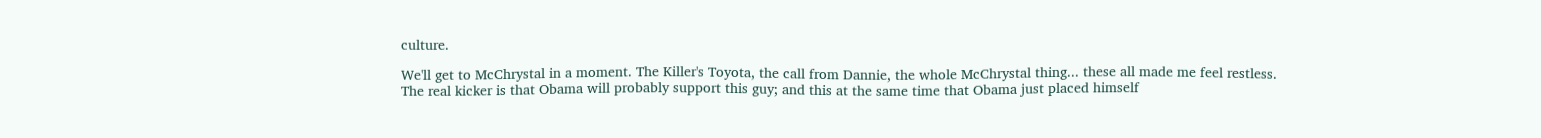culture.

We'll get to McChrystal in a moment. The Killer's Toyota, the call from Dannie, the whole McChrystal thing... these all made me feel restless. The real kicker is that Obama will probably support this guy; and this at the same time that Obama just placed himself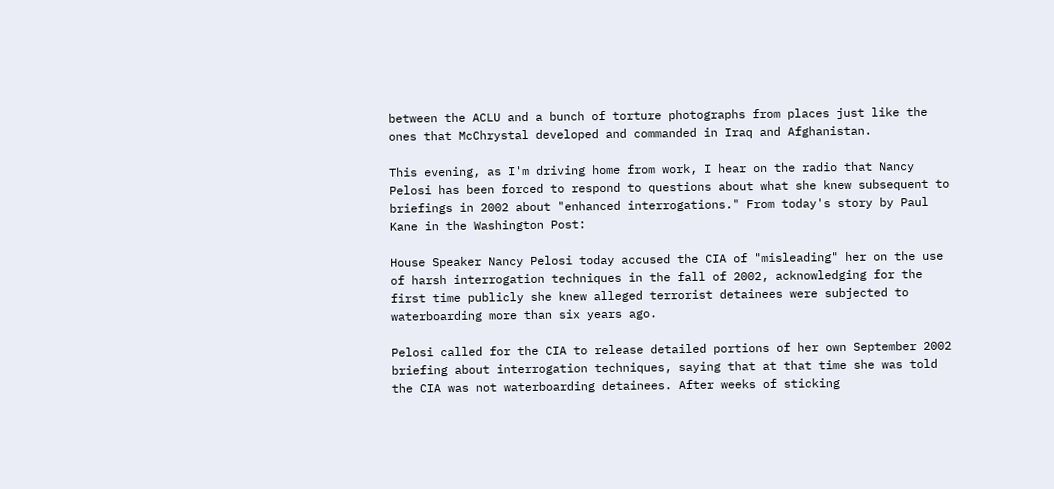between the ACLU and a bunch of torture photographs from places just like the ones that McChrystal developed and commanded in Iraq and Afghanistan.

This evening, as I'm driving home from work, I hear on the radio that Nancy Pelosi has been forced to respond to questions about what she knew subsequent to briefings in 2002 about "enhanced interrogations." From today's story by Paul Kane in the Washington Post:

House Speaker Nancy Pelosi today accused the CIA of "misleading" her on the use of harsh interrogation techniques in the fall of 2002, acknowledging for the first time publicly she knew alleged terrorist detainees were subjected to waterboarding more than six years ago.

Pelosi called for the CIA to release detailed portions of her own September 2002 briefing about interrogation techniques, saying that at that time she was told the CIA was not waterboarding detainees. After weeks of sticking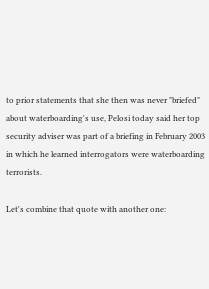to prior statements that she then was never "briefed" about waterboarding's use, Pelosi today said her top security adviser was part of a briefing in February 2003 in which he learned interrogators were waterboarding terrorists.

Let's combine that quote with another one: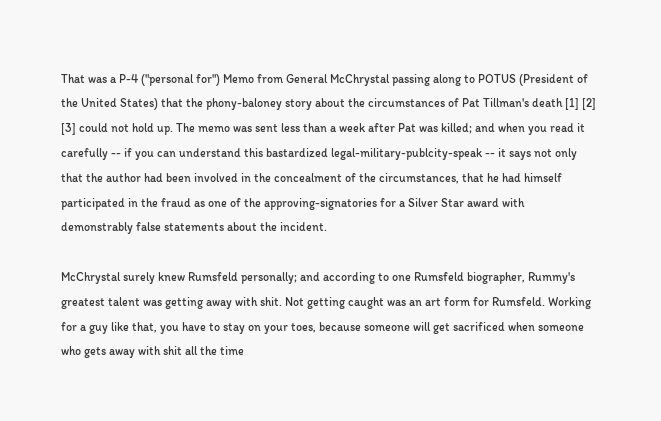That was a P-4 ("personal for") Memo from General McChrystal passing along to POTUS (President of the United States) that the phony-baloney story about the circumstances of Pat Tillman's death [1] [2] [3] could not hold up. The memo was sent less than a week after Pat was killed; and when you read it carefully -- if you can understand this bastardized legal-military-publcity-speak -- it says not only that the author had been involved in the concealment of the circumstances, that he had himself participated in the fraud as one of the approving-signatories for a Silver Star award with demonstrably false statements about the incident.

McChrystal surely knew Rumsfeld personally; and according to one Rumsfeld biographer, Rummy's greatest talent was getting away with shit. Not getting caught was an art form for Rumsfeld. Working for a guy like that, you have to stay on your toes, because someone will get sacrificed when someone who gets away with shit all the time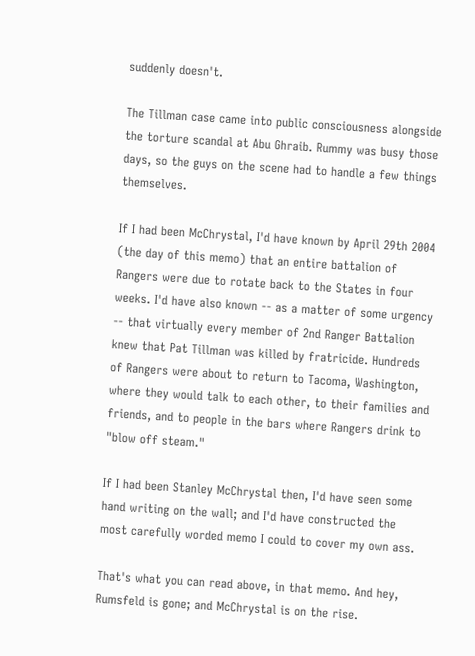suddenly doesn't.

The Tillman case came into public consciousness alongside the torture scandal at Abu Ghraib. Rummy was busy those days, so the guys on the scene had to handle a few things themselves.

If I had been McChrystal, I'd have known by April 29th 2004 (the day of this memo) that an entire battalion of Rangers were due to rotate back to the States in four weeks. I'd have also known -- as a matter of some urgency -- that virtually every member of 2nd Ranger Battalion knew that Pat Tillman was killed by fratricide. Hundreds of Rangers were about to return to Tacoma, Washington, where they would talk to each other, to their families and friends, and to people in the bars where Rangers drink to "blow off steam."

If I had been Stanley McChrystal then, I'd have seen some hand writing on the wall; and I'd have constructed the most carefully worded memo I could to cover my own ass.

That's what you can read above, in that memo. And hey, Rumsfeld is gone; and McChrystal is on the rise.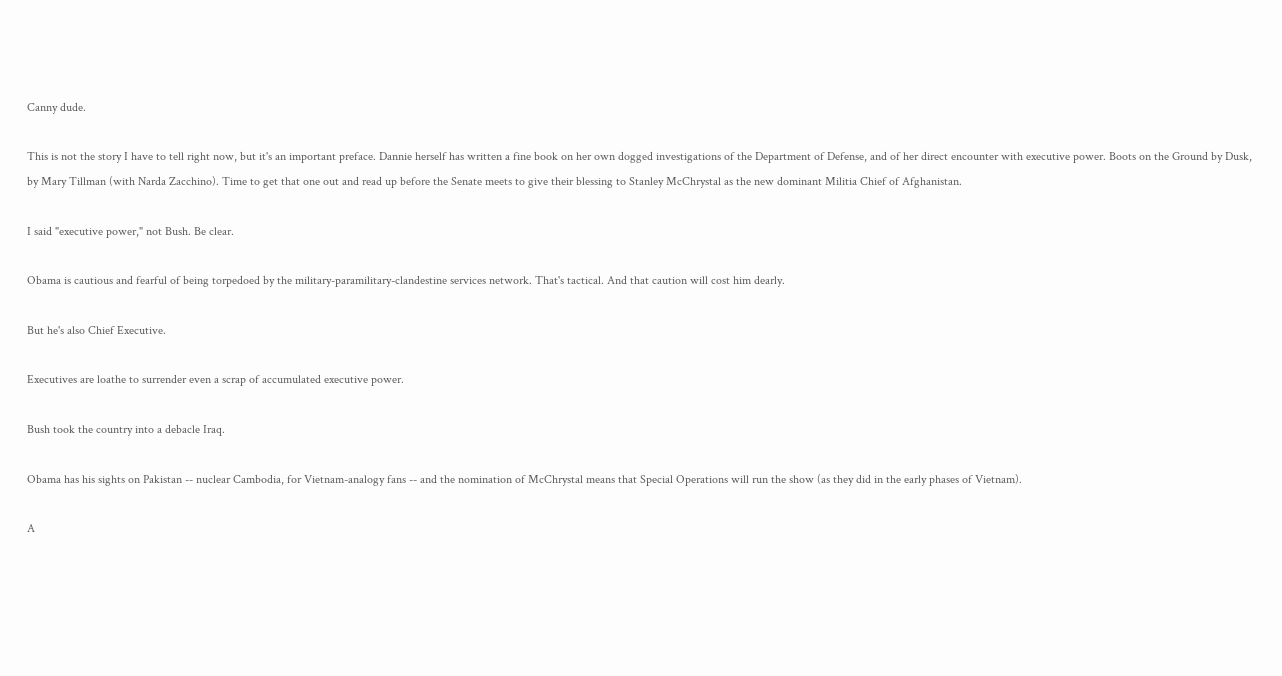Canny dude.

This is not the story I have to tell right now, but it's an important preface. Dannie herself has written a fine book on her own dogged investigations of the Department of Defense, and of her direct encounter with executive power. Boots on the Ground by Dusk, by Mary Tillman (with Narda Zacchino). Time to get that one out and read up before the Senate meets to give their blessing to Stanley McChrystal as the new dominant Militia Chief of Afghanistan.

I said "executive power," not Bush. Be clear.

Obama is cautious and fearful of being torpedoed by the military-paramilitary-clandestine services network. That's tactical. And that caution will cost him dearly.

But he's also Chief Executive.

Executives are loathe to surrender even a scrap of accumulated executive power.

Bush took the country into a debacle Iraq.

Obama has his sights on Pakistan -- nuclear Cambodia, for Vietnam-analogy fans -- and the nomination of McChrystal means that Special Operations will run the show (as they did in the early phases of Vietnam).

A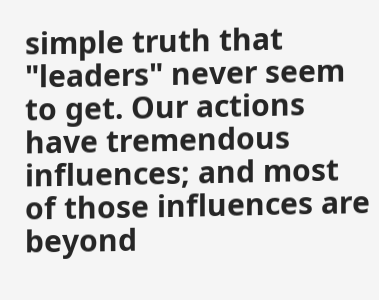simple truth that "leaders" never seem to get. Our actions have tremendous influences; and most of those influences are beyond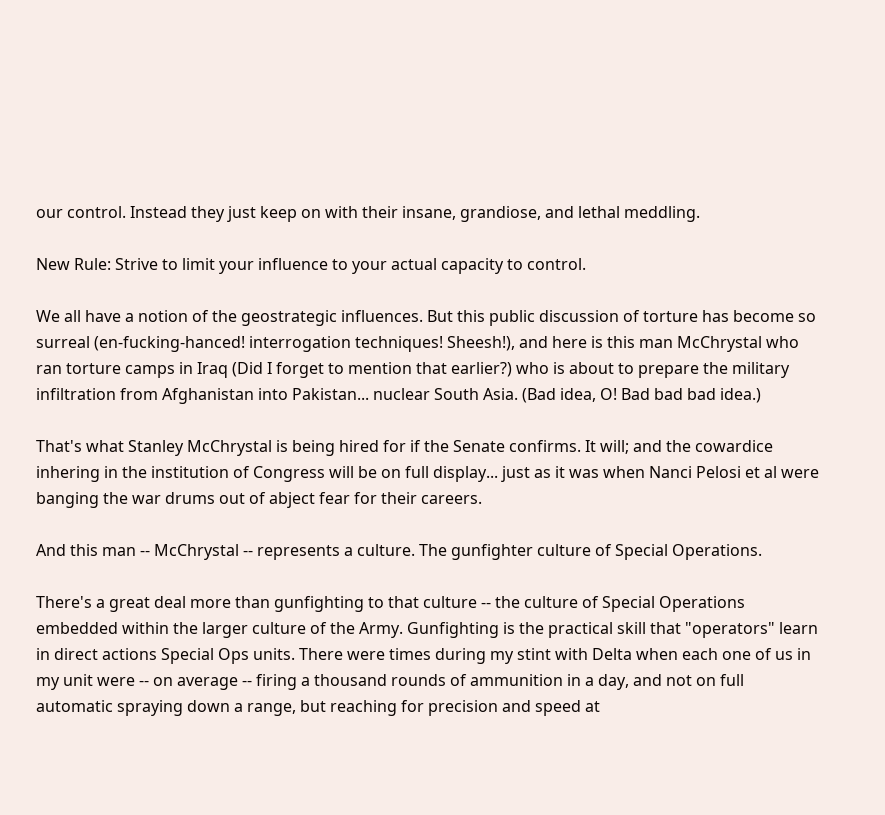our control. Instead they just keep on with their insane, grandiose, and lethal meddling.

New Rule: Strive to limit your influence to your actual capacity to control.

We all have a notion of the geostrategic influences. But this public discussion of torture has become so surreal (en-fucking-hanced! interrogation techniques! Sheesh!), and here is this man McChrystal who ran torture camps in Iraq (Did I forget to mention that earlier?) who is about to prepare the military infiltration from Afghanistan into Pakistan... nuclear South Asia. (Bad idea, O! Bad bad bad idea.)

That's what Stanley McChrystal is being hired for if the Senate confirms. It will; and the cowardice inhering in the institution of Congress will be on full display... just as it was when Nanci Pelosi et al were banging the war drums out of abject fear for their careers.

And this man -- McChrystal -- represents a culture. The gunfighter culture of Special Operations.

There's a great deal more than gunfighting to that culture -- the culture of Special Operations embedded within the larger culture of the Army. Gunfighting is the practical skill that "operators" learn in direct actions Special Ops units. There were times during my stint with Delta when each one of us in my unit were -- on average -- firing a thousand rounds of ammunition in a day, and not on full automatic spraying down a range, but reaching for precision and speed at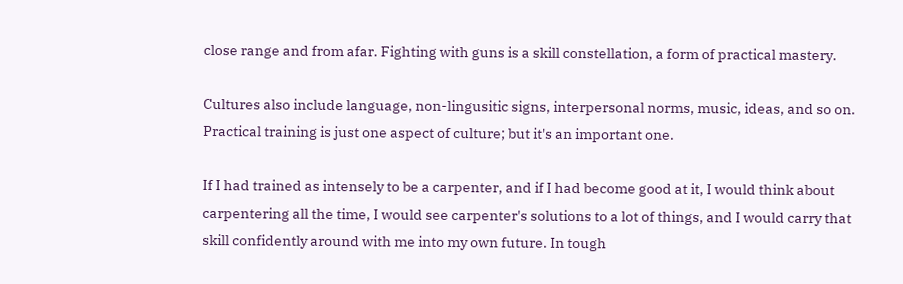close range and from afar. Fighting with guns is a skill constellation, a form of practical mastery.

Cultures also include language, non-lingusitic signs, interpersonal norms, music, ideas, and so on. Practical training is just one aspect of culture; but it's an important one.

If I had trained as intensely to be a carpenter, and if I had become good at it, I would think about carpentering all the time, I would see carpenter's solutions to a lot of things, and I would carry that skill confidently around with me into my own future. In tough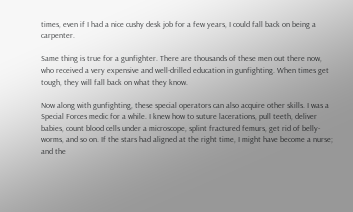times, even if I had a nice cushy desk job for a few years, I could fall back on being a carpenter.

Same thing is true for a gunfighter. There are thousands of these men out there now, who received a very expensive and well-drilled education in gunfighting. When times get tough, they will fall back on what they know.

Now along with gunfighting, these special operators can also acquire other skills. I was a Special Forces medic for a while. I knew how to suture lacerations, pull teeth, deliver babies, count blood cells under a microscope, splint fractured femurs, get rid of belly-worms, and so on. If the stars had aligned at the right time, I might have become a nurse; and the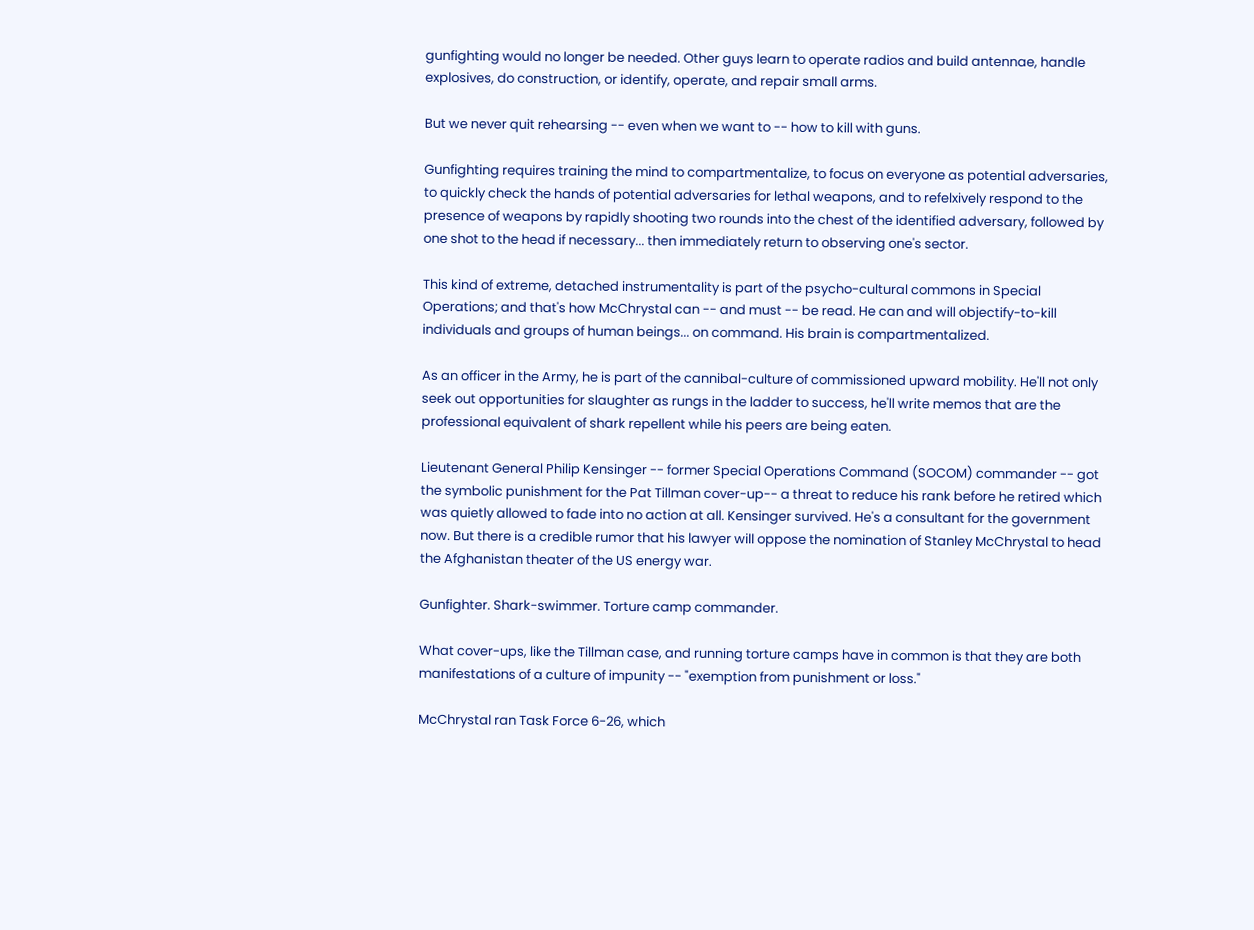gunfighting would no longer be needed. Other guys learn to operate radios and build antennae, handle explosives, do construction, or identify, operate, and repair small arms.

But we never quit rehearsing -- even when we want to -- how to kill with guns.

Gunfighting requires training the mind to compartmentalize, to focus on everyone as potential adversaries, to quickly check the hands of potential adversaries for lethal weapons, and to refelxively respond to the presence of weapons by rapidly shooting two rounds into the chest of the identified adversary, followed by one shot to the head if necessary... then immediately return to observing one's sector.

This kind of extreme, detached instrumentality is part of the psycho-cultural commons in Special Operations; and that's how McChrystal can -- and must -- be read. He can and will objectify-to-kill individuals and groups of human beings... on command. His brain is compartmentalized.

As an officer in the Army, he is part of the cannibal-culture of commissioned upward mobility. He'll not only seek out opportunities for slaughter as rungs in the ladder to success, he'll write memos that are the professional equivalent of shark repellent while his peers are being eaten.

Lieutenant General Philip Kensinger -- former Special Operations Command (SOCOM) commander -- got the symbolic punishment for the Pat Tillman cover-up-- a threat to reduce his rank before he retired which was quietly allowed to fade into no action at all. Kensinger survived. He's a consultant for the government now. But there is a credible rumor that his lawyer will oppose the nomination of Stanley McChrystal to head the Afghanistan theater of the US energy war.

Gunfighter. Shark-swimmer. Torture camp commander.

What cover-ups, like the Tillman case, and running torture camps have in common is that they are both manifestations of a culture of impunity -- "exemption from punishment or loss."

McChrystal ran Task Force 6-26, which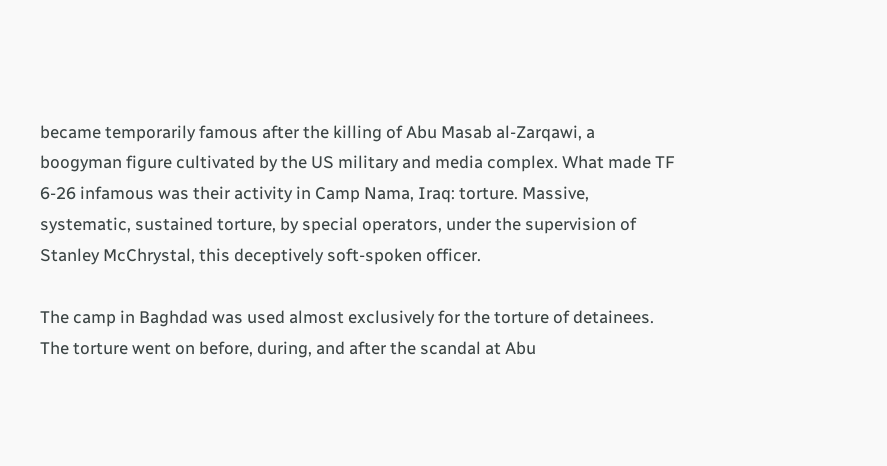became temporarily famous after the killing of Abu Masab al-Zarqawi, a boogyman figure cultivated by the US military and media complex. What made TF 6-26 infamous was their activity in Camp Nama, Iraq: torture. Massive, systematic, sustained torture, by special operators, under the supervision of Stanley McChrystal, this deceptively soft-spoken officer.

The camp in Baghdad was used almost exclusively for the torture of detainees. The torture went on before, during, and after the scandal at Abu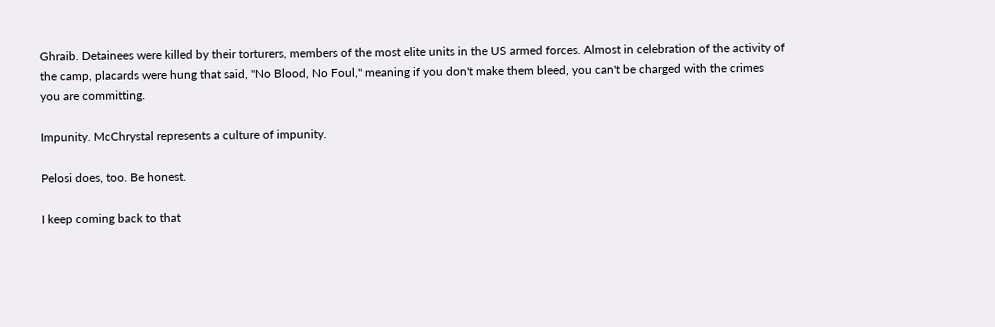Ghraib. Detainees were killed by their torturers, members of the most elite units in the US armed forces. Almost in celebration of the activity of the camp, placards were hung that said, "No Blood, No Foul," meaning if you don't make them bleed, you can't be charged with the crimes you are committing.

Impunity. McChrystal represents a culture of impunity.

Pelosi does, too. Be honest.

I keep coming back to that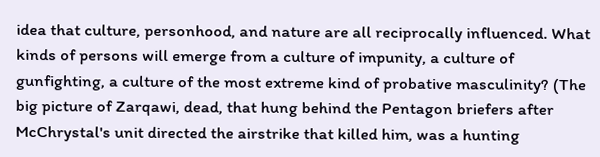idea that culture, personhood, and nature are all reciprocally influenced. What kinds of persons will emerge from a culture of impunity, a culture of gunfighting, a culture of the most extreme kind of probative masculinity? (The big picture of Zarqawi, dead, that hung behind the Pentagon briefers after McChrystal's unit directed the airstrike that killed him, was a hunting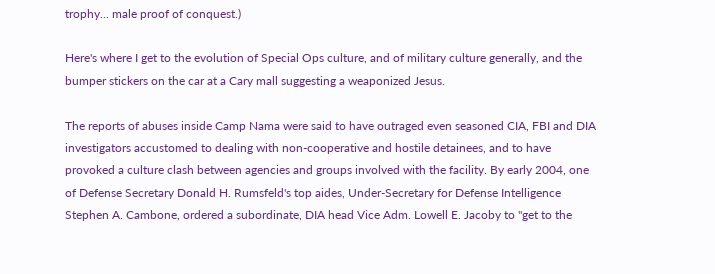trophy... male proof of conquest.)

Here's where I get to the evolution of Special Ops culture, and of military culture generally, and the bumper stickers on the car at a Cary mall suggesting a weaponized Jesus.

The reports of abuses inside Camp Nama were said to have outraged even seasoned CIA, FBI and DIA investigators accustomed to dealing with non-cooperative and hostile detainees, and to have provoked a culture clash between agencies and groups involved with the facility. By early 2004, one of Defense Secretary Donald H. Rumsfeld's top aides, Under-Secretary for Defense Intelligence Stephen A. Cambone, ordered a subordinate, DIA head Vice Adm. Lowell E. Jacoby to "get to the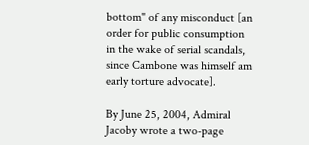bottom" of any misconduct [an order for public consumption in the wake of serial scandals, since Cambone was himself am early torture advocate].

By June 25, 2004, Admiral Jacoby wrote a two-page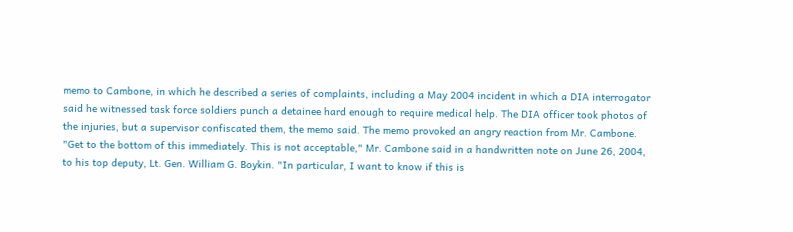memo to Cambone, in which he described a series of complaints, including a May 2004 incident in which a DIA interrogator said he witnessed task force soldiers punch a detainee hard enough to require medical help. The DIA officer took photos of the injuries, but a supervisor confiscated them, the memo said. The memo provoked an angry reaction from Mr. Cambone. "Get to the bottom of this immediately. This is not acceptable," Mr. Cambone said in a handwritten note on June 26, 2004, to his top deputy, Lt. Gen. William G. Boykin. "In particular, I want to know if this is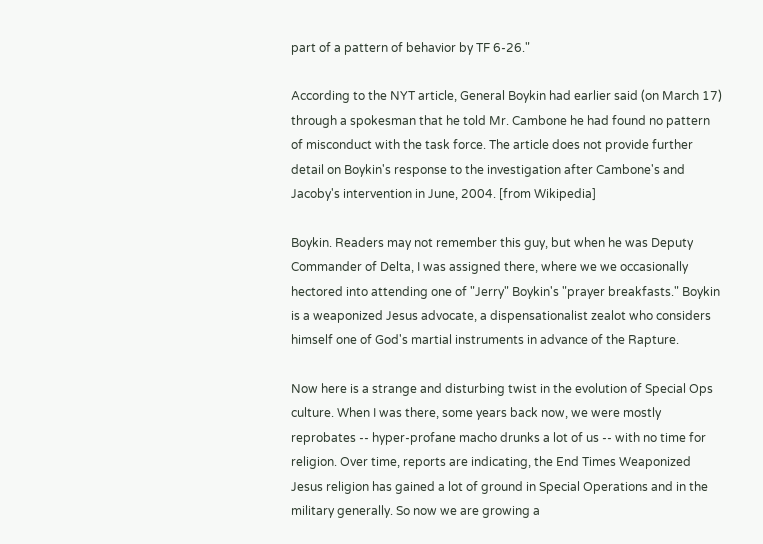part of a pattern of behavior by TF 6-26."

According to the NYT article, General Boykin had earlier said (on March 17) through a spokesman that he told Mr. Cambone he had found no pattern of misconduct with the task force. The article does not provide further detail on Boykin's response to the investigation after Cambone's and Jacoby's intervention in June, 2004. [from Wikipedia]

Boykin. Readers may not remember this guy, but when he was Deputy Commander of Delta, I was assigned there, where we we occasionally hectored into attending one of "Jerry" Boykin's "prayer breakfasts." Boykin is a weaponized Jesus advocate, a dispensationalist zealot who considers himself one of God's martial instruments in advance of the Rapture.

Now here is a strange and disturbing twist in the evolution of Special Ops culture. When I was there, some years back now, we were mostly reprobates -- hyper-profane macho drunks a lot of us -- with no time for religion. Over time, reports are indicating, the End Times Weaponized Jesus religion has gained a lot of ground in Special Operations and in the military generally. So now we are growing a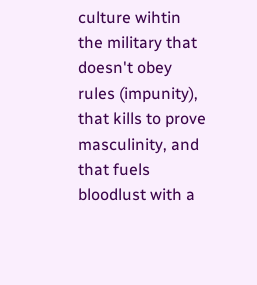culture wihtin the military that doesn't obey rules (impunity), that kills to prove masculinity, and that fuels bloodlust with a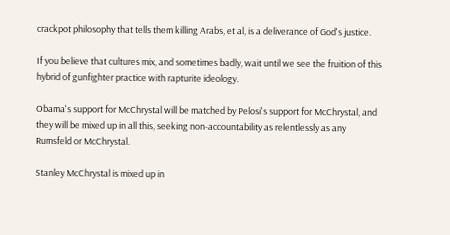crackpot philosophy that tells them killing Arabs, et al, is a deliverance of God's justice.

If you believe that cultures mix, and sometimes badly, wait until we see the fruition of this hybrid of gunfighter practice with rapturite ideology.

Obama's support for McChrystal will be matched by Pelosi's support for McChrystal, and they will be mixed up in all this, seeking non-accountability as relentlessly as any Rumsfeld or McChrystal.

Stanley McChrystal is mixed up in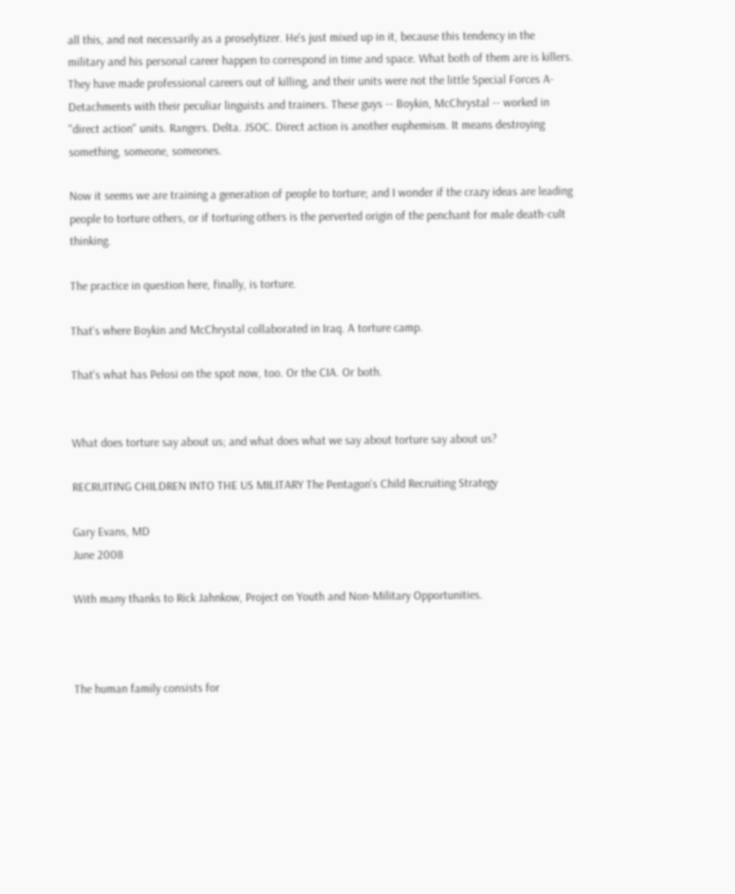all this, and not necessarily as a proselytizer. He's just mixed up in it, because this tendency in the military and his personal career happen to correspond in time and space. What both of them are is killers. They have made professional careers out of killing, and their units were not the little Special Forces A-Detachments with their peculiar linguists and trainers. These guys -- Boykin, McChrystal -- worked in "direct action" units. Rangers. Delta. JSOC. Direct action is another euphemism. It means destroying something, someone, someones.

Now it seems we are training a generation of people to torture; and I wonder if the crazy ideas are leading people to torture others, or if torturing others is the perverted origin of the penchant for male death-cult thinking.

The practice in question here, finally, is torture.

That's where Boykin and McChrystal collaborated in Iraq. A torture camp.

That's what has Pelosi on the spot now, too. Or the CIA. Or both.


What does torture say about us; and what does what we say about torture say about us?

RECRUITING CHILDREN INTO THE US MILITARY The Pentagon's Child Recruiting Strategy

Gary Evans, MD
June 2008

With many thanks to Rick Jahnkow, Project on Youth and Non-Military Opportunities.



The human family consists for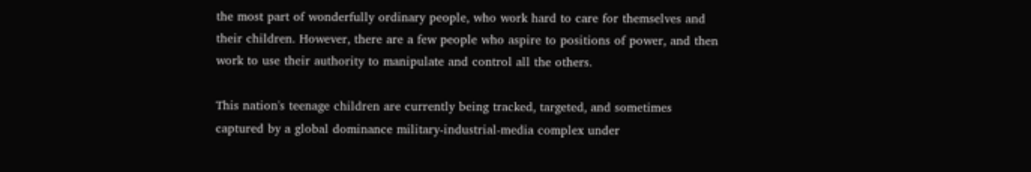the most part of wonderfully ordinary people, who work hard to care for themselves and their children. However, there are a few people who aspire to positions of power, and then work to use their authority to manipulate and control all the others.

This nation's teenage children are currently being tracked, targeted, and sometimes captured by a global dominance military-industrial-media complex under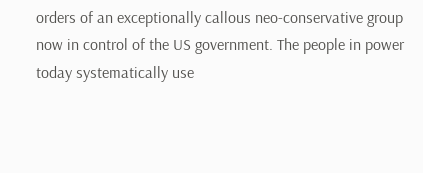orders of an exceptionally callous neo-conservative group now in control of the US government. The people in power today systematically use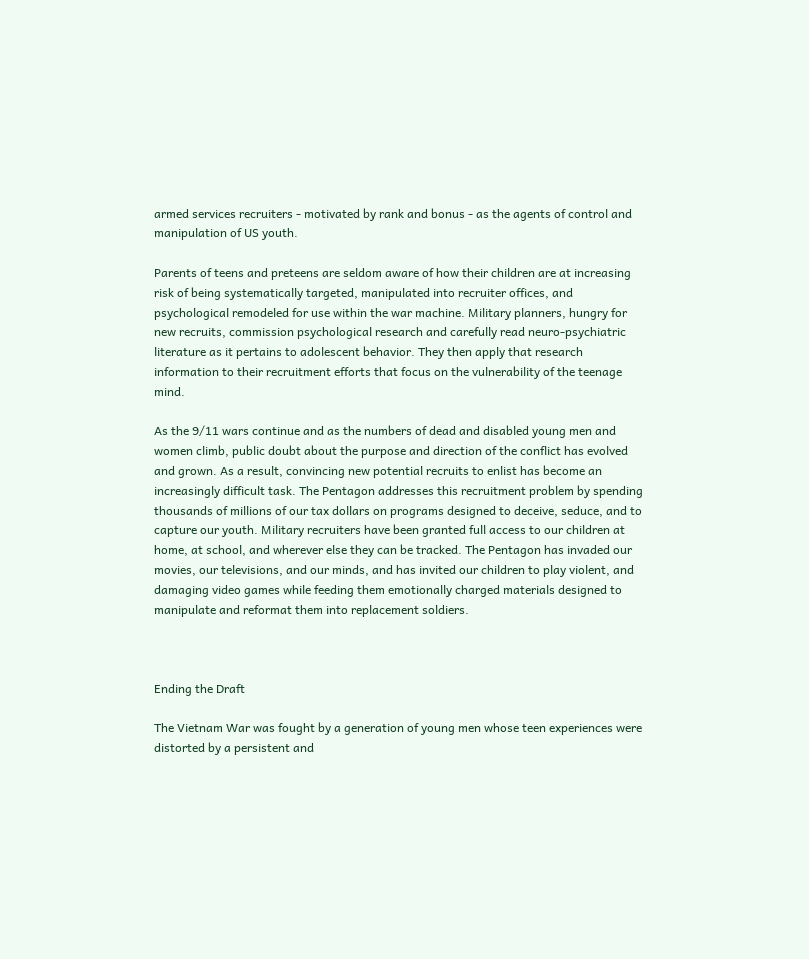armed services recruiters - motivated by rank and bonus - as the agents of control and manipulation of US youth.

Parents of teens and preteens are seldom aware of how their children are at increasing risk of being systematically targeted, manipulated into recruiter offices, and psychological remodeled for use within the war machine. Military planners, hungry for new recruits, commission psychological research and carefully read neuro-psychiatric literature as it pertains to adolescent behavior. They then apply that research information to their recruitment efforts that focus on the vulnerability of the teenage mind.

As the 9/11 wars continue and as the numbers of dead and disabled young men and women climb, public doubt about the purpose and direction of the conflict has evolved and grown. As a result, convincing new potential recruits to enlist has become an increasingly difficult task. The Pentagon addresses this recruitment problem by spending thousands of millions of our tax dollars on programs designed to deceive, seduce, and to capture our youth. Military recruiters have been granted full access to our children at home, at school, and wherever else they can be tracked. The Pentagon has invaded our movies, our televisions, and our minds, and has invited our children to play violent, and damaging video games while feeding them emotionally charged materials designed to manipulate and reformat them into replacement soldiers.



Ending the Draft

The Vietnam War was fought by a generation of young men whose teen experiences were distorted by a persistent and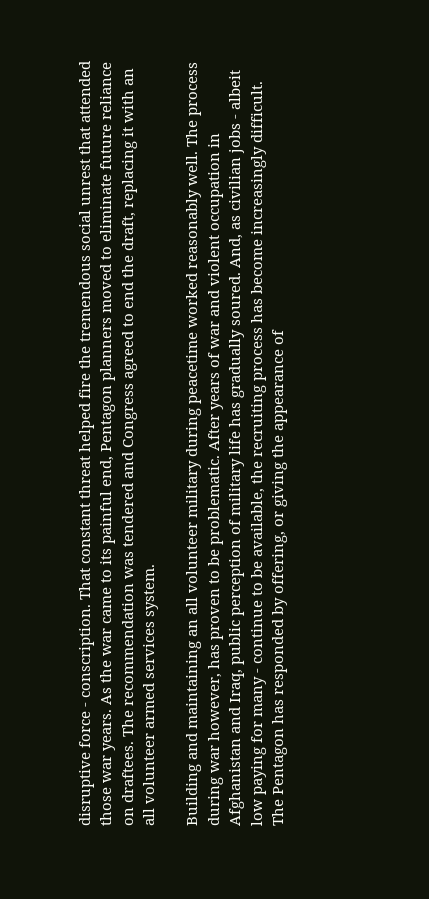disruptive force - conscription. That constant threat helped fire the tremendous social unrest that attended those war years. As the war came to its painful end, Pentagon planners moved to eliminate future reliance on draftees. The recommendation was tendered and Congress agreed to end the draft, replacing it with an all volunteer armed services system.

Building and maintaining an all volunteer military during peacetime worked reasonably well. The process during war however, has proven to be problematic. After years of war and violent occupation in Afghanistan and Iraq, public perception of military life has gradually soured. And, as civilian jobs - albeit low paying for many - continue to be available, the recruiting process has become increasingly difficult. The Pentagon has responded by offering, or giving the appearance of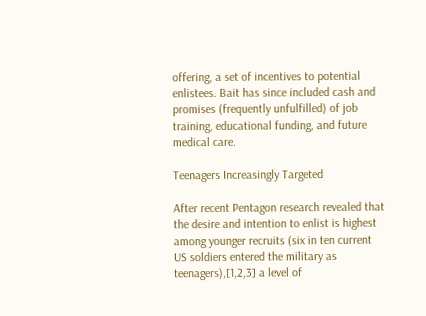offering, a set of incentives to potential enlistees. Bait has since included cash and promises (frequently unfulfilled) of job training, educational funding, and future medical care.

Teenagers Increasingly Targeted

After recent Pentagon research revealed that the desire and intention to enlist is highest among younger recruits (six in ten current US soldiers entered the military as teenagers),[1,2,3] a level of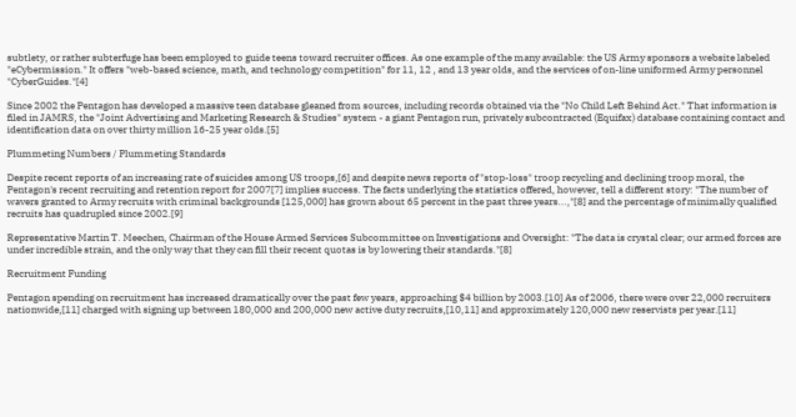subtlety, or rather subterfuge has been employed to guide teens toward recruiter offices. As one example of the many available: the US Army sponsors a website labeled "eCybermission." It offers "web-based science, math, and technology competition" for 11, 12 , and 13 year olds, and the services of on-line uniformed Army personnel "CyberGuides."[4]

Since 2002 the Pentagon has developed a massive teen database gleaned from sources, including records obtained via the "No Child Left Behind Act." That information is filed in JAMRS, the "Joint Advertising and Marketing Research & Studies" system - a giant Pentagon run, privately subcontracted (Equifax) database containing contact and identification data on over thirty million 16-25 year olds.[5]

Plummeting Numbers / Plummeting Standards

Despite recent reports of an increasing rate of suicides among US troops,[6] and despite news reports of "stop-loss" troop recycling and declining troop moral, the Pentagon's recent recruiting and retention report for 2007[7] implies success. The facts underlying the statistics offered, however, tell a different story: "The number of wavers granted to Army recruits with criminal backgrounds [125,000] has grown about 65 percent in the past three years...,"[8] and the percentage of minimally qualified recruits has quadrupled since 2002.[9]

Representative Martin T. Meechen, Chairman of the House Armed Services Subcommittee on Investigations and Oversight: "The data is crystal clear; our armed forces are under incredible strain, and the only way that they can fill their recent quotas is by lowering their standards."[8]

Recruitment Funding

Pentagon spending on recruitment has increased dramatically over the past few years, approaching $4 billion by 2003.[10] As of 2006, there were over 22,000 recruiters nationwide,[11] charged with signing up between 180,000 and 200,000 new active duty recruits,[10,11] and approximately 120,000 new reservists per year.[11]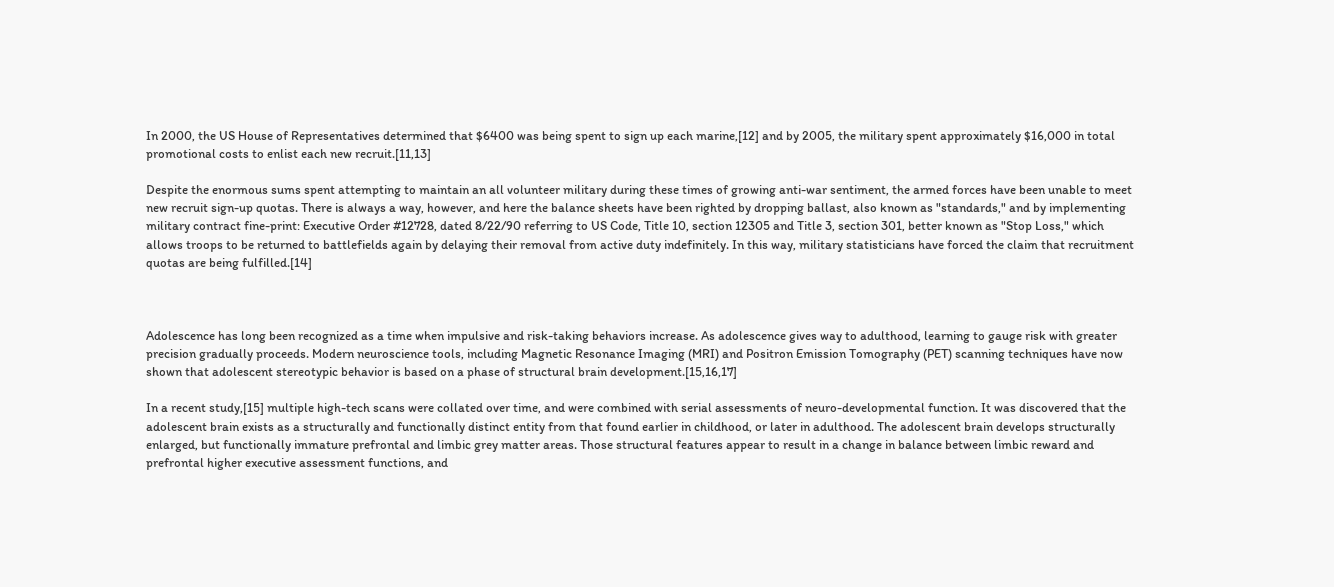In 2000, the US House of Representatives determined that $6400 was being spent to sign up each marine,[12] and by 2005, the military spent approximately $16,000 in total promotional costs to enlist each new recruit.[11,13]

Despite the enormous sums spent attempting to maintain an all volunteer military during these times of growing anti-war sentiment, the armed forces have been unable to meet new recruit sign-up quotas. There is always a way, however, and here the balance sheets have been righted by dropping ballast, also known as "standards," and by implementing military contract fine-print: Executive Order #12728, dated 8/22/90 referring to US Code, Title 10, section 12305 and Title 3, section 301, better known as "Stop Loss," which allows troops to be returned to battlefields again by delaying their removal from active duty indefinitely. In this way, military statisticians have forced the claim that recruitment quotas are being fulfilled.[14]



Adolescence has long been recognized as a time when impulsive and risk-taking behaviors increase. As adolescence gives way to adulthood, learning to gauge risk with greater precision gradually proceeds. Modern neuroscience tools, including Magnetic Resonance Imaging (MRI) and Positron Emission Tomography (PET) scanning techniques have now shown that adolescent stereotypic behavior is based on a phase of structural brain development.[15,16,17]

In a recent study,[15] multiple high-tech scans were collated over time, and were combined with serial assessments of neuro-developmental function. It was discovered that the adolescent brain exists as a structurally and functionally distinct entity from that found earlier in childhood, or later in adulthood. The adolescent brain develops structurally enlarged, but functionally immature prefrontal and limbic grey matter areas. Those structural features appear to result in a change in balance between limbic reward and prefrontal higher executive assessment functions, and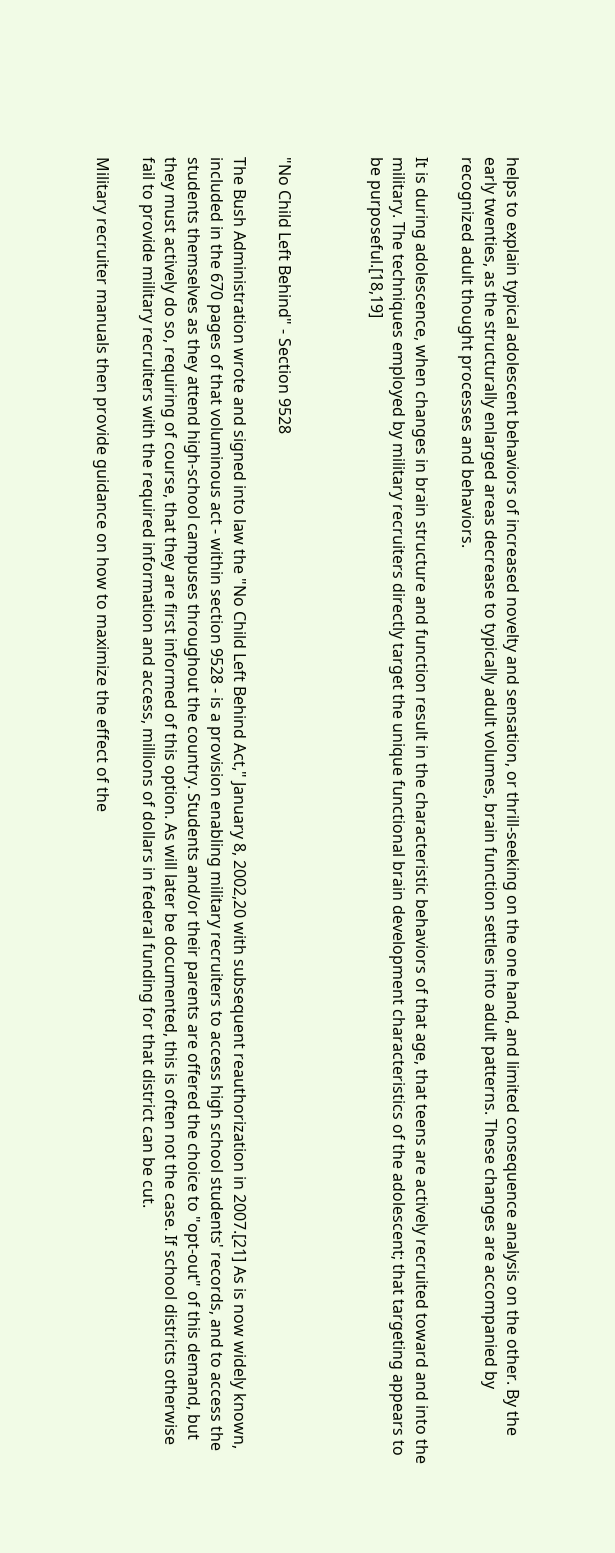helps to explain typical adolescent behaviors of increased novelty and sensation, or thrill-seeking on the one hand, and limited consequence analysis on the other. By the early twenties, as the structurally enlarged areas decrease to typically adult volumes, brain function settles into adult patterns. These changes are accompanied by recognized adult thought processes and behaviors.

It is during adolescence, when changes in brain structure and function result in the characteristic behaviors of that age, that teens are actively recruited toward and into the military. The techniques employed by military recruiters directly target the unique functional brain development characteristics of the adolescent; that targeting appears to be purposeful.[18,19]



"No Child Left Behind" - Section 9528

The Bush Administration wrote and signed into law the "No Child Left Behind Act," January 8, 2002,20 with subsequent reauthorization in 2007.[21] As is now widely known, included in the 670 pages of that voluminous act - within section 9528 - is a provision enabling military recruiters to access high school students' records, and to access the students themselves as they attend high-school campuses throughout the country. Students and/or their parents are offered the choice to "opt-out" of this demand, but they must actively do so, requiring of course, that they are first informed of this option. As will later be documented, this is often not the case. If school districts otherwise fail to provide military recruiters with the required information and access, millions of dollars in federal funding for that district can be cut.

Military recruiter manuals then provide guidance on how to maximize the effect of the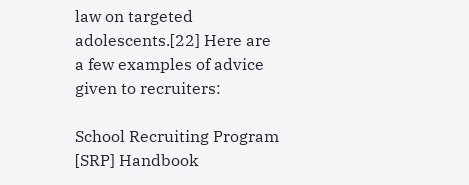law on targeted adolescents.[22] Here are a few examples of advice given to recruiters:

School Recruiting Program [SRP] Handbook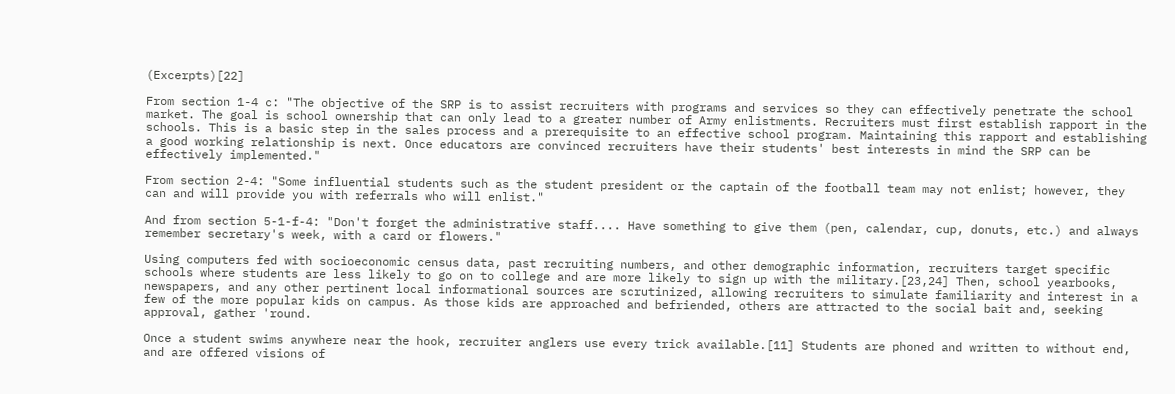(Excerpts)[22]

From section 1-4 c: "The objective of the SRP is to assist recruiters with programs and services so they can effectively penetrate the school market. The goal is school ownership that can only lead to a greater number of Army enlistments. Recruiters must first establish rapport in the schools. This is a basic step in the sales process and a prerequisite to an effective school program. Maintaining this rapport and establishing a good working relationship is next. Once educators are convinced recruiters have their students' best interests in mind the SRP can be effectively implemented."

From section 2-4: "Some influential students such as the student president or the captain of the football team may not enlist; however, they can and will provide you with referrals who will enlist."

And from section 5-1-f-4: "Don't forget the administrative staff.... Have something to give them (pen, calendar, cup, donuts, etc.) and always remember secretary's week, with a card or flowers."

Using computers fed with socioeconomic census data, past recruiting numbers, and other demographic information, recruiters target specific schools where students are less likely to go on to college and are more likely to sign up with the military.[23,24] Then, school yearbooks, newspapers, and any other pertinent local informational sources are scrutinized, allowing recruiters to simulate familiarity and interest in a few of the more popular kids on campus. As those kids are approached and befriended, others are attracted to the social bait and, seeking approval, gather 'round.

Once a student swims anywhere near the hook, recruiter anglers use every trick available.[11] Students are phoned and written to without end, and are offered visions of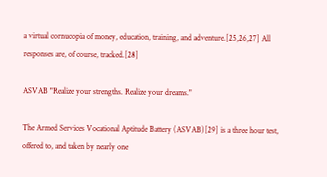a virtual cornucopia of money, education, training, and adventure.[25,26,27] All responses are, of course, tracked.[28]

ASVAB "Realize your strengths. Realize your dreams."

The Armed Services Vocational Aptitude Battery (ASVAB)[29] is a three hour test, offered to, and taken by nearly one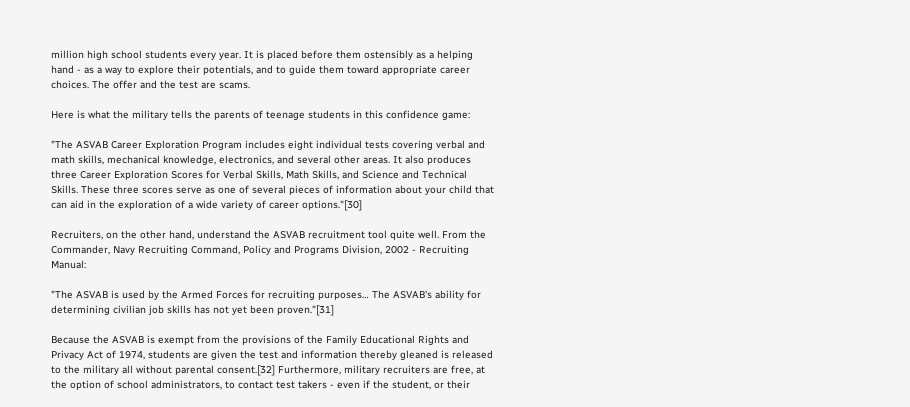million high school students every year. It is placed before them ostensibly as a helping hand - as a way to explore their potentials, and to guide them toward appropriate career choices. The offer and the test are scams.

Here is what the military tells the parents of teenage students in this confidence game:

"The ASVAB Career Exploration Program includes eight individual tests covering verbal and math skills, mechanical knowledge, electronics, and several other areas. It also produces three Career Exploration Scores for Verbal Skills, Math Skills, and Science and Technical Skills. These three scores serve as one of several pieces of information about your child that can aid in the exploration of a wide variety of career options."[30]

Recruiters, on the other hand, understand the ASVAB recruitment tool quite well. From the Commander, Navy Recruiting Command, Policy and Programs Division, 2002 - Recruiting Manual:

"The ASVAB is used by the Armed Forces for recruiting purposes… The ASVAB's ability for determining civilian job skills has not yet been proven."[31]

Because the ASVAB is exempt from the provisions of the Family Educational Rights and Privacy Act of 1974, students are given the test and information thereby gleaned is released to the military all without parental consent.[32] Furthermore, military recruiters are free, at the option of school administrators, to contact test takers - even if the student, or their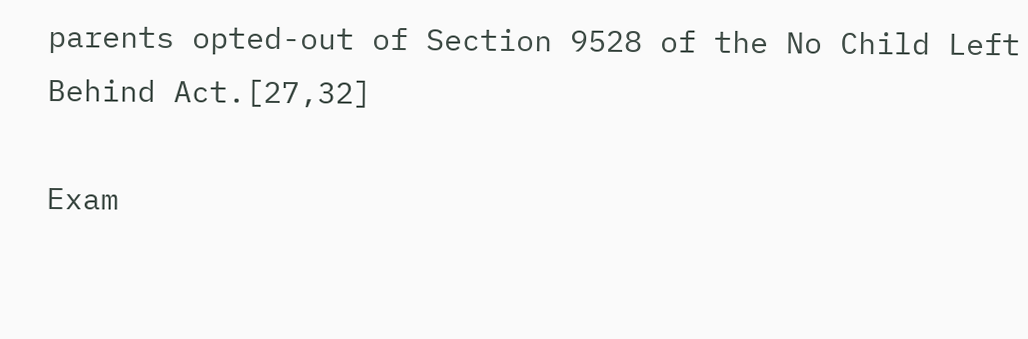parents opted-out of Section 9528 of the No Child Left Behind Act.[27,32]

Exam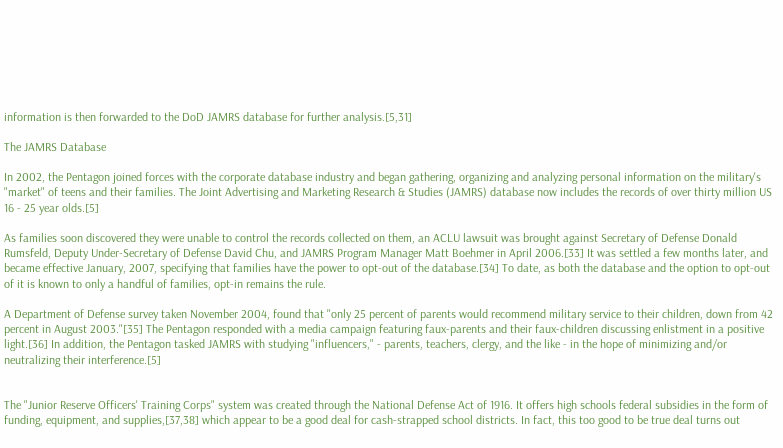information is then forwarded to the DoD JAMRS database for further analysis.[5,31]

The JAMRS Database

In 2002, the Pentagon joined forces with the corporate database industry and began gathering, organizing and analyzing personal information on the military's "market" of teens and their families. The Joint Advertising and Marketing Research & Studies (JAMRS) database now includes the records of over thirty million US 16 - 25 year olds.[5]

As families soon discovered they were unable to control the records collected on them, an ACLU lawsuit was brought against Secretary of Defense Donald Rumsfeld, Deputy Under-Secretary of Defense David Chu, and JAMRS Program Manager Matt Boehmer in April 2006.[33] It was settled a few months later, and became effective January, 2007, specifying that families have the power to opt-out of the database.[34] To date, as both the database and the option to opt-out of it is known to only a handful of families, opt-in remains the rule.

A Department of Defense survey taken November 2004, found that "only 25 percent of parents would recommend military service to their children, down from 42 percent in August 2003."[35] The Pentagon responded with a media campaign featuring faux-parents and their faux-children discussing enlistment in a positive light.[36] In addition, the Pentagon tasked JAMRS with studying "influencers," - parents, teachers, clergy, and the like - in the hope of minimizing and/or neutralizing their interference.[5]


The "Junior Reserve Officers' Training Corps" system was created through the National Defense Act of 1916. It offers high schools federal subsidies in the form of funding, equipment, and supplies,[37,38] which appear to be a good deal for cash-strapped school districts. In fact, this too good to be true deal turns out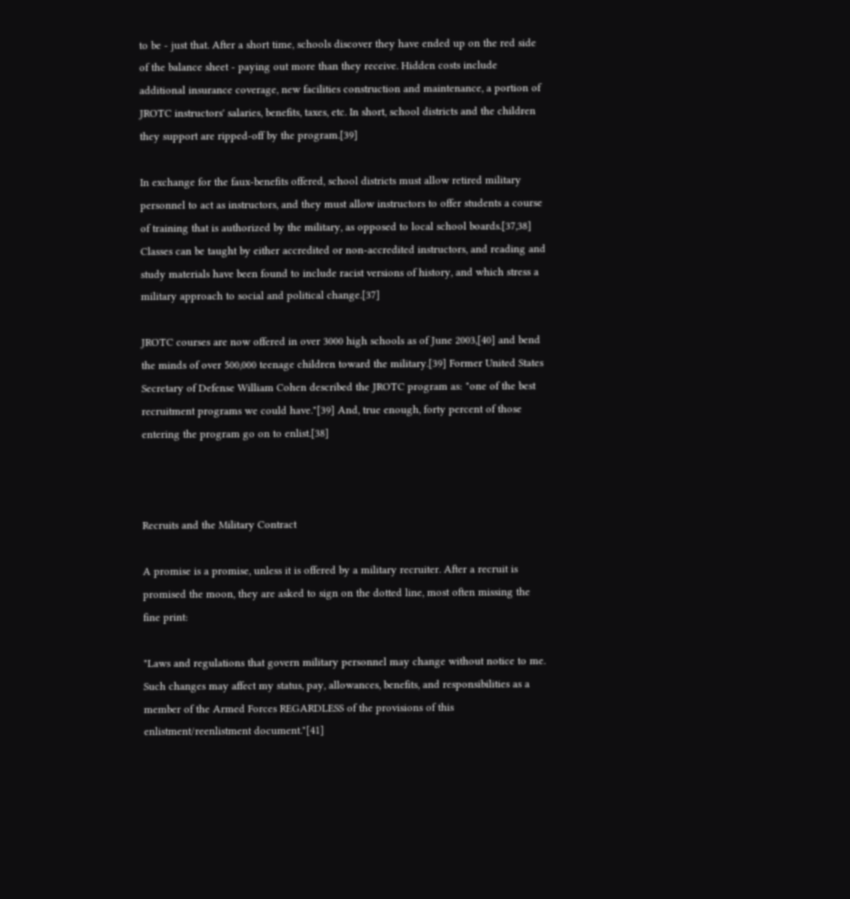to be - just that. After a short time, schools discover they have ended up on the red side of the balance sheet - paying out more than they receive. Hidden costs include additional insurance coverage, new facilities construction and maintenance, a portion of JROTC instructors' salaries, benefits, taxes, etc. In short, school districts and the children they support are ripped-off by the program.[39]

In exchange for the faux-benefits offered, school districts must allow retired military personnel to act as instructors, and they must allow instructors to offer students a course of training that is authorized by the military, as opposed to local school boards.[37,38] Classes can be taught by either accredited or non-accredited instructors, and reading and study materials have been found to include racist versions of history, and which stress a military approach to social and political change.[37]

JROTC courses are now offered in over 3000 high schools as of June 2003,[40] and bend the minds of over 500,000 teenage children toward the military.[39] Former United States Secretary of Defense William Cohen described the JROTC program as: "one of the best recruitment programs we could have."[39] And, true enough, forty percent of those entering the program go on to enlist.[38]



Recruits and the Military Contract

A promise is a promise, unless it is offered by a military recruiter. After a recruit is promised the moon, they are asked to sign on the dotted line, most often missing the fine print:

"Laws and regulations that govern military personnel may change without notice to me. Such changes may affect my status, pay, allowances, benefits, and responsibilities as a member of the Armed Forces REGARDLESS of the provisions of this enlistment/reenlistment document."[41]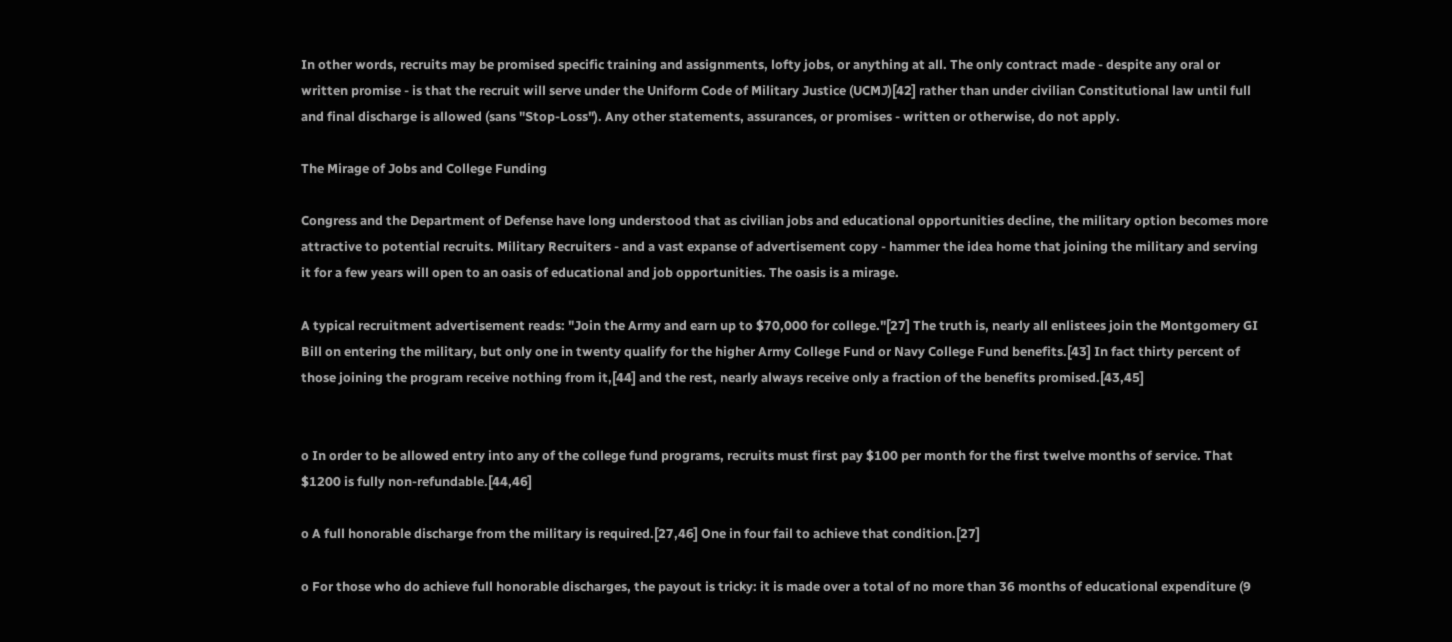In other words, recruits may be promised specific training and assignments, lofty jobs, or anything at all. The only contract made - despite any oral or written promise - is that the recruit will serve under the Uniform Code of Military Justice (UCMJ)[42] rather than under civilian Constitutional law until full and final discharge is allowed (sans "Stop-Loss"). Any other statements, assurances, or promises - written or otherwise, do not apply.

The Mirage of Jobs and College Funding

Congress and the Department of Defense have long understood that as civilian jobs and educational opportunities decline, the military option becomes more attractive to potential recruits. Military Recruiters - and a vast expanse of advertisement copy - hammer the idea home that joining the military and serving it for a few years will open to an oasis of educational and job opportunities. The oasis is a mirage.

A typical recruitment advertisement reads: "Join the Army and earn up to $70,000 for college."[27] The truth is, nearly all enlistees join the Montgomery GI Bill on entering the military, but only one in twenty qualify for the higher Army College Fund or Navy College Fund benefits.[43] In fact thirty percent of those joining the program receive nothing from it,[44] and the rest, nearly always receive only a fraction of the benefits promised.[43,45]


o In order to be allowed entry into any of the college fund programs, recruits must first pay $100 per month for the first twelve months of service. That $1200 is fully non-refundable.[44,46]

o A full honorable discharge from the military is required.[27,46] One in four fail to achieve that condition.[27]

o For those who do achieve full honorable discharges, the payout is tricky: it is made over a total of no more than 36 months of educational expenditure (9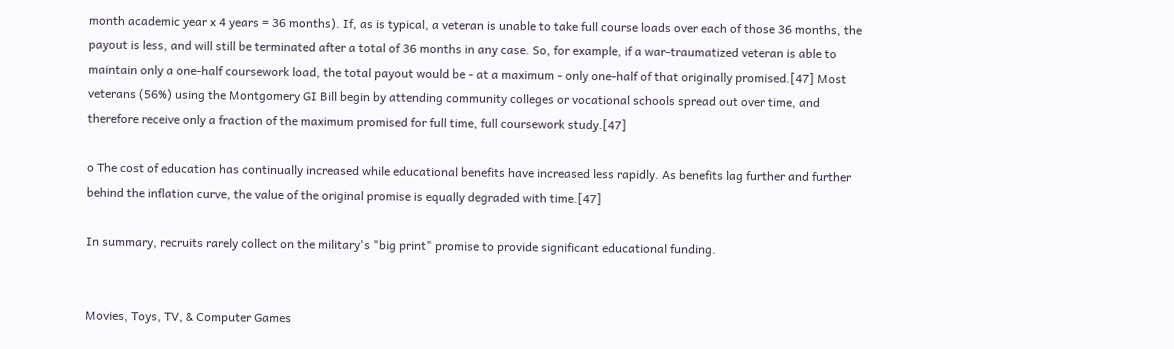month academic year x 4 years = 36 months). If, as is typical, a veteran is unable to take full course loads over each of those 36 months, the payout is less, and will still be terminated after a total of 36 months in any case. So, for example, if a war-traumatized veteran is able to maintain only a one-half coursework load, the total payout would be - at a maximum - only one-half of that originally promised.[47] Most veterans (56%) using the Montgomery GI Bill begin by attending community colleges or vocational schools spread out over time, and therefore receive only a fraction of the maximum promised for full time, full coursework study.[47]

o The cost of education has continually increased while educational benefits have increased less rapidly. As benefits lag further and further behind the inflation curve, the value of the original promise is equally degraded with time.[47]

In summary, recruits rarely collect on the military's "big print" promise to provide significant educational funding.


Movies, Toys, TV, & Computer Games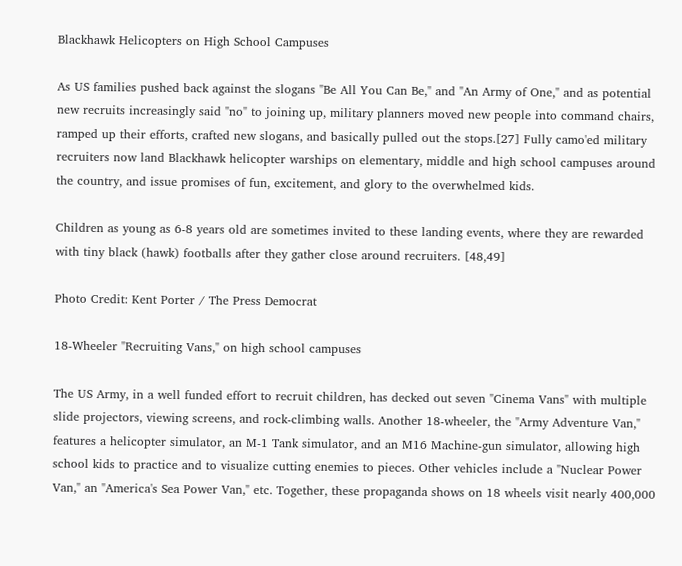Blackhawk Helicopters on High School Campuses

As US families pushed back against the slogans "Be All You Can Be," and "An Army of One," and as potential new recruits increasingly said "no" to joining up, military planners moved new people into command chairs, ramped up their efforts, crafted new slogans, and basically pulled out the stops.[27] Fully camo'ed military recruiters now land Blackhawk helicopter warships on elementary, middle and high school campuses around the country, and issue promises of fun, excitement, and glory to the overwhelmed kids.

Children as young as 6-8 years old are sometimes invited to these landing events, where they are rewarded with tiny black (hawk) footballs after they gather close around recruiters. [48,49]

Photo Credit: Kent Porter / The Press Democrat

18-Wheeler "Recruiting Vans," on high school campuses

The US Army, in a well funded effort to recruit children, has decked out seven "Cinema Vans" with multiple slide projectors, viewing screens, and rock-climbing walls. Another 18-wheeler, the "Army Adventure Van," features a helicopter simulator, an M-1 Tank simulator, and an M16 Machine-gun simulator, allowing high school kids to practice and to visualize cutting enemies to pieces. Other vehicles include a "Nuclear Power Van," an "America's Sea Power Van," etc. Together, these propaganda shows on 18 wheels visit nearly 400,000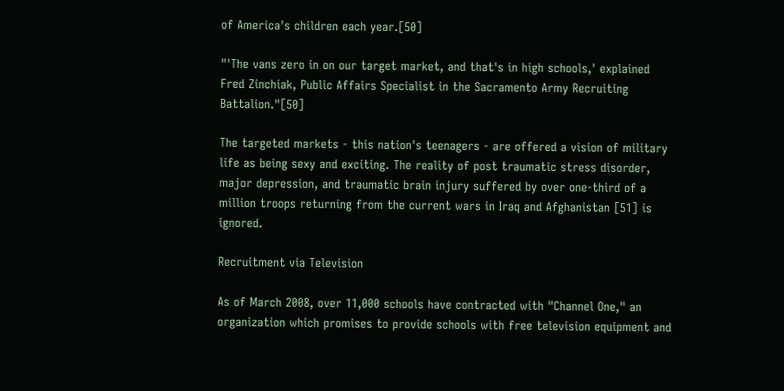of America's children each year.[50]

"'The vans zero in on our target market, and that's in high schools,' explained Fred Zinchiak, Public Affairs Specialist in the Sacramento Army Recruiting Battalion."[50]

The targeted markets - this nation's teenagers - are offered a vision of military life as being sexy and exciting. The reality of post traumatic stress disorder, major depression, and traumatic brain injury suffered by over one-third of a million troops returning from the current wars in Iraq and Afghanistan [51] is ignored.

Recruitment via Television

As of March 2008, over 11,000 schools have contracted with "Channel One," an organization which promises to provide schools with free television equipment and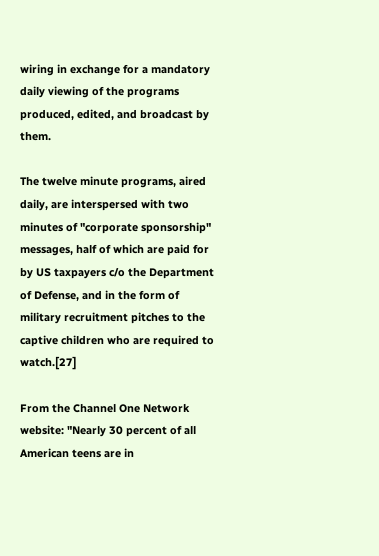wiring in exchange for a mandatory daily viewing of the programs produced, edited, and broadcast by them.

The twelve minute programs, aired daily, are interspersed with two minutes of "corporate sponsorship" messages, half of which are paid for by US taxpayers c/o the Department of Defense, and in the form of military recruitment pitches to the captive children who are required to watch.[27]

From the Channel One Network website: "Nearly 30 percent of all American teens are in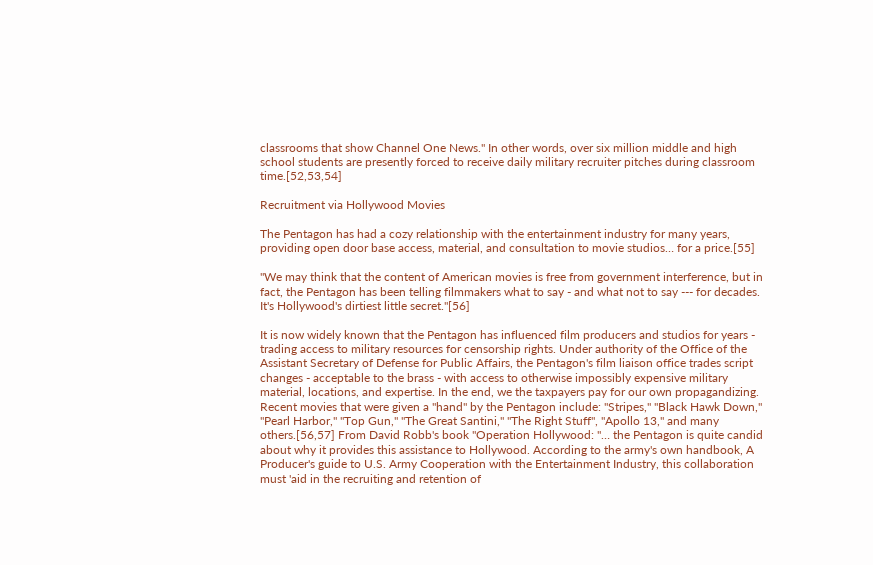classrooms that show Channel One News." In other words, over six million middle and high school students are presently forced to receive daily military recruiter pitches during classroom time.[52,53,54]

Recruitment via Hollywood Movies

The Pentagon has had a cozy relationship with the entertainment industry for many years, providing open door base access, material, and consultation to movie studios… for a price.[55]

"We may think that the content of American movies is free from government interference, but in fact, the Pentagon has been telling filmmakers what to say - and what not to say --- for decades. It's Hollywood's dirtiest little secret."[56]

It is now widely known that the Pentagon has influenced film producers and studios for years - trading access to military resources for censorship rights. Under authority of the Office of the Assistant Secretary of Defense for Public Affairs, the Pentagon's film liaison office trades script changes - acceptable to the brass - with access to otherwise impossibly expensive military material, locations, and expertise. In the end, we the taxpayers pay for our own propagandizing. Recent movies that were given a "hand" by the Pentagon include: "Stripes," "Black Hawk Down," "Pearl Harbor," "Top Gun," "The Great Santini," "The Right Stuff", "Apollo 13," and many others.[56,57] From David Robb's book "Operation Hollywood: "… the Pentagon is quite candid about why it provides this assistance to Hollywood. According to the army's own handbook, A Producer's guide to U.S. Army Cooperation with the Entertainment Industry, this collaboration must 'aid in the recruiting and retention of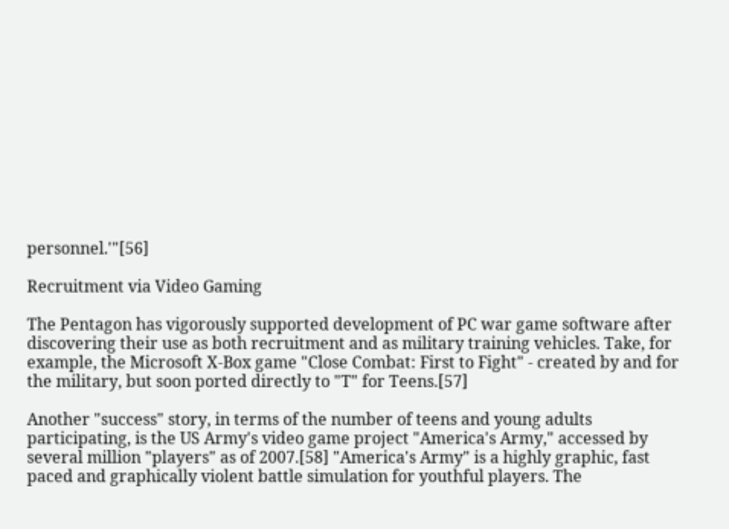personnel.'"[56]

Recruitment via Video Gaming

The Pentagon has vigorously supported development of PC war game software after discovering their use as both recruitment and as military training vehicles. Take, for example, the Microsoft X-Box game "Close Combat: First to Fight" - created by and for the military, but soon ported directly to "T" for Teens.[57]

Another "success" story, in terms of the number of teens and young adults participating, is the US Army's video game project "America's Army," accessed by several million "players" as of 2007.[58] "America's Army" is a highly graphic, fast paced and graphically violent battle simulation for youthful players. The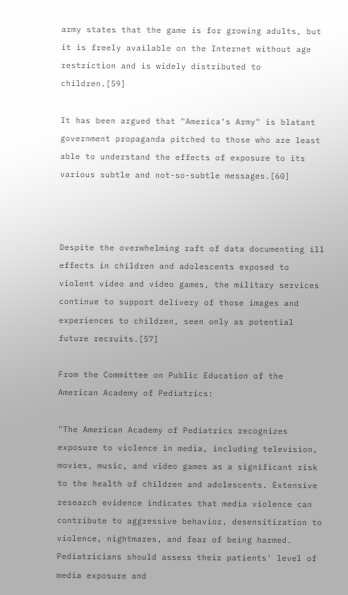army states that the game is for growing adults, but it is freely available on the Internet without age restriction and is widely distributed to children.[59]

It has been argued that "America's Army" is blatant government propaganda pitched to those who are least able to understand the effects of exposure to its various subtle and not-so-subtle messages.[60]



Despite the overwhelming raft of data documenting ill effects in children and adolescents exposed to violent video and video games, the military services continue to support delivery of those images and experiences to children, seen only as potential future recruits.[57]

From the Committee on Public Education of the American Academy of Pediatrics:

"The American Academy of Pediatrics recognizes exposure to violence in media, including television, movies, music, and video games as a significant risk to the health of children and adolescents. Extensive research evidence indicates that media violence can contribute to aggressive behavior, desensitization to violence, nightmares, and fear of being harmed. Pediatricians should assess their patients' level of media exposure and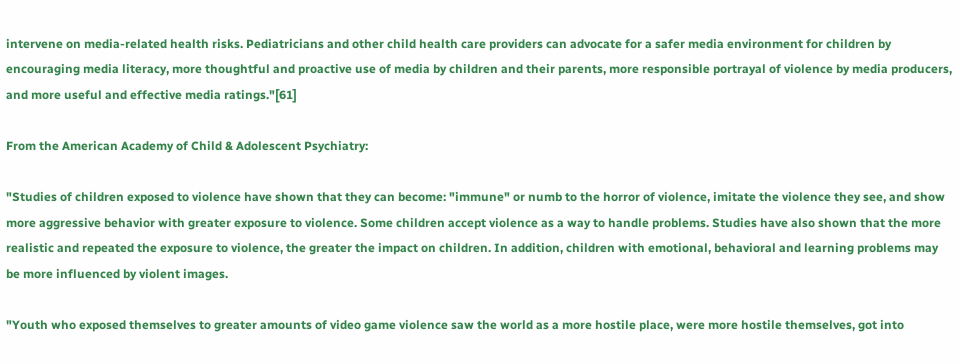intervene on media-related health risks. Pediatricians and other child health care providers can advocate for a safer media environment for children by encouraging media literacy, more thoughtful and proactive use of media by children and their parents, more responsible portrayal of violence by media producers, and more useful and effective media ratings."[61]

From the American Academy of Child & Adolescent Psychiatry:

"Studies of children exposed to violence have shown that they can become: "immune" or numb to the horror of violence, imitate the violence they see, and show more aggressive behavior with greater exposure to violence. Some children accept violence as a way to handle problems. Studies have also shown that the more realistic and repeated the exposure to violence, the greater the impact on children. In addition, children with emotional, behavioral and learning problems may be more influenced by violent images.

"Youth who exposed themselves to greater amounts of video game violence saw the world as a more hostile place, were more hostile themselves, got into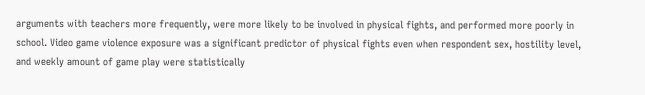arguments with teachers more frequently, were more likely to be involved in physical fights, and performed more poorly in school. Video game violence exposure was a significant predictor of physical fights even when respondent sex, hostility level, and weekly amount of game play were statistically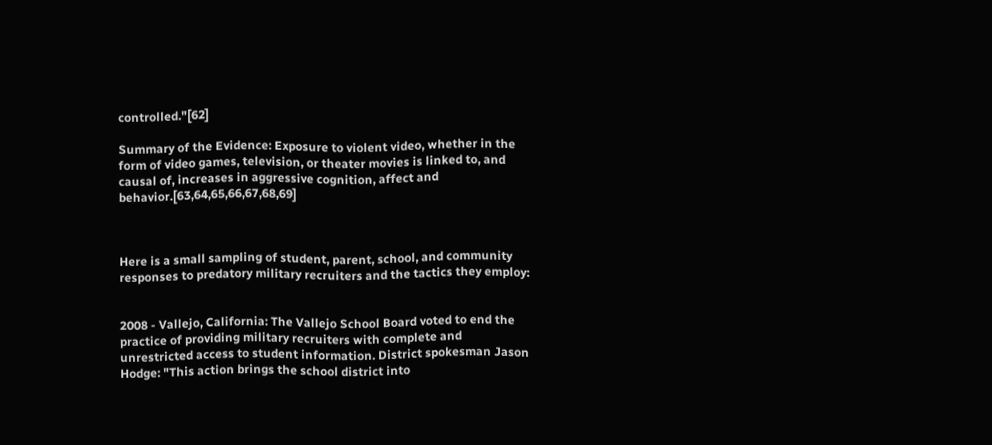controlled."[62]

Summary of the Evidence: Exposure to violent video, whether in the form of video games, television, or theater movies is linked to, and causal of, increases in aggressive cognition, affect and behavior.[63,64,65,66,67,68,69]



Here is a small sampling of student, parent, school, and community responses to predatory military recruiters and the tactics they employ:


2008 - Vallejo, California: The Vallejo School Board voted to end the practice of providing military recruiters with complete and unrestricted access to student information. District spokesman Jason Hodge: "This action brings the school district into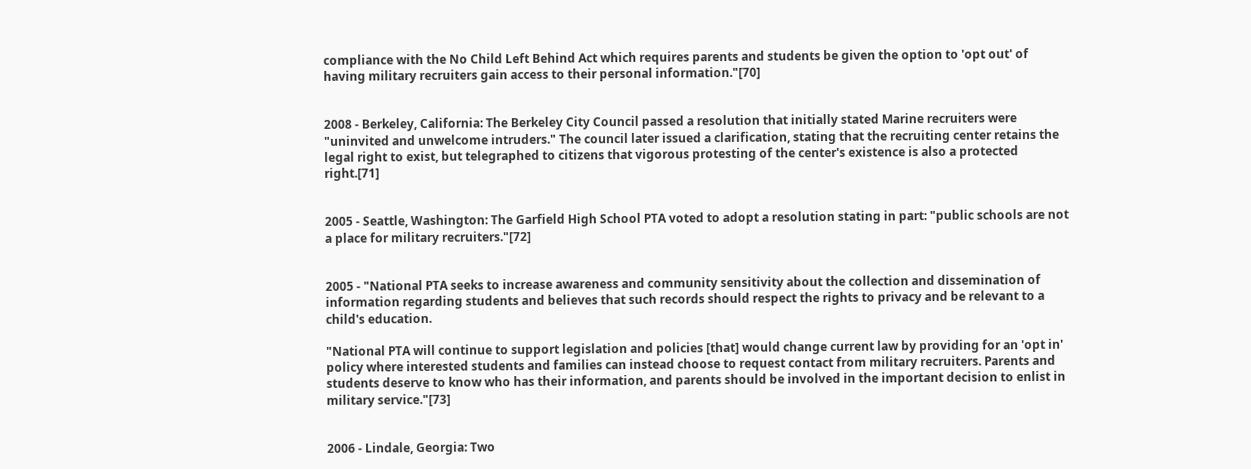compliance with the No Child Left Behind Act which requires parents and students be given the option to 'opt out' of having military recruiters gain access to their personal information."[70]


2008 - Berkeley, California: The Berkeley City Council passed a resolution that initially stated Marine recruiters were "uninvited and unwelcome intruders." The council later issued a clarification, stating that the recruiting center retains the legal right to exist, but telegraphed to citizens that vigorous protesting of the center's existence is also a protected right.[71]


2005 - Seattle, Washington: The Garfield High School PTA voted to adopt a resolution stating in part: "public schools are not a place for military recruiters."[72]


2005 - "National PTA seeks to increase awareness and community sensitivity about the collection and dissemination of information regarding students and believes that such records should respect the rights to privacy and be relevant to a child's education.

"National PTA will continue to support legislation and policies [that] would change current law by providing for an 'opt in' policy where interested students and families can instead choose to request contact from military recruiters. Parents and students deserve to know who has their information, and parents should be involved in the important decision to enlist in military service."[73]


2006 - Lindale, Georgia: Two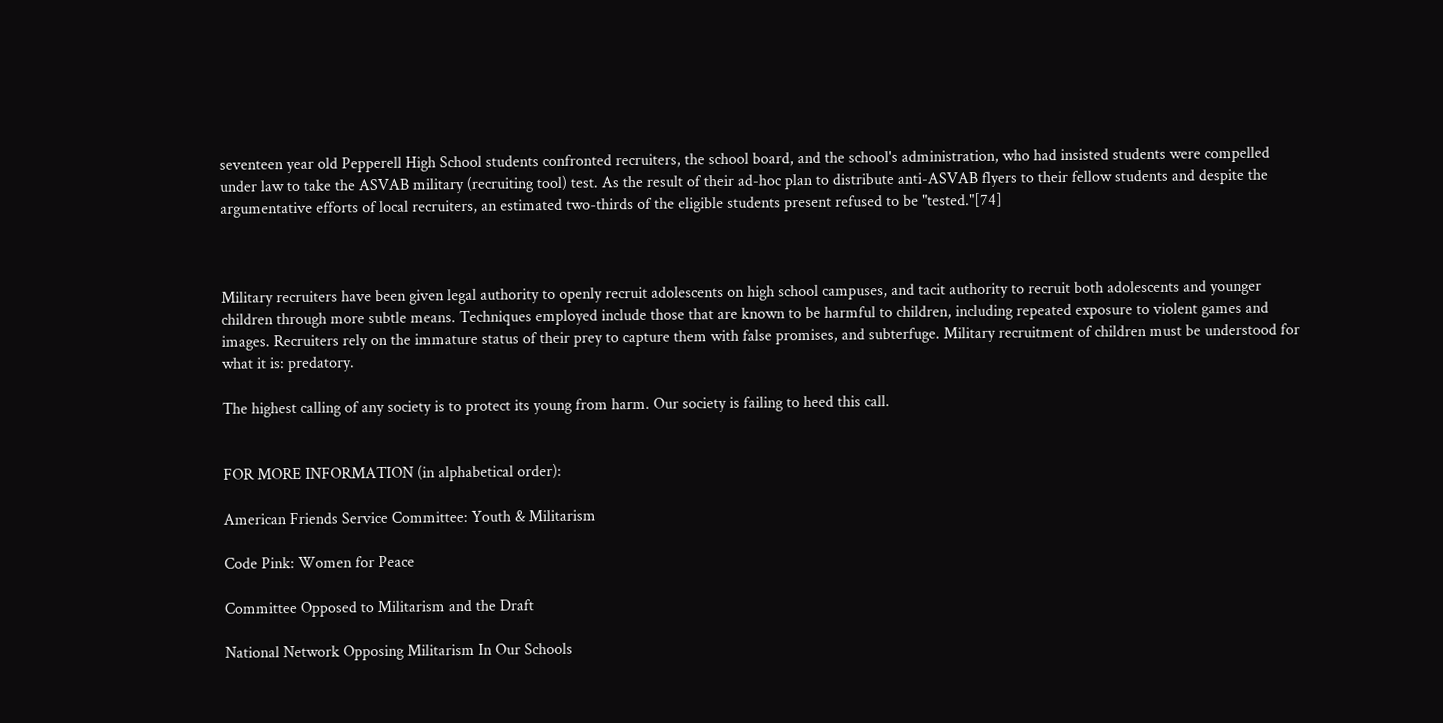seventeen year old Pepperell High School students confronted recruiters, the school board, and the school's administration, who had insisted students were compelled under law to take the ASVAB military (recruiting tool) test. As the result of their ad-hoc plan to distribute anti-ASVAB flyers to their fellow students and despite the argumentative efforts of local recruiters, an estimated two-thirds of the eligible students present refused to be "tested."[74]



Military recruiters have been given legal authority to openly recruit adolescents on high school campuses, and tacit authority to recruit both adolescents and younger children through more subtle means. Techniques employed include those that are known to be harmful to children, including repeated exposure to violent games and images. Recruiters rely on the immature status of their prey to capture them with false promises, and subterfuge. Military recruitment of children must be understood for what it is: predatory.

The highest calling of any society is to protect its young from harm. Our society is failing to heed this call.


FOR MORE INFORMATION (in alphabetical order):

American Friends Service Committee: Youth & Militarism

Code Pink: Women for Peace

Committee Opposed to Militarism and the Draft

National Network Opposing Militarism In Our Schools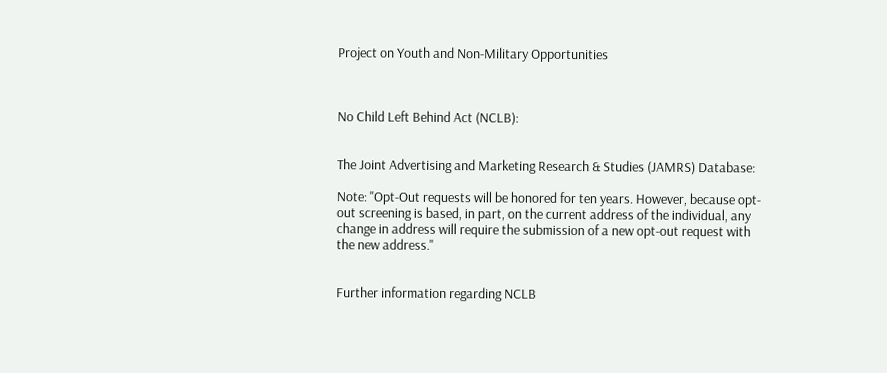Project on Youth and Non-Military Opportunities



No Child Left Behind Act (NCLB):


The Joint Advertising and Marketing Research & Studies (JAMRS) Database:

Note: "Opt-Out requests will be honored for ten years. However, because opt-out screening is based, in part, on the current address of the individual, any change in address will require the submission of a new opt-out request with the new address."


Further information regarding NCLB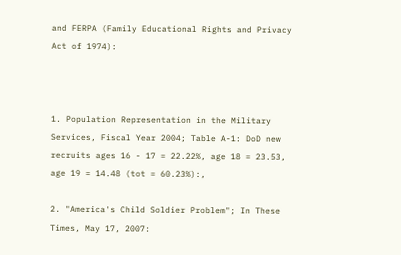and FERPA (Family Educational Rights and Privacy Act of 1974):



1. Population Representation in the Military Services, Fiscal Year 2004; Table A-1: DoD new recruits ages 16 - 17 = 22.22%, age 18 = 23.53, age 19 = 14.48 (tot = 60.23%):,

2. "America's Child Soldier Problem"; In These Times, May 17, 2007: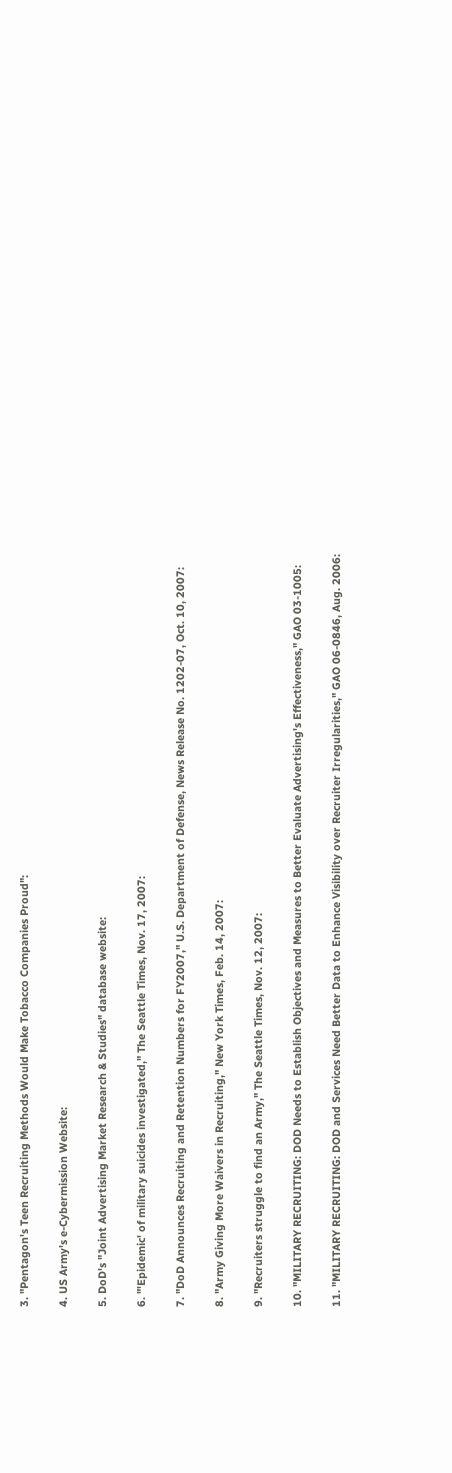3. "Pentagon's Teen Recruiting Methods Would Make Tobacco Companies Proud":

4. US Army's e-Cybermission Website:

5. DoD's "Joint Advertising Market Research & Studies" database website:

6. "'Epidemic' of military suicides investigated," The Seattle Times, Nov. 17, 2007:

7. "DoD Announces Recruiting and Retention Numbers for FY2007," U.S. Department of Defense, News Release No. 1202-07, Oct. 10, 2007:

8. "Army Giving More Waivers in Recruiting," New York Times, Feb. 14, 2007:

9. "Recruiters struggle to find an Army," The Seattle Times, Nov. 12, 2007:

10. "MILITARY RECRUITING: DOD Needs to Establish Objectives and Measures to Better Evaluate Advertising's Effectiveness," GAO 03-1005:

11. "MILITARY RECRUITING: DOD and Services Need Better Data to Enhance Visibility over Recruiter Irregularities," GAO 06-0846, Aug. 2006: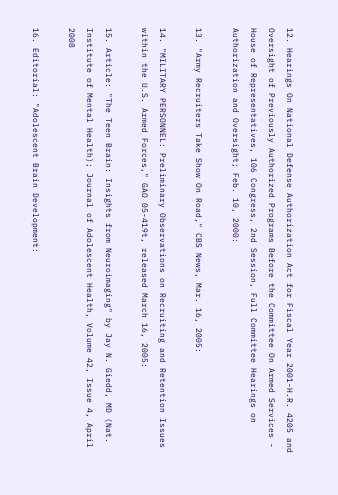12. Hearings On National Defense Authorization Act for Fiscal Year 2001-H.R. 4205 and Oversight of Previously Authorized Programs Before the Committee On Armed Services - House of Representatives, 106 Congress, 2nd Session, Full Committee Hearings on Authorization and Oversight; Feb. 10, 2000:

13. "Army Recruiters Take Show On Road," CBS News, Mar. 16, 2005:

14. "MILITARY PERSONNEL: Preliminary Observations on Recruiting and Retention Issues within the U.S. Armed Forces," GAO 05-419t, released March 16, 2005:

15. Article: "The Teen Brain: Insights from Neuroimaging" by Jay N. Giedd, MD (Nat. Institute of Mental Health); Journal of Adolescent Health, Volume 42, Issue 4, April 2008

16. Editorial: "Adolescent Brain Development: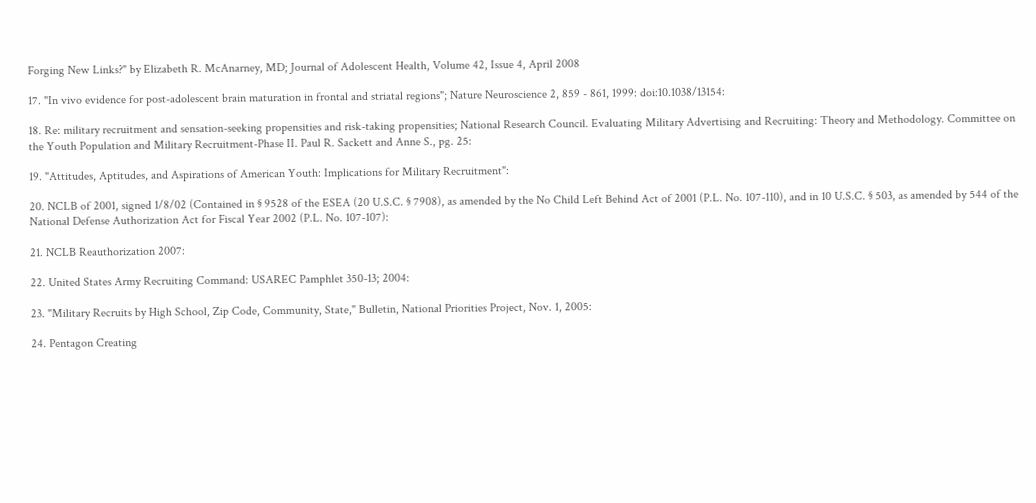Forging New Links?" by Elizabeth R. McAnarney, MD; Journal of Adolescent Health, Volume 42, Issue 4, April 2008

17. "In vivo evidence for post-adolescent brain maturation in frontal and striatal regions"; Nature Neuroscience 2, 859 - 861, 1999: doi:10.1038/13154:

18. Re: military recruitment and sensation-seeking propensities and risk-taking propensities; National Research Council. Evaluating Military Advertising and Recruiting: Theory and Methodology. Committee on the Youth Population and Military Recruitment-Phase II. Paul R. Sackett and Anne S., pg. 25:

19. "Attitudes, Aptitudes, and Aspirations of American Youth: Implications for Military Recruitment":

20. NCLB of 2001, signed 1/8/02 (Contained in § 9528 of the ESEA (20 U.S.C. § 7908), as amended by the No Child Left Behind Act of 2001 (P.L. No. 107-110), and in 10 U.S.C. § 503, as amended by 544 of the National Defense Authorization Act for Fiscal Year 2002 (P.L. No. 107-107):

21. NCLB Reauthorization 2007:

22. United States Army Recruiting Command: USAREC Pamphlet 350-13; 2004:

23. "Military Recruits by High School, Zip Code, Community, State," Bulletin, National Priorities Project, Nov. 1, 2005:

24. Pentagon Creating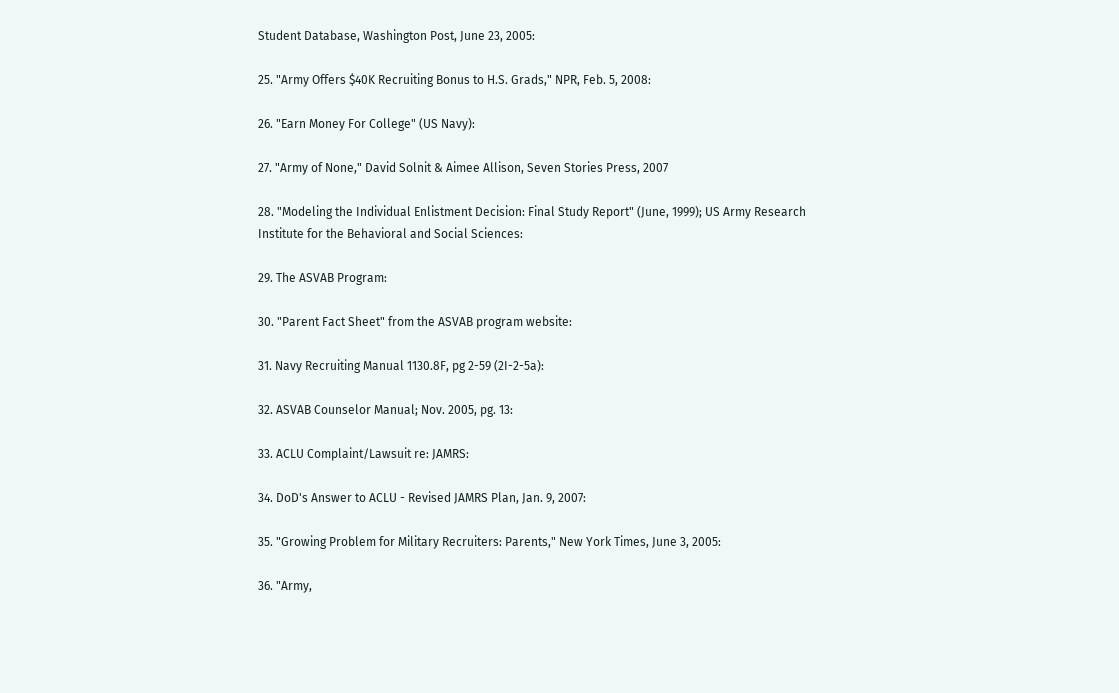Student Database, Washington Post, June 23, 2005:

25. "Army Offers $40K Recruiting Bonus to H.S. Grads," NPR, Feb. 5, 2008:

26. "Earn Money For College" (US Navy):

27. "Army of None," David Solnit & Aimee Allison, Seven Stories Press, 2007

28. "Modeling the Individual Enlistment Decision: Final Study Report" (June, 1999); US Army Research Institute for the Behavioral and Social Sciences:

29. The ASVAB Program:

30. "Parent Fact Sheet" from the ASVAB program website:

31. Navy Recruiting Manual 1130.8F, pg 2-59 (2I-2-5a):

32. ASVAB Counselor Manual; Nov. 2005, pg. 13:

33. ACLU Complaint/Lawsuit re: JAMRS:

34. DoD's Answer to ACLU - Revised JAMRS Plan, Jan. 9, 2007:

35. "Growing Problem for Military Recruiters: Parents," New York Times, June 3, 2005:

36. "Army,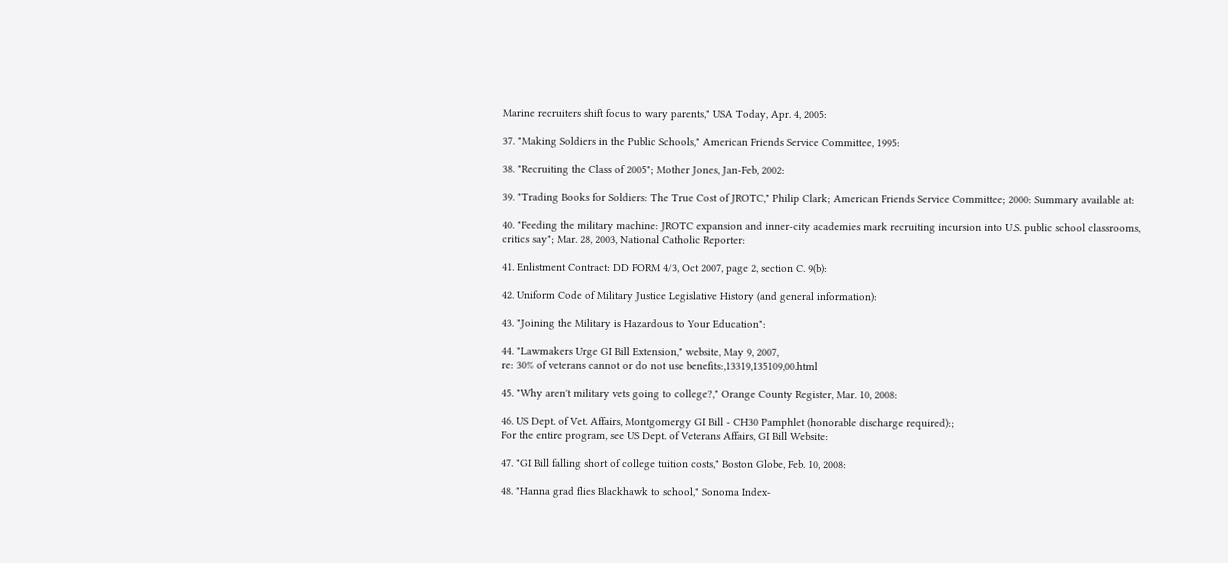Marine recruiters shift focus to wary parents," USA Today, Apr. 4, 2005:

37. "Making Soldiers in the Public Schools," American Friends Service Committee, 1995:

38. "Recruiting the Class of 2005"; Mother Jones, Jan-Feb, 2002:

39. "Trading Books for Soldiers: The True Cost of JROTC," Philip Clark; American Friends Service Committee; 2000: Summary available at:

40. "Feeding the military machine: JROTC expansion and inner-city academies mark recruiting incursion into U.S. public school classrooms, critics say"; Mar. 28, 2003, National Catholic Reporter:

41. Enlistment Contract: DD FORM 4/3, Oct 2007, page 2, section C. 9(b):

42. Uniform Code of Military Justice Legislative History (and general information):

43. "Joining the Military is Hazardous to Your Education":

44. "Lawmakers Urge GI Bill Extension," website, May 9, 2007,
re: 30% of veterans cannot or do not use benefits:,13319,135109,00.html

45. "Why aren't military vets going to college?," Orange County Register, Mar. 10, 2008:

46. US Dept. of Vet. Affairs, Montgomergy GI Bill - CH30 Pamphlet (honorable discharge required):;
For the entire program, see US Dept. of Veterans Affairs, GI Bill Website:

47. "GI Bill falling short of college tuition costs," Boston Globe, Feb. 10, 2008:

48. "Hanna grad flies Blackhawk to school," Sonoma Index-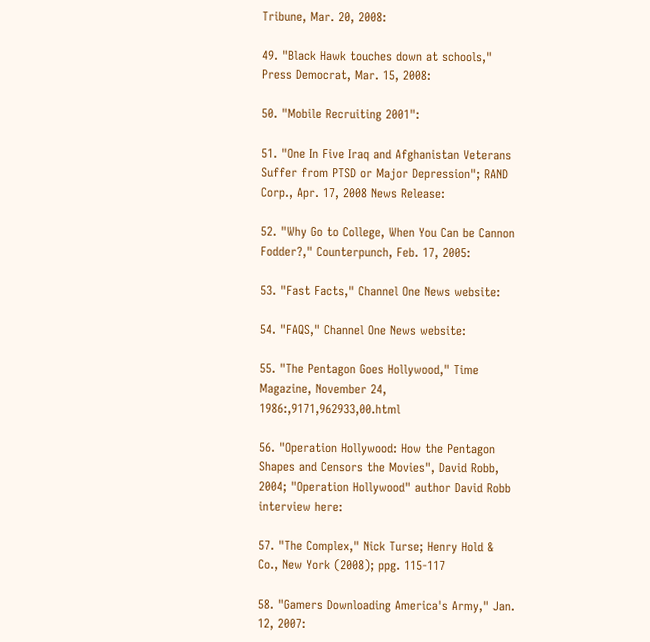Tribune, Mar. 20, 2008:

49. "Black Hawk touches down at schools," Press Democrat, Mar. 15, 2008:

50. "Mobile Recruiting 2001":

51. "One In Five Iraq and Afghanistan Veterans Suffer from PTSD or Major Depression"; RAND Corp., Apr. 17, 2008 News Release:

52. "Why Go to College, When You Can be Cannon Fodder?," Counterpunch, Feb. 17, 2005:

53. "Fast Facts," Channel One News website:

54. "FAQS," Channel One News website:

55. "The Pentagon Goes Hollywood," Time Magazine, November 24, 1986:,9171,962933,00.html

56. "Operation Hollywood: How the Pentagon Shapes and Censors the Movies", David Robb, 2004; "Operation Hollywood" author David Robb interview here:

57. "The Complex," Nick Turse; Henry Hold & Co., New York (2008); ppg. 115-117

58. "Gamers Downloading America's Army," Jan. 12, 2007: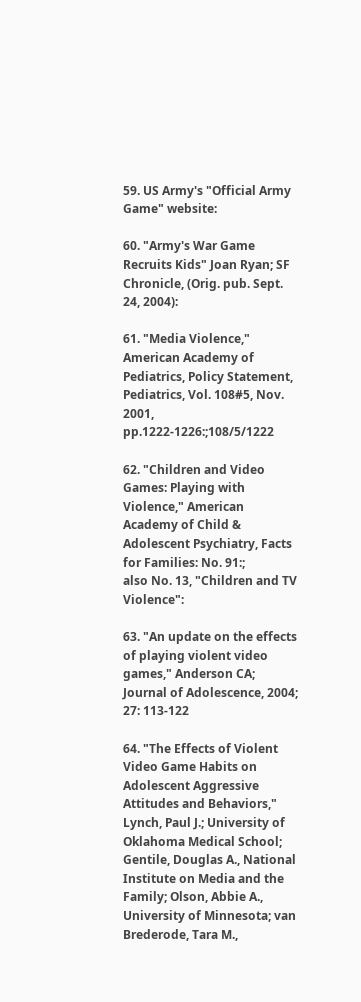59. US Army's "Official Army Game" website:

60. "Army's War Game Recruits Kids" Joan Ryan; SF Chronicle, (Orig. pub. Sept. 24, 2004):

61. "Media Violence," American Academy of Pediatrics, Policy Statement, Pediatrics, Vol. 108#5, Nov. 2001, pp.1222-1226:;108/5/1222

62. "Children and Video Games: Playing with Violence," American Academy of Child & Adolescent Psychiatry, Facts for Families: No. 91:;
also No. 13, "Children and TV Violence":

63. "An update on the effects of playing violent video games," Anderson CA; Journal of Adolescence, 2004; 27: 113-122

64. "The Effects of Violent Video Game Habits on Adolescent Aggressive Attitudes and Behaviors," Lynch, Paul J.; University of Oklahoma Medical School; Gentile, Douglas A., National Institute on Media and the Family; Olson, Abbie A., University of Minnesota; van Brederode, Tara M.,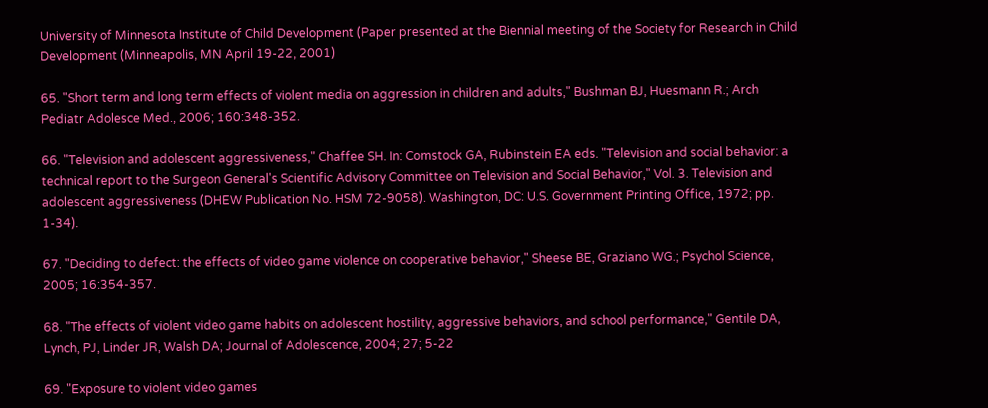University of Minnesota Institute of Child Development (Paper presented at the Biennial meeting of the Society for Research in Child Development (Minneapolis, MN April 19-22, 2001)

65. "Short term and long term effects of violent media on aggression in children and adults," Bushman BJ, Huesmann R.; Arch Pediatr Adolesce Med., 2006; 160:348-352.

66. "Television and adolescent aggressiveness," Chaffee SH. In: Comstock GA, Rubinstein EA eds. "Television and social behavior: a technical report to the Surgeon General's Scientific Advisory Committee on Television and Social Behavior," Vol. 3. Television and adolescent aggressiveness (DHEW Publication No. HSM 72-9058). Washington, DC: U.S. Government Printing Office, 1972; pp. 1-34).

67. "Deciding to defect: the effects of video game violence on cooperative behavior," Sheese BE, Graziano WG.; Psychol Science, 2005; 16:354-357.

68. "The effects of violent video game habits on adolescent hostility, aggressive behaviors, and school performance," Gentile DA, Lynch, PJ, Linder JR, Walsh DA; Journal of Adolescence, 2004; 27; 5-22

69. "Exposure to violent video games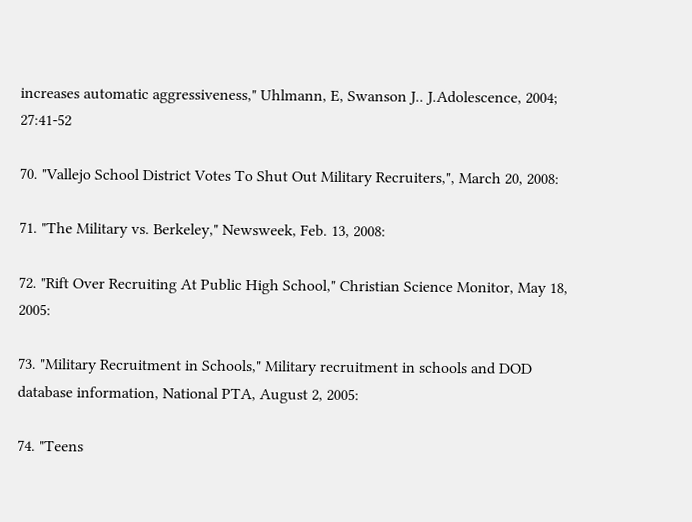increases automatic aggressiveness," Uhlmann, E, Swanson J.. J.Adolescence, 2004; 27:41-52

70. "Vallejo School District Votes To Shut Out Military Recruiters,", March 20, 2008:

71. "The Military vs. Berkeley," Newsweek, Feb. 13, 2008:

72. "Rift Over Recruiting At Public High School," Christian Science Monitor, May 18, 2005:

73. "Military Recruitment in Schools," Military recruitment in schools and DOD database information, National PTA, August 2, 2005:

74. "Teens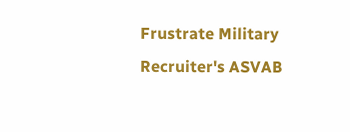Frustrate Military Recruiter's ASVAB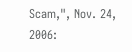Scam,", Nov. 24, 2006: